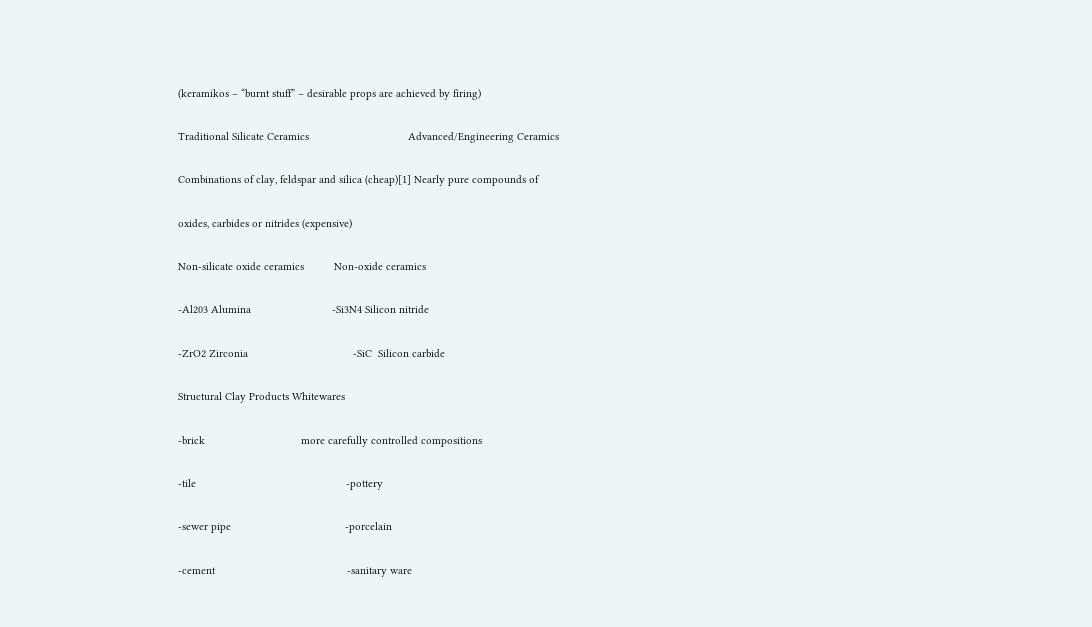(keramikos – “burnt stuff” – desirable props are achieved by firing)

Traditional Silicate Ceramics                                 Advanced/Engineering Ceramics

Combinations of clay, feldspar and silica (cheap)[1] Nearly pure compounds of

oxides, carbides or nitrides (expensive)

Non-silicate oxide ceramics          Non-oxide ceramics

-Al203 Alumina                           -Si3N4 Silicon nitride

-ZrO2 Zirconia                                   -SiC  Silicon carbide

Structural Clay Products Whitewares

-brick                                more carefully controlled compositions

-tile                                                  -pottery

-sewer pipe                                      -porcelain

-cement                                            -sanitary ware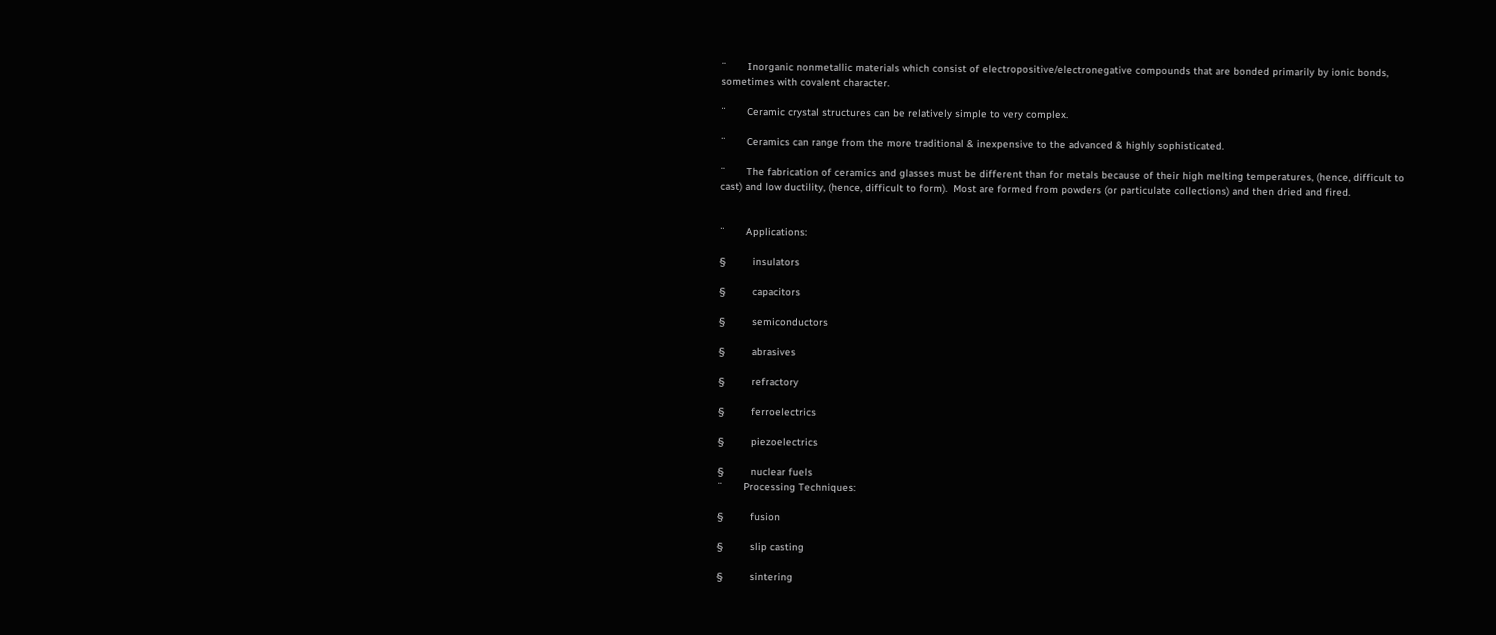¨       Inorganic nonmetallic materials which consist of electropositive/electronegative compounds that are bonded primarily by ionic bonds, sometimes with covalent character.

¨       Ceramic crystal structures can be relatively simple to very complex.

¨       Ceramics can range from the more traditional & inexpensive to the advanced & highly sophisticated.

¨       The fabrication of ceramics and glasses must be different than for metals because of their high melting temperatures, (hence, difficult to cast) and low ductility, (hence, difficult to form).  Most are formed from powders (or particulate collections) and then dried and fired.


¨       Applications:

§         insulators

§         capacitors

§         semiconductors

§         abrasives

§         refractory

§         ferroelectrics

§         piezoelectrics

§         nuclear fuels
¨       Processing Techniques:

§         fusion

§         slip casting

§         sintering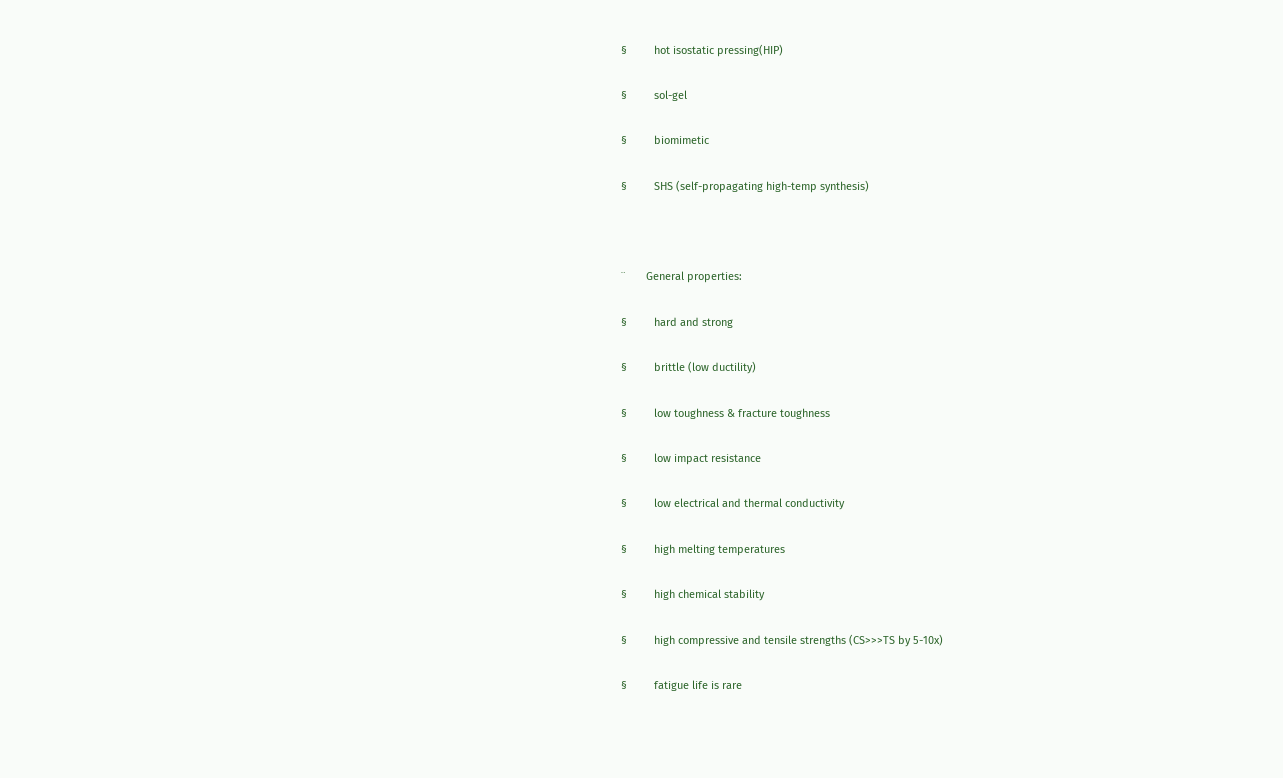§         hot isostatic pressing(HIP)

§         sol-gel

§         biomimetic

§         SHS (self-propagating high-temp synthesis)



¨       General properties:

§         hard and strong

§         brittle (low ductility)

§         low toughness & fracture toughness

§         low impact resistance

§         low electrical and thermal conductivity

§         high melting temperatures

§         high chemical stability

§         high compressive and tensile strengths (CS>>>TS by 5-10x)

§         fatigue life is rare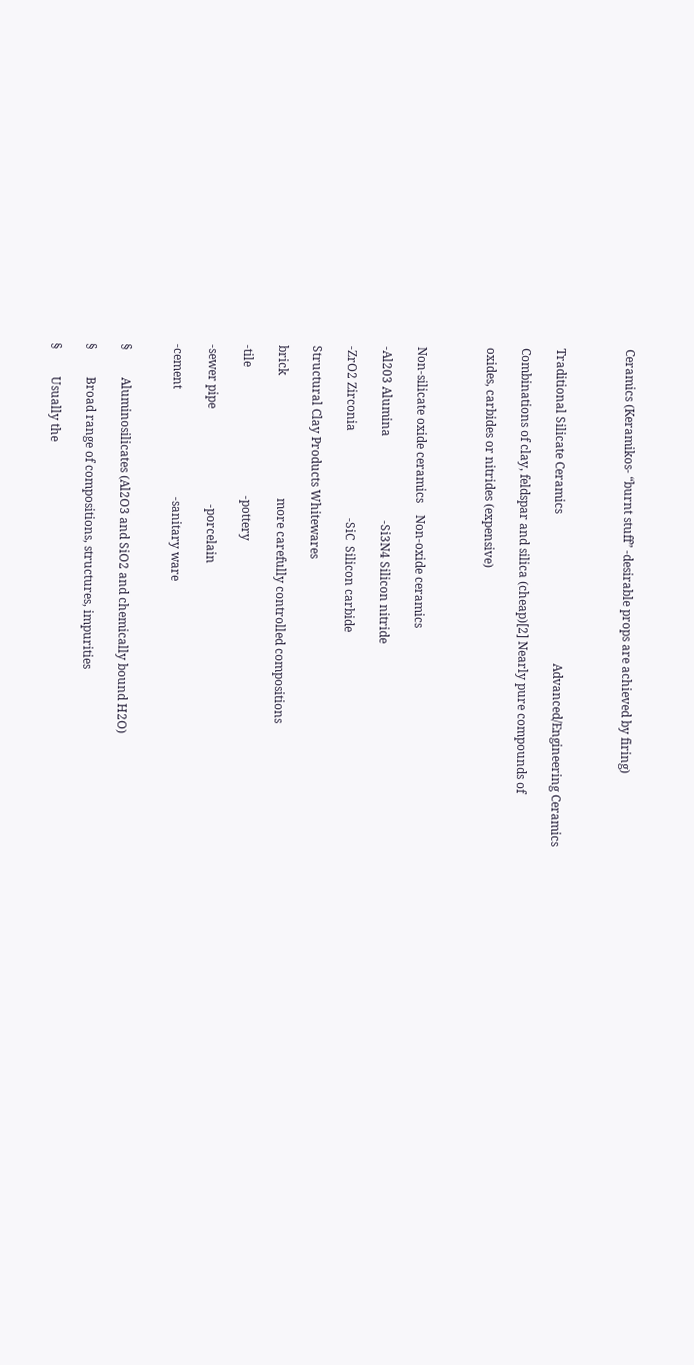Ceramics (Keramikos- “burnt stuff” -desirable props are achieved by firing)



Traditional Silicate Ceramics                                                  Advanced/Engineering Ceramics

Combinations of clay, feldspar and silica (cheap)[2] Nearly pure compounds of

oxides, carbides or nitrides (expensive)



Non-silicate oxide ceramics    Non-oxide ceramics

-Al203 Alumina                            -Si3N4 Silicon nitride

-ZrO2 Zirconia                             -SiC  Silicon carbide

Structural Clay Products Whitewares

brick                                         more carefully controlled compositions

-tile                                           -pottery

-sewer pipe                                -porcelain

-cement                                    -sanitary ware


§         Aluminosilicates (Al2O3 and SiO2 and chemically bound H2O)

§         Broad range of compositions, structures, impurities

§         Usually the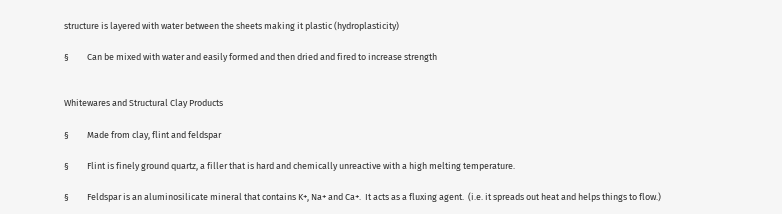structure is layered with water between the sheets making it plastic (hydroplasticity)

§         Can be mixed with water and easily formed and then dried and fired to increase strength


Whitewares and Structural Clay Products

§         Made from clay, flint and feldspar

§         Flint is finely ground quartz, a filler that is hard and chemically unreactive with a high melting temperature.

§         Feldspar is an aluminosilicate mineral that contains K+, Na+ and Ca+.  It acts as a fluxing agent.  (i.e. it spreads out heat and helps things to flow.)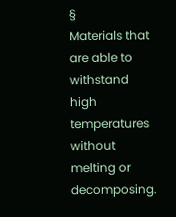§         Materials that are able to withstand high temperatures without melting or decomposing.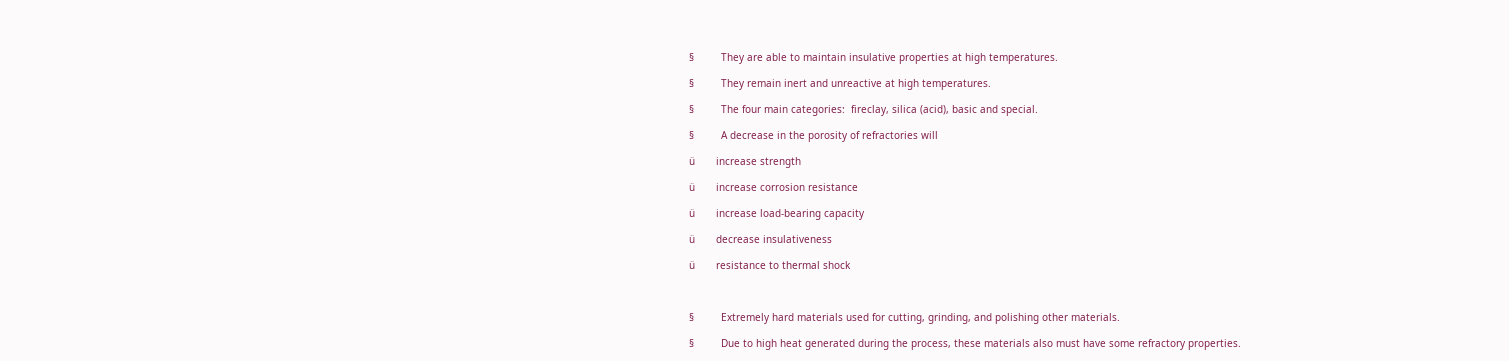§         They are able to maintain insulative properties at high temperatures.

§         They remain inert and unreactive at high temperatures.

§         The four main categories:  fireclay, silica (acid), basic and special.

§         A decrease in the porosity of refractories will

ü       increase strength

ü       increase corrosion resistance

ü       increase load-bearing capacity

ü       decrease insulativeness

ü       resistance to thermal shock



§         Extremely hard materials used for cutting, grinding, and polishing other materials.

§         Due to high heat generated during the process, these materials also must have some refractory properties.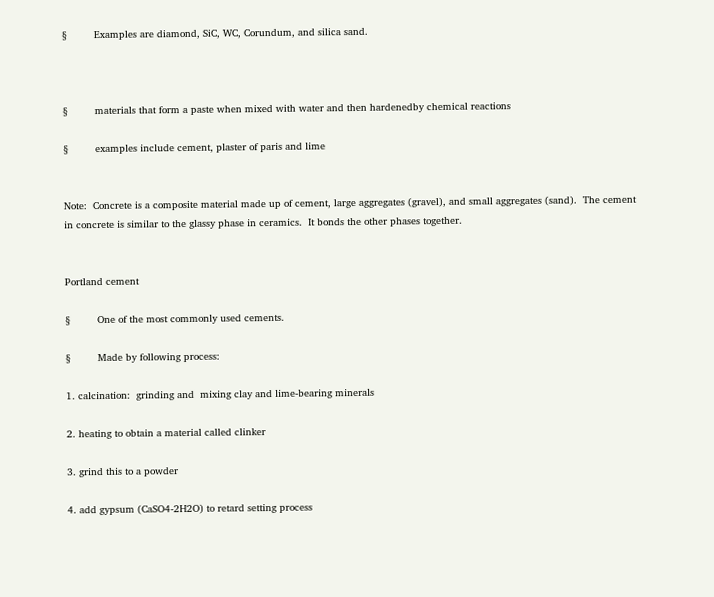§         Examples are diamond, SiC, WC, Corundum, and silica sand.



§         materials that form a paste when mixed with water and then hardenedby chemical reactions

§         examples include cement, plaster of paris and lime


Note:  Concrete is a composite material made up of cement, large aggregates (gravel), and small aggregates (sand).  The cement in concrete is similar to the glassy phase in ceramics.  It bonds the other phases together.


Portland cement

§         One of the most commonly used cements.

§         Made by following process:

1. calcination:  grinding and  mixing clay and lime-bearing minerals

2. heating to obtain a material called clinker

3. grind this to a powder

4. add gypsum (CaSO4-2H2O) to retard setting process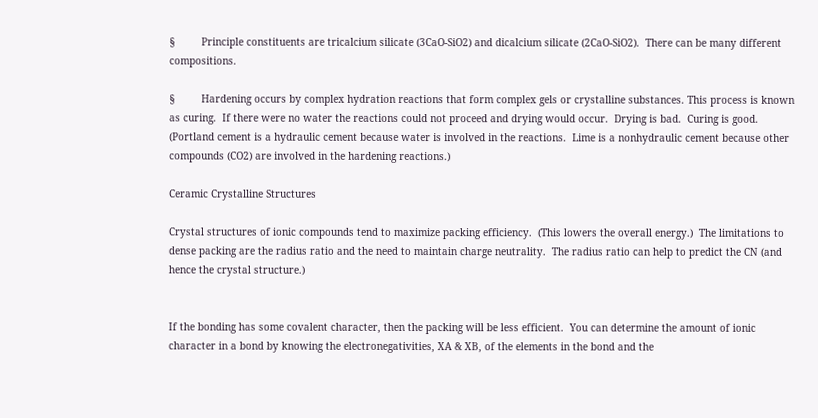§         Principle constituents are tricalcium silicate (3CaO-SiO2) and dicalcium silicate (2CaO-SiO2).  There can be many different compositions.

§         Hardening occurs by complex hydration reactions that form complex gels or crystalline substances. This process is known as curing.  If there were no water the reactions could not proceed and drying would occur.  Drying is bad.  Curing is good.
(Portland cement is a hydraulic cement because water is involved in the reactions.  Lime is a nonhydraulic cement because other compounds (CO2) are involved in the hardening reactions.)

Ceramic Crystalline Structures

Crystal structures of ionic compounds tend to maximize packing efficiency.  (This lowers the overall energy.)  The limitations to dense packing are the radius ratio and the need to maintain charge neutrality.  The radius ratio can help to predict the CN (and hence the crystal structure.)


If the bonding has some covalent character, then the packing will be less efficient.  You can determine the amount of ionic character in a bond by knowing the electronegativities, XA & XB, of the elements in the bond and the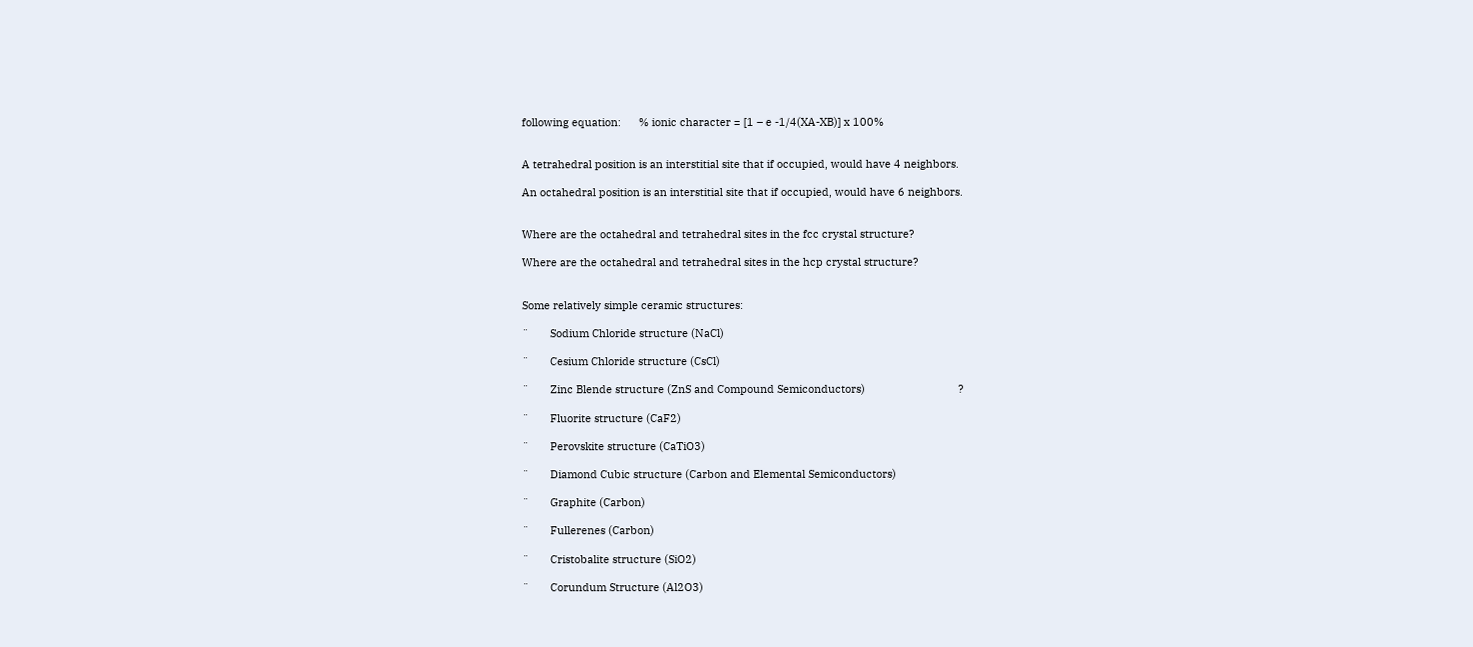following equation:      % ionic character = [1 – e -1/4(XA-XB)] x 100%


A tetrahedral position is an interstitial site that if occupied, would have 4 neighbors.

An octahedral position is an interstitial site that if occupied, would have 6 neighbors.


Where are the octahedral and tetrahedral sites in the fcc crystal structure?

Where are the octahedral and tetrahedral sites in the hcp crystal structure?


Some relatively simple ceramic structures:

¨       Sodium Chloride structure (NaCl)

¨       Cesium Chloride structure (CsCl)

¨       Zinc Blende structure (ZnS and Compound Semiconductors)                               ?

¨       Fluorite structure (CaF2)

¨       Perovskite structure (CaTiO3)

¨       Diamond Cubic structure (Carbon and Elemental Semiconductors)

¨       Graphite (Carbon)

¨       Fullerenes (Carbon)

¨       Cristobalite structure (SiO2)

¨       Corundum Structure (Al2O3)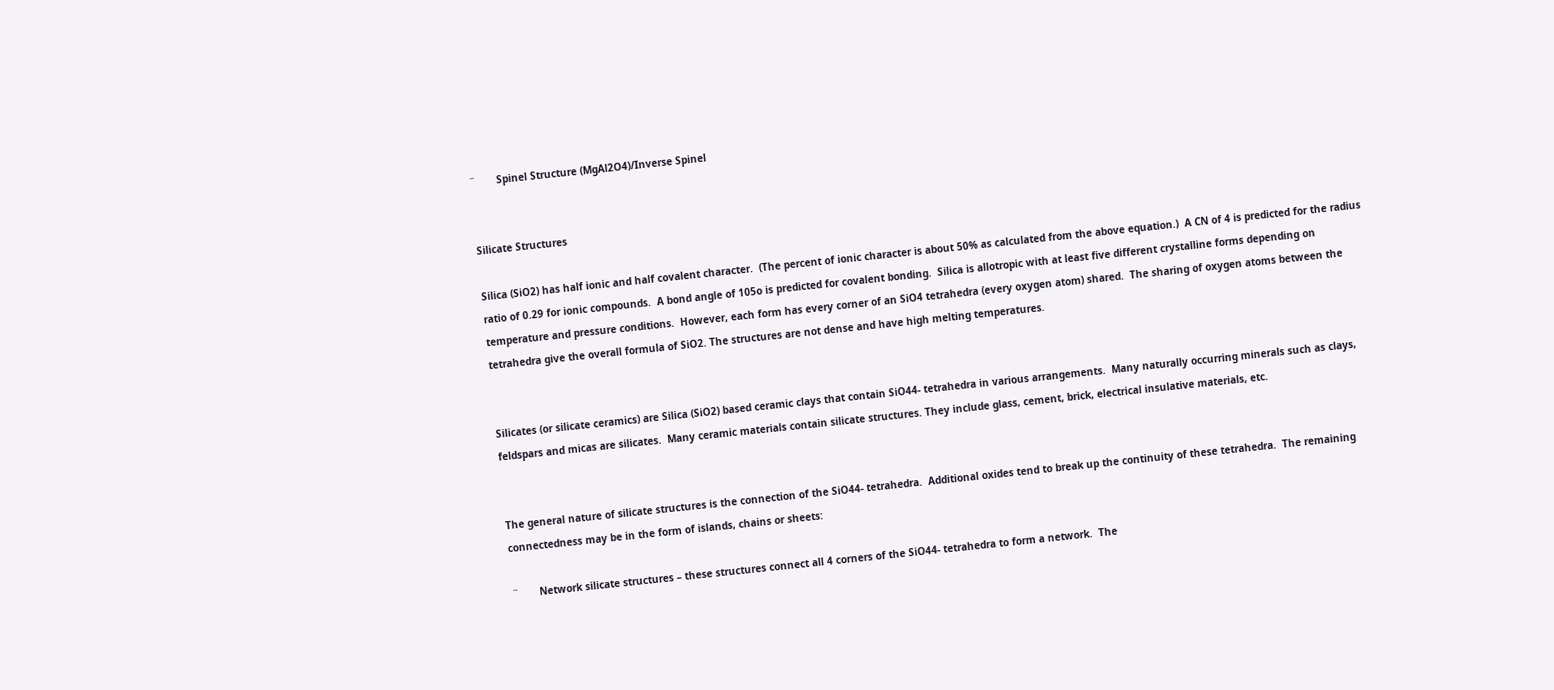¨       Spinel Structure (MgAl2O4)/Inverse Spinel


Silicate Structures

Silica (SiO2) has half ionic and half covalent character.  (The percent of ionic character is about 50% as calculated from the above equation.)  A CN of 4 is predicted for the radius ratio of 0.29 for ionic compounds.  A bond angle of 105o is predicted for covalent bonding.  Silica is allotropic with at least five different crystalline forms depending on temperature and pressure conditions.  However, each form has every corner of an SiO4 tetrahedra (every oxygen atom) shared.  The sharing of oxygen atoms between the tetrahedra give the overall formula of SiO2. The structures are not dense and have high melting temperatures.


Silicates (or silicate ceramics) are Silica (SiO2) based ceramic clays that contain SiO44- tetrahedra in various arrangements.  Many naturally occurring minerals such as clays, feldspars and micas are silicates.  Many ceramic materials contain silicate structures. They include glass, cement, brick, electrical insulative materials, etc.


The general nature of silicate structures is the connection of the SiO44- tetrahedra.  Additional oxides tend to break up the continuity of these tetrahedra.  The remaining connectedness may be in the form of islands, chains or sheets:

¨       Network silicate structures – these structures connect all 4 corners of the SiO44- tetrahedra to form a network.  The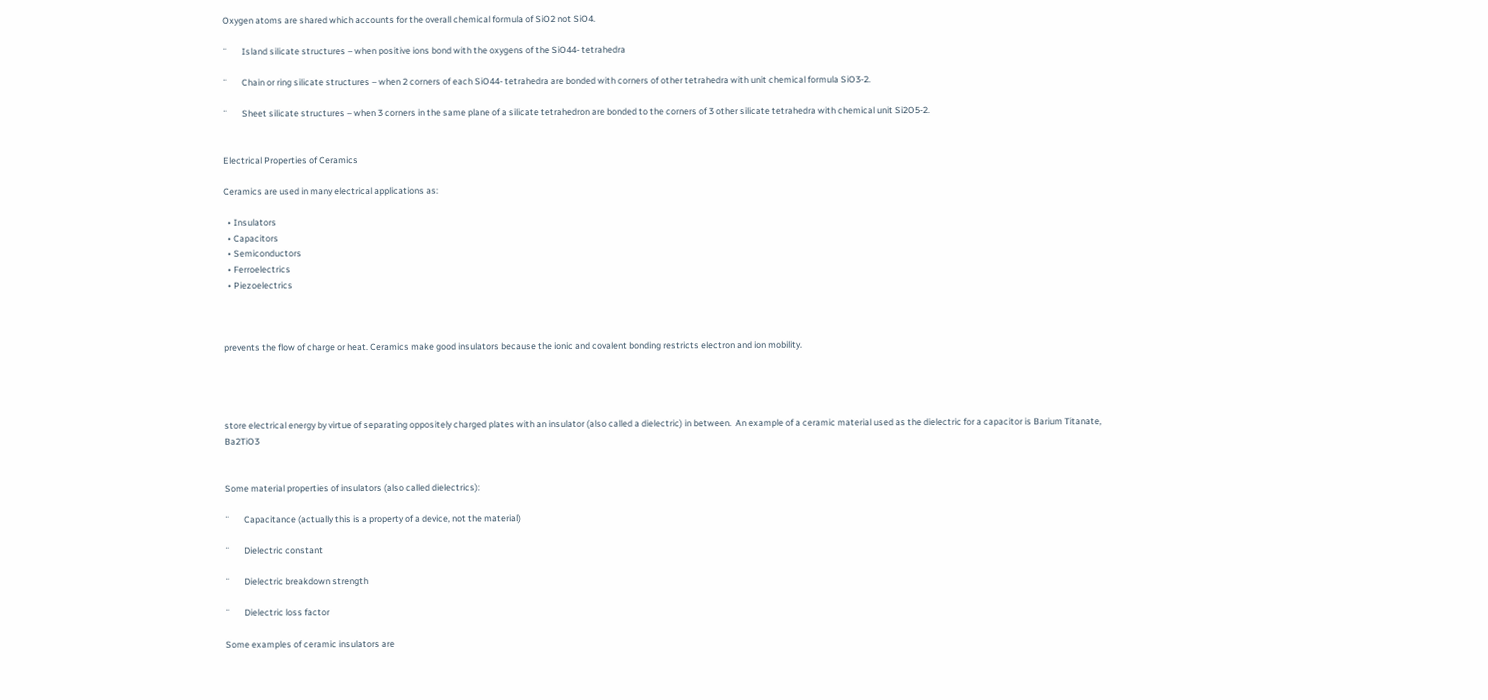Oxygen atoms are shared which accounts for the overall chemical formula of SiO2 not SiO4.

¨       Island silicate structures – when positive ions bond with the oxygens of the SiO44- tetrahedra

¨       Chain or ring silicate structures – when 2 corners of each SiO44- tetrahedra are bonded with corners of other tetrahedra with unit chemical formula SiO3-2.

¨       Sheet silicate structures – when 3 corners in the same plane of a silicate tetrahedron are bonded to the corners of 3 other silicate tetrahedra with chemical unit Si2O5-2.


Electrical Properties of Ceramics

Ceramics are used in many electrical applications as:

  • Insulators
  • Capacitors
  • Semiconductors
  • Ferroelectrics
  • Piezoelectrics



prevents the flow of charge or heat. Ceramics make good insulators because the ionic and covalent bonding restricts electron and ion mobility.




store electrical energy by virtue of separating oppositely charged plates with an insulator (also called a dielectric) in between.  An example of a ceramic material used as the dielectric for a capacitor is Barium Titanate, Ba2TiO3


Some material properties of insulators (also called dielectrics):

¨       Capacitance (actually this is a property of a device, not the material)

¨       Dielectric constant

¨       Dielectric breakdown strength

¨       Dielectric loss factor

Some examples of ceramic insulators are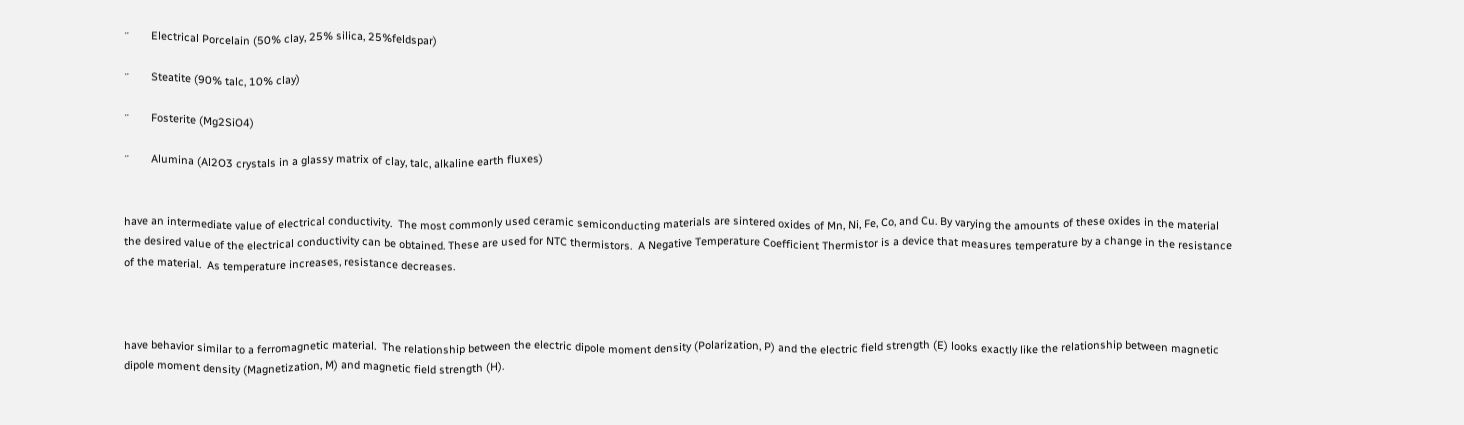¨       Electrical Porcelain (50% clay, 25% silica, 25%feldspar)

¨       Steatite (90% talc, 10% clay)

¨       Fosterite (Mg2SiO4)

¨       Alumina (Al2O3 crystals in a glassy matrix of clay, talc, alkaline earth fluxes)


have an intermediate value of electrical conductivity.  The most commonly used ceramic semiconducting materials are sintered oxides of Mn, Ni, Fe, Co, and Cu. By varying the amounts of these oxides in the material the desired value of the electrical conductivity can be obtained. These are used for NTC thermistors.  A Negative Temperature Coefficient Thermistor is a device that measures temperature by a change in the resistance of the material.  As temperature increases, resistance decreases.



have behavior similar to a ferromagnetic material.  The relationship between the electric dipole moment density (Polarization, P) and the electric field strength (E) looks exactly like the relationship between magnetic dipole moment density (Magnetization, M) and magnetic field strength (H).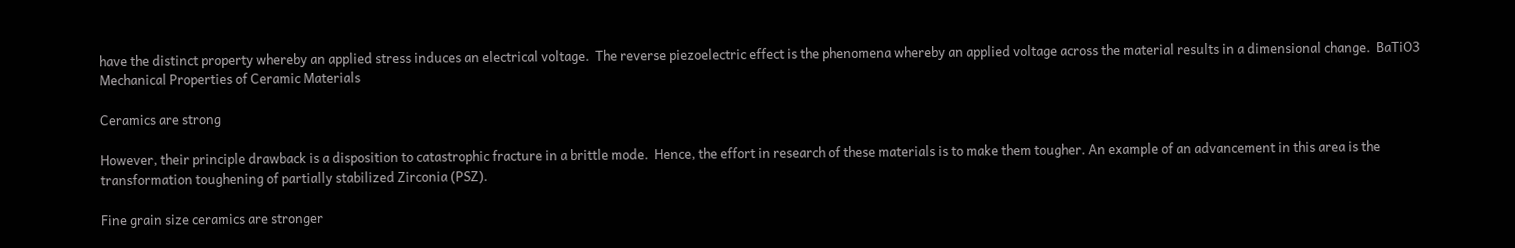have the distinct property whereby an applied stress induces an electrical voltage.  The reverse piezoelectric effect is the phenomena whereby an applied voltage across the material results in a dimensional change.  BaTiO3
Mechanical Properties of Ceramic Materials

Ceramics are strong

However, their principle drawback is a disposition to catastrophic fracture in a brittle mode.  Hence, the effort in research of these materials is to make them tougher. An example of an advancement in this area is the transformation toughening of partially stabilized Zirconia (PSZ).

Fine grain size ceramics are stronger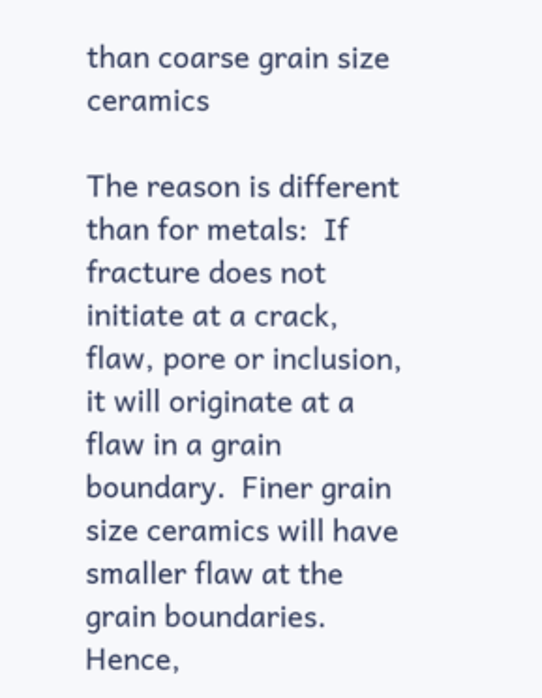than coarse grain size ceramics

The reason is different than for metals:  If fracture does not initiate at a crack, flaw, pore or inclusion, it will originate at a flaw in a grain boundary.  Finer grain size ceramics will have smaller flaw at the grain boundaries.  Hence,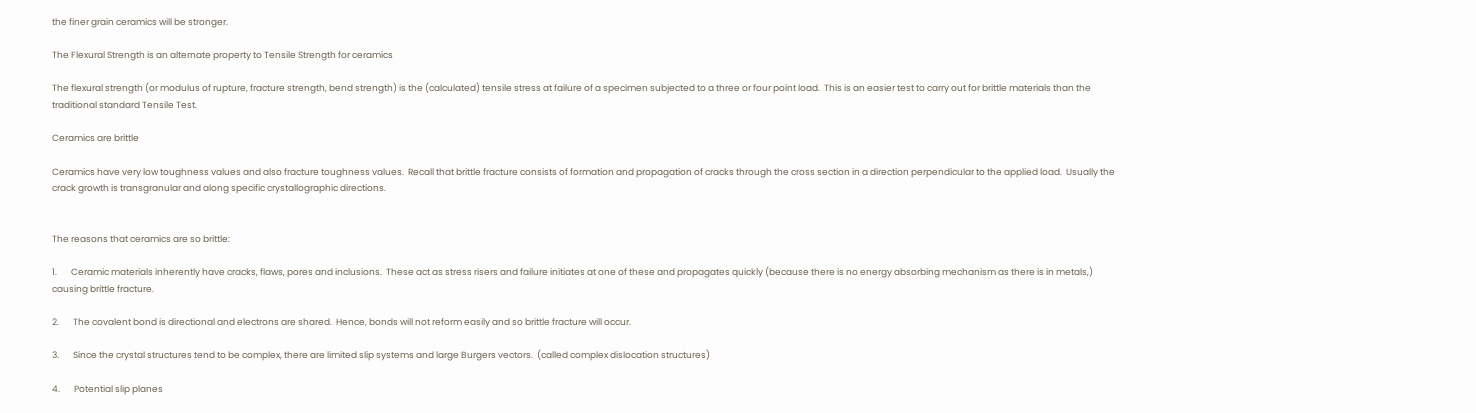the finer grain ceramics will be stronger.

The Flexural Strength is an alternate property to Tensile Strength for ceramics

The flexural strength (or modulus of rupture, fracture strength, bend strength) is the (calculated) tensile stress at failure of a specimen subjected to a three or four point load.  This is an easier test to carry out for brittle materials than the traditional standard Tensile Test.

Ceramics are brittle

Ceramics have very low toughness values and also fracture toughness values.  Recall that brittle fracture consists of formation and propagation of cracks through the cross section in a direction perpendicular to the applied load.  Usually the crack growth is transgranular and along specific crystallographic directions.


The reasons that ceramics are so brittle:

1.       Ceramic materials inherently have cracks, flaws, pores and inclusions.  These act as stress risers and failure initiates at one of these and propagates quickly (because there is no energy absorbing mechanism as there is in metals,) causing brittle fracture.

2.       The covalent bond is directional and electrons are shared.  Hence, bonds will not reform easily and so brittle fracture will occur.

3.       Since the crystal structures tend to be complex, there are limited slip systems and large Burgers vectors.  (called complex dislocation structures)

4.       Potential slip planes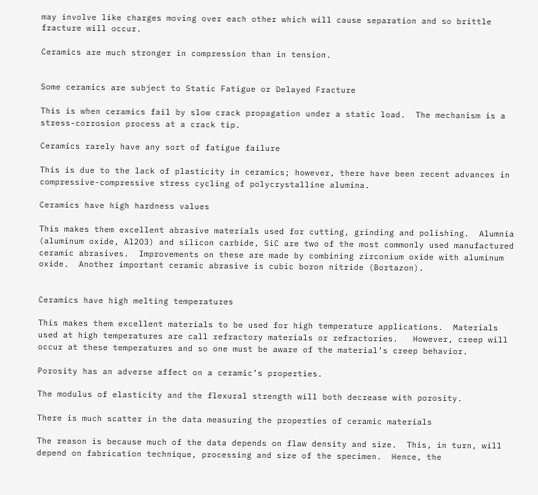may involve like charges moving over each other which will cause separation and so brittle fracture will occur.

Ceramics are much stronger in compression than in tension.


Some ceramics are subject to Static Fatigue or Delayed Fracture

This is when ceramics fail by slow crack propagation under a static load.  The mechanism is a stress-corrosion process at a crack tip.

Ceramics rarely have any sort of fatigue failure

This is due to the lack of plasticity in ceramics; however, there have been recent advances in compressive-compressive stress cycling of polycrystalline alumina.

Ceramics have high hardness values

This makes them excellent abrasive materials used for cutting, grinding and polishing.  Alumnia (aluminum oxide, Al2O3) and silicon carbide, SiC are two of the most commonly used manufactured ceramic abrasives.  Improvements on these are made by combining zirconium oxide with aluminum oxide.  Another important ceramic abrasive is cubic boron nitride (Bortazon).


Ceramics have high melting temperatures

This makes them excellent materials to be used for high temperature applications.  Materials used at high temperatures are call refractory materials or refractories.   However, creep will occur at these temperatures and so one must be aware of the material’s creep behavior.

Porosity has an adverse affect on a ceramic’s properties.

The modulus of elasticity and the flexural strength will both decrease with porosity.

There is much scatter in the data measuring the properties of ceramic materials

The reason is because much of the data depends on flaw density and size.  This, in turn, will depend on fabrication technique, processing and size of the specimen.  Hence, the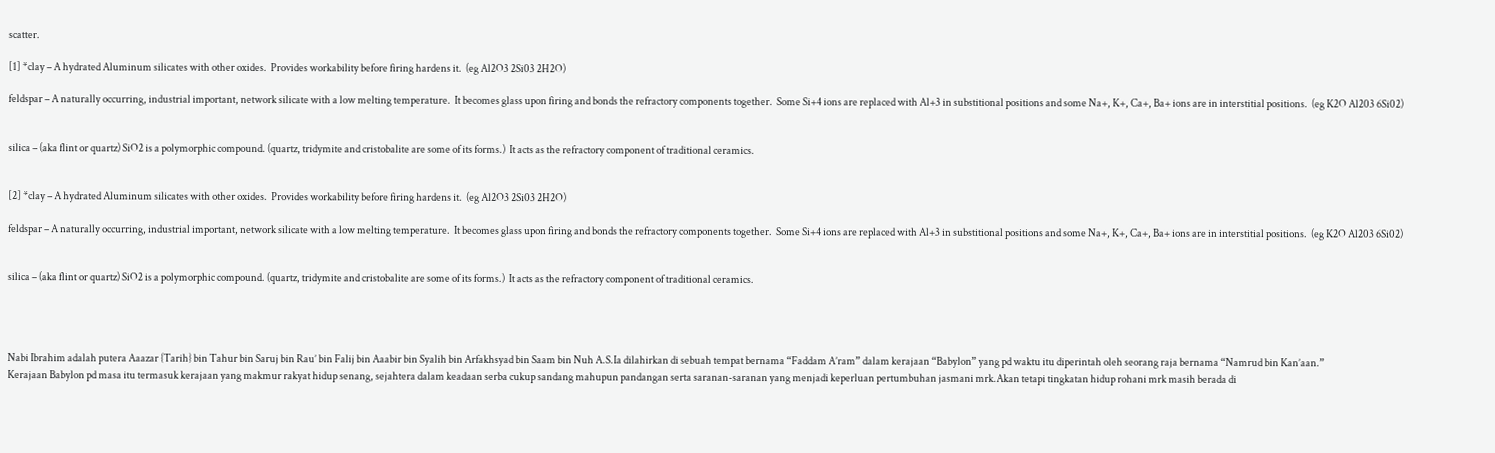scatter.

[1] *clay – A hydrated Aluminum silicates with other oxides.  Provides workability before firing hardens it.  (eg Al2O3 2Si03 2H2O)

feldspar – A naturally occurring, industrial important, network silicate with a low melting temperature.  It becomes glass upon firing and bonds the refractory components together.  Some Si+4 ions are replaced with Al+3 in substitional positions and some Na+, K+, Ca+, Ba+ ions are in interstitial positions.  (eg K2O Al203 6Si02)


silica – (aka flint or quartz) SiO2 is a polymorphic compound. (quartz, tridymite and cristobalite are some of its forms.)  It acts as the refractory component of traditional ceramics.


[2] *clay – A hydrated Aluminum silicates with other oxides.  Provides workability before firing hardens it.  (eg Al2O3 2Si03 2H2O)

feldspar – A naturally occurring, industrial important, network silicate with a low melting temperature.  It becomes glass upon firing and bonds the refractory components together.  Some Si+4 ions are replaced with Al+3 in substitional positions and some Na+, K+, Ca+, Ba+ ions are in interstitial positions.  (eg K2O Al203 6Si02)


silica – (aka flint or quartz) SiO2 is a polymorphic compound. (quartz, tridymite and cristobalite are some of its forms.)  It acts as the refractory component of traditional ceramics.




Nabi Ibrahim adalah putera Aaazar {Tarih} bin Tahur bin Saruj bin Rau’ bin Falij bin Aaabir bin Syalih bin Arfakhsyad bin Saam bin Nuh A.S.Ia dilahirkan di sebuah tempat bernama “Faddam A’ram” dalam kerajaan “Babylon” yang pd waktu itu diperintah oleh seorang raja bernama “Namrud bin Kan’aan.”
Kerajaan Babylon pd masa itu termasuk kerajaan yang makmur rakyat hidup senang, sejahtera dalam keadaan serba cukup sandang mahupun pandangan serta saranan-saranan yang menjadi keperluan pertumbuhan jasmani mrk.Akan tetapi tingkatan hidup rohani mrk masih berada di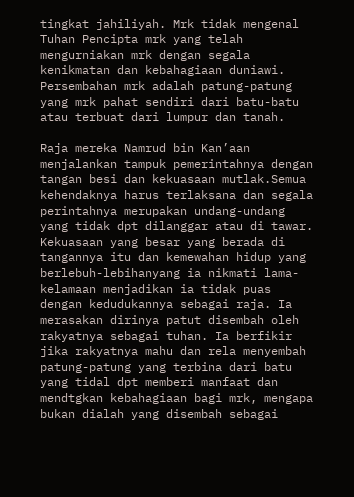tingkat jahiliyah. Mrk tidak mengenal Tuhan Pencipta mrk yang telah mengurniakan mrk dengan segala kenikmatan dan kebahagiaan duniawi. Persembahan mrk adalah patung-patung yang mrk pahat sendiri dari batu-batu atau terbuat dari lumpur dan tanah.

Raja mereka Namrud bin Kan’aan menjalankan tampuk pemerintahnya dengan tangan besi dan kekuasaan mutlak.Semua kehendaknya harus terlaksana dan segala perintahnya merupakan undang-undang yang tidak dpt dilanggar atau di tawar. Kekuasaan yang besar yang berada di tangannya itu dan kemewahan hidup yang berlebuh-lebihanyang ia nikmati lama-kelamaan menjadikan ia tidak puas dengan kedudukannya sebagai raja. Ia merasakan dirinya patut disembah oleh rakyatnya sebagai tuhan. Ia berfikir jika rakyatnya mahu dan rela menyembah patung-patung yang terbina dari batu yang tidal dpt memberi manfaat dan mendtgkan kebahagiaan bagi mrk, mengapa bukan dialah yang disembah sebagai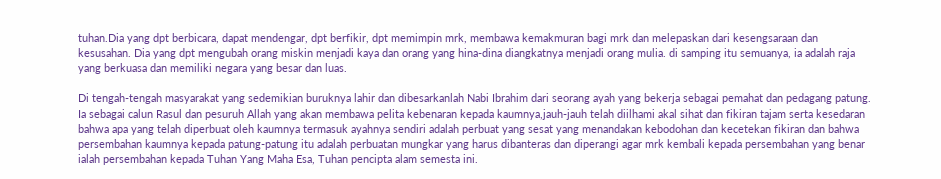tuhan.Dia yang dpt berbicara, dapat mendengar, dpt berfikir, dpt memimpin mrk, membawa kemakmuran bagi mrk dan melepaskan dari kesengsaraan dan kesusahan. Dia yang dpt mengubah orang miskin menjadi kaya dan orang yang hina-dina diangkatnya menjadi orang mulia. di samping itu semuanya, ia adalah raja yang berkuasa dan memiliki negara yang besar dan luas.

Di tengah-tengah masyarakat yang sedemikian buruknya lahir dan dibesarkanlah Nabi Ibrahim dari seorang ayah yang bekerja sebagai pemahat dan pedagang patung. Ia sebagai calun Rasul dan pesuruh Allah yang akan membawa pelita kebenaran kepada kaumnya,jauh-jauh telah diilhami akal sihat dan fikiran tajam serta kesedaran bahwa apa yang telah diperbuat oleh kaumnya termasuk ayahnya sendiri adalah perbuat yang sesat yang menandakan kebodohan dan kecetekan fikiran dan bahwa persembahan kaumnya kepada patung-patung itu adalah perbuatan mungkar yang harus dibanteras dan diperangi agar mrk kembali kepada persembahan yang benar ialah persembahan kepada Tuhan Yang Maha Esa, Tuhan pencipta alam semesta ini.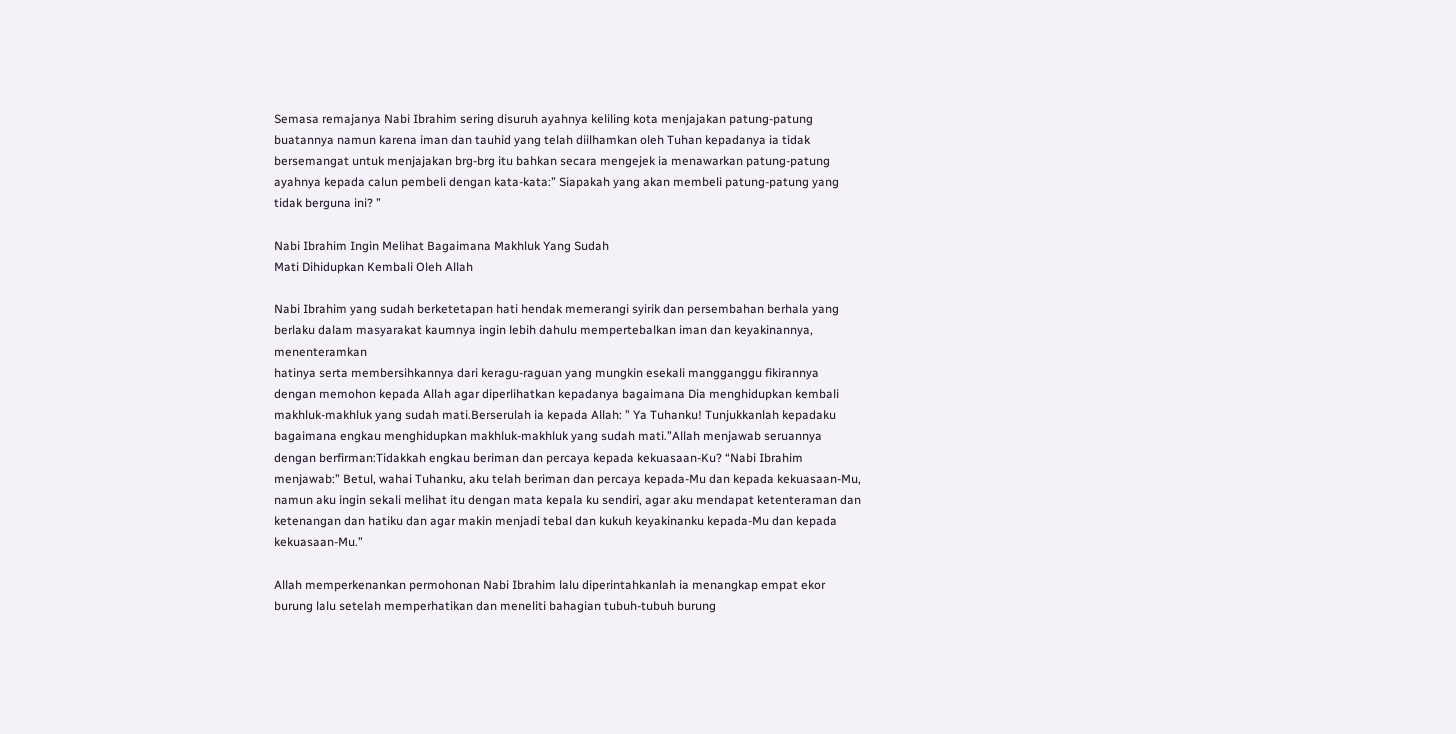Semasa remajanya Nabi Ibrahim sering disuruh ayahnya keliling kota menjajakan patung-patung buatannya namun karena iman dan tauhid yang telah diilhamkan oleh Tuhan kepadanya ia tidak bersemangat untuk menjajakan brg-brg itu bahkan secara mengejek ia menawarkan patung-patung ayahnya kepada calun pembeli dengan kata-kata:” Siapakah yang akan membeli patung-patung yang tidak berguna ini? ”

Nabi Ibrahim Ingin Melihat Bagaimana Makhluk Yang Sudah
Mati Dihidupkan Kembali Oleh Allah

Nabi Ibrahim yang sudah berketetapan hati hendak memerangi syirik dan persembahan berhala yang berlaku dalam masyarakat kaumnya ingin lebih dahulu mempertebalkan iman dan keyakinannya, menenteramkan
hatinya serta membersihkannya dari keragu-raguan yang mungkin esekali mangganggu fikirannya dengan memohon kepada Allah agar diperlihatkan kepadanya bagaimana Dia menghidupkan kembali makhluk-makhluk yang sudah mati.Berserulah ia kepada Allah: ” Ya Tuhanku! Tunjukkanlah kepadaku bagaimana engkau menghidupkan makhluk-makhluk yang sudah mati.”Allah menjawab seruannya dengan berfirman:Tidakkah engkau beriman dan percaya kepada kekuasaan-Ku? “Nabi Ibrahim menjawab:” Betul, wahai Tuhanku, aku telah beriman dan percaya kepada-Mu dan kepada kekuasaan-Mu, namun aku ingin sekali melihat itu dengan mata kepala ku sendiri, agar aku mendapat ketenteraman dan ketenangan dan hatiku dan agar makin menjadi tebal dan kukuh keyakinanku kepada-Mu dan kepada kekuasaan-Mu.”

Allah memperkenankan permohonan Nabi Ibrahim lalu diperintahkanlah ia menangkap empat ekor burung lalu setelah memperhatikan dan meneliti bahagian tubuh-tubuh burung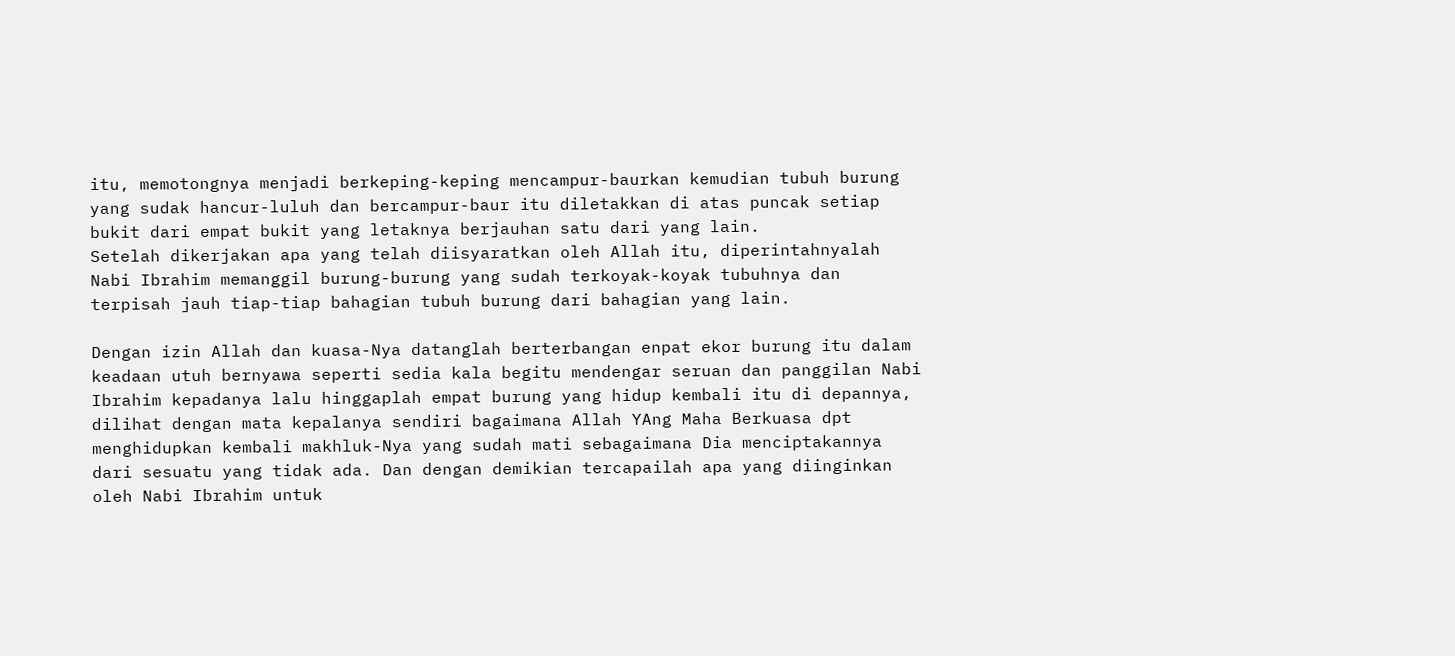itu, memotongnya menjadi berkeping-keping mencampur-baurkan kemudian tubuh burung yang sudak hancur-luluh dan bercampur-baur itu diletakkan di atas puncak setiap bukit dari empat bukit yang letaknya berjauhan satu dari yang lain.
Setelah dikerjakan apa yang telah diisyaratkan oleh Allah itu, diperintahnyalah Nabi Ibrahim memanggil burung-burung yang sudah terkoyak-koyak tubuhnya dan terpisah jauh tiap-tiap bahagian tubuh burung dari bahagian yang lain.

Dengan izin Allah dan kuasa-Nya datanglah berterbangan enpat ekor burung itu dalam keadaan utuh bernyawa seperti sedia kala begitu mendengar seruan dan panggilan Nabi Ibrahim kepadanya lalu hinggaplah empat burung yang hidup kembali itu di depannya, dilihat dengan mata kepalanya sendiri bagaimana Allah YAng Maha Berkuasa dpt menghidupkan kembali makhluk-Nya yang sudah mati sebagaimana Dia menciptakannya dari sesuatu yang tidak ada. Dan dengan demikian tercapailah apa yang diinginkan oleh Nabi Ibrahim untuk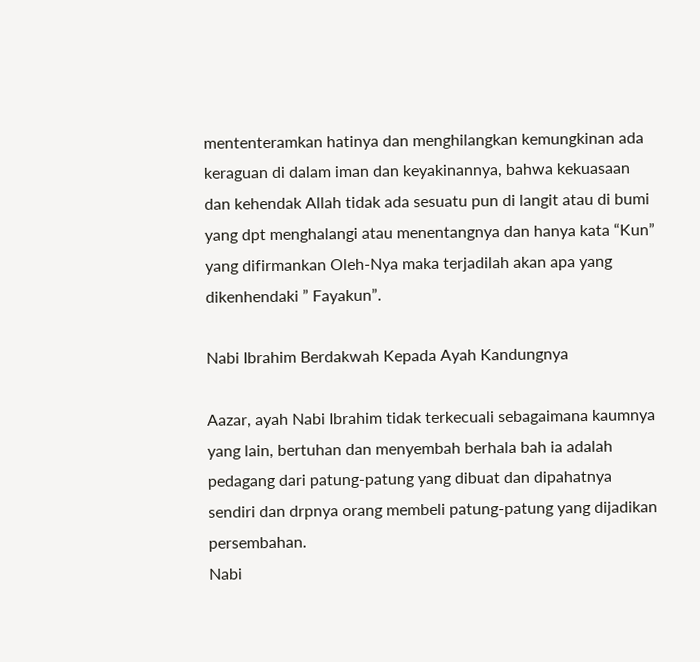mententeramkan hatinya dan menghilangkan kemungkinan ada keraguan di dalam iman dan keyakinannya, bahwa kekuasaan dan kehendak Allah tidak ada sesuatu pun di langit atau di bumi yang dpt menghalangi atau menentangnya dan hanya kata “Kun” yang difirmankan Oleh-Nya maka terjadilah akan apa yang dikenhendaki ” Fayakun”.

Nabi Ibrahim Berdakwah Kepada Ayah Kandungnya

Aazar, ayah Nabi Ibrahim tidak terkecuali sebagaimana kaumnya yang lain, bertuhan dan menyembah berhala bah ia adalah pedagang dari patung-patung yang dibuat dan dipahatnya sendiri dan drpnya orang membeli patung-patung yang dijadikan persembahan.
Nabi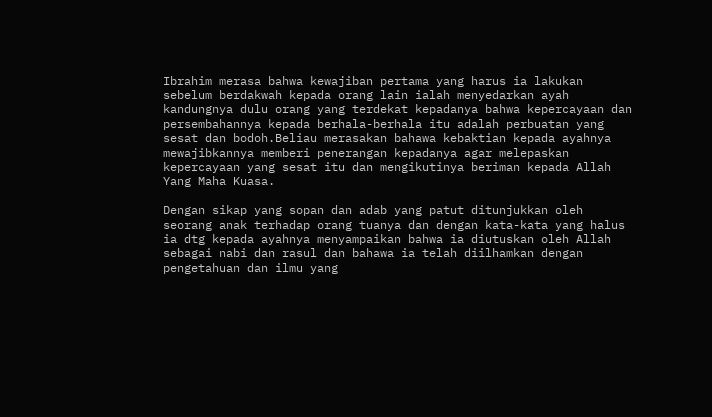Ibrahim merasa bahwa kewajiban pertama yang harus ia lakukan sebelum berdakwah kepada orang lain ialah menyedarkan ayah kandungnya dulu orang yang terdekat kepadanya bahwa kepercayaan dan persembahannya kepada berhala-berhala itu adalah perbuatan yang sesat dan bodoh.Beliau merasakan bahawa kebaktian kepada ayahnya mewajibkannya memberi penerangan kepadanya agar melepaskan kepercayaan yang sesat itu dan mengikutinya beriman kepada Allah Yang Maha Kuasa.

Dengan sikap yang sopan dan adab yang patut ditunjukkan oleh seorang anak terhadap orang tuanya dan dengan kata-kata yang halus ia dtg kepada ayahnya menyampaikan bahwa ia diutuskan oleh Allah sebagai nabi dan rasul dan bahawa ia telah diilhamkan dengan pengetahuan dan ilmu yang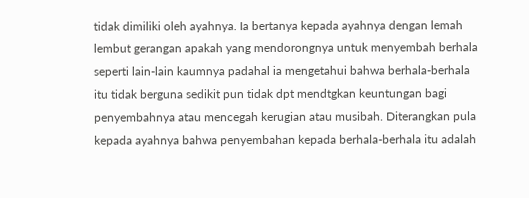tidak dimiliki oleh ayahnya. Ia bertanya kepada ayahnya dengan lemah lembut gerangan apakah yang mendorongnya untuk menyembah berhala seperti lain-lain kaumnya padahal ia mengetahui bahwa berhala-berhala itu tidak berguna sedikit pun tidak dpt mendtgkan keuntungan bagi penyembahnya atau mencegah kerugian atau musibah. Diterangkan pula kepada ayahnya bahwa penyembahan kepada berhala-berhala itu adalah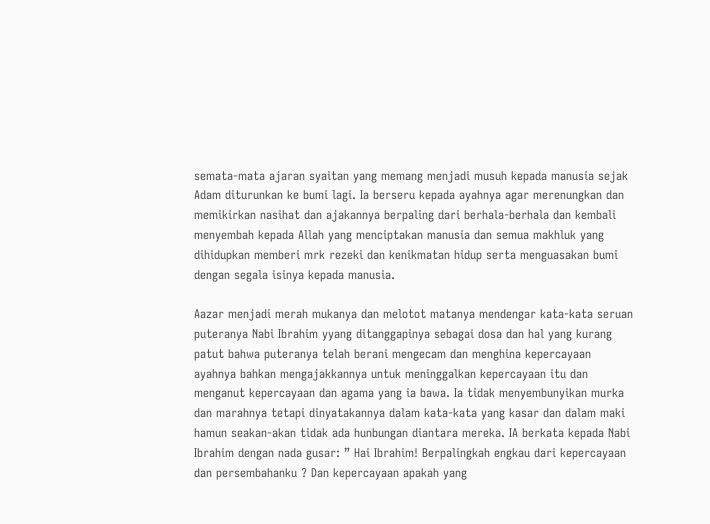semata-mata ajaran syaitan yang memang menjadi musuh kepada manusia sejak Adam diturunkan ke bumi lagi. Ia berseru kepada ayahnya agar merenungkan dan memikirkan nasihat dan ajakannya berpaling dari berhala-berhala dan kembali menyembah kepada Allah yang menciptakan manusia dan semua makhluk yang dihidupkan memberi mrk rezeki dan kenikmatan hidup serta menguasakan bumi dengan segala isinya kepada manusia.

Aazar menjadi merah mukanya dan melotot matanya mendengar kata-kata seruan puteranya Nabi Ibrahim yyang ditanggapinya sebagai dosa dan hal yang kurang patut bahwa puteranya telah berani mengecam dan menghina kepercayaan ayahnya bahkan mengajakkannya untuk meninggalkan kepercayaan itu dan menganut kepercayaan dan agama yang ia bawa. Ia tidak menyembunyikan murka dan marahnya tetapi dinyatakannya dalam kata-kata yang kasar dan dalam maki hamun seakan-akan tidak ada hunbungan diantara mereka. IA berkata kepada Nabi Ibrahim dengan nada gusar: ” Hai Ibrahim! Berpalingkah engkau dari kepercayaan dan persembahanku ? Dan kepercayaan apakah yang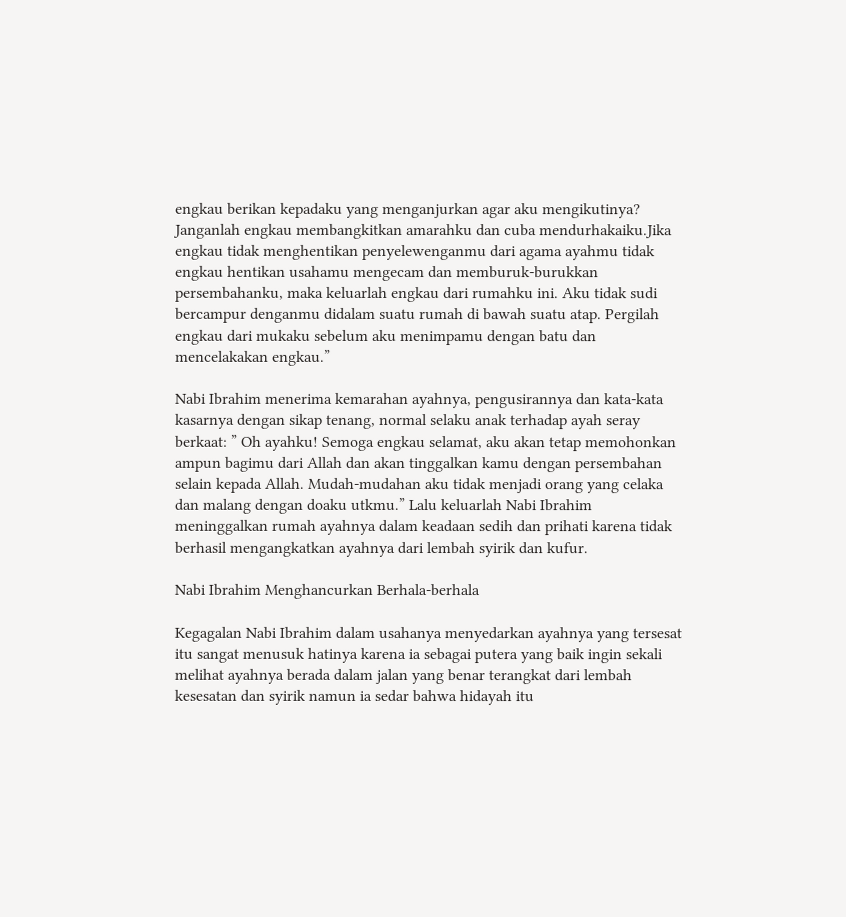engkau berikan kepadaku yang menganjurkan agar aku mengikutinya? Janganlah engkau membangkitkan amarahku dan cuba mendurhakaiku.Jika engkau tidak menghentikan penyelewenganmu dari agama ayahmu tidak engkau hentikan usahamu mengecam dan memburuk-burukkan persembahanku, maka keluarlah engkau dari rumahku ini. Aku tidak sudi bercampur denganmu didalam suatu rumah di bawah suatu atap. Pergilah engkau dari mukaku sebelum aku menimpamu dengan batu dan mencelakakan engkau.”

Nabi Ibrahim menerima kemarahan ayahnya, pengusirannya dan kata-kata kasarnya dengan sikap tenang, normal selaku anak terhadap ayah seray berkaat: ” Oh ayahku! Semoga engkau selamat, aku akan tetap memohonkan ampun bagimu dari Allah dan akan tinggalkan kamu dengan persembahan selain kepada Allah. Mudah-mudahan aku tidak menjadi orang yang celaka dan malang dengan doaku utkmu.” Lalu keluarlah Nabi Ibrahim meninggalkan rumah ayahnya dalam keadaan sedih dan prihati karena tidak berhasil mengangkatkan ayahnya dari lembah syirik dan kufur.

Nabi Ibrahim Menghancurkan Berhala-berhala

Kegagalan Nabi Ibrahim dalam usahanya menyedarkan ayahnya yang tersesat itu sangat menusuk hatinya karena ia sebagai putera yang baik ingin sekali melihat ayahnya berada dalam jalan yang benar terangkat dari lembah kesesatan dan syirik namun ia sedar bahwa hidayah itu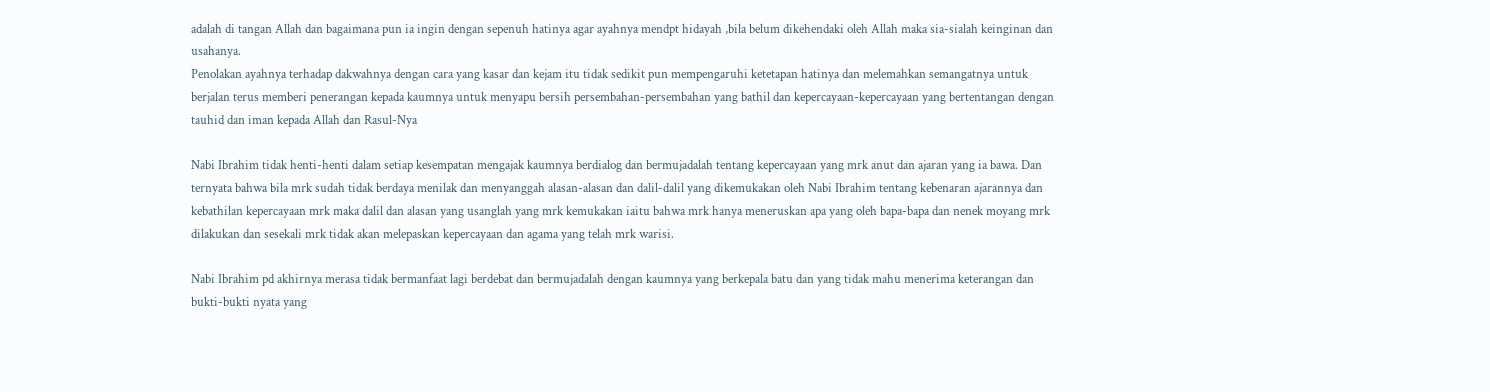adalah di tangan Allah dan bagaimana pun ia ingin dengan sepenuh hatinya agar ayahnya mendpt hidayah ,bila belum dikehendaki oleh Allah maka sia-sialah keinginan dan usahanya.
Penolakan ayahnya terhadap dakwahnya dengan cara yang kasar dan kejam itu tidak sedikit pun mempengaruhi ketetapan hatinya dan melemahkan semangatnya untuk berjalan terus memberi penerangan kepada kaumnya untuk menyapu bersih persembahan-persembahan yang bathil dan kepercayaan-kepercayaan yang bertentangan dengan tauhid dan iman kepada Allah dan Rasul-Nya

Nabi Ibrahim tidak henti-henti dalam setiap kesempatan mengajak kaumnya berdialog dan bermujadalah tentang kepercayaan yang mrk anut dan ajaran yang ia bawa. Dan ternyata bahwa bila mrk sudah tidak berdaya menilak dan menyanggah alasan-alasan dan dalil-dalil yang dikemukakan oleh Nabi Ibrahim tentang kebenaran ajarannya dan kebathilan kepercayaan mrk maka dalil dan alasan yang usanglah yang mrk kemukakan iaitu bahwa mrk hanya meneruskan apa yang oleh bapa-bapa dan nenek moyang mrk dilakukan dan sesekali mrk tidak akan melepaskan kepercayaan dan agama yang telah mrk warisi.

Nabi Ibrahim pd akhirnya merasa tidak bermanfaat lagi berdebat dan bermujadalah dengan kaumnya yang berkepala batu dan yang tidak mahu menerima keterangan dan bukti-bukti nyata yang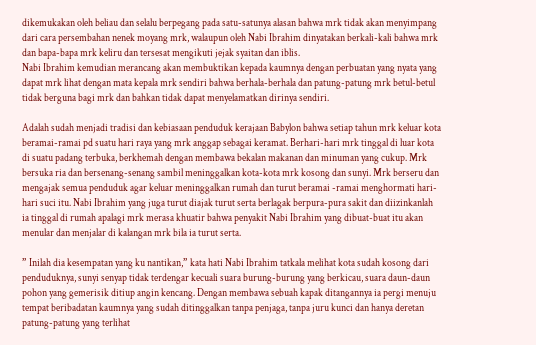dikemukakan oleh beliau dan selalu berpegang pada satu-satunya alasan bahwa mrk tidak akan menyimpang dari cara persembahan nenek moyang mrk, walaupun oleh Nabi Ibrahim dinyatakan berkali-kali bahwa mrk dan bapa-bapa mrk keliru dan tersesat mengikuti jejak syaitan dan iblis.
Nabi Ibrahim kemudian merancang akan membuktikan kepada kaumnya dengan perbuatan yang nyata yang dapat mrk lihat dengan mata kepala mrk sendiri bahwa berhala-berhala dan patung-patung mrk betul-betul tidak berguna bagi mrk dan bahkan tidak dapat menyelamatkan dirinya sendiri.

Adalah sudah menjadi tradisi dan kebiasaan penduduk kerajaan Babylon bahwa setiap tahun mrk keluar kota beramai-ramai pd suatu hari raya yang mrk anggap sebagai keramat. Berhari-hari mrk tinggal di luar kota di suatu padang terbuka, berkhemah dengan membawa bekalan makanan dan minuman yang cukup. Mrk bersuka ria dan bersenang-senang sambil meninggalkan kota-kota mrk kosong dan sunyi. Mrk berseru dan mengajak semua penduduk agar keluar meninggalkan rumah dan turut beramai -ramai menghormati hari-hari suci itu. Nabi Ibrahim yang juga turut diajak turut serta berlagak berpura-pura sakit dan diizinkanlah ia tinggal di rumah apalagi mrk merasa khuatir bahwa penyakit Nabi Ibrahim yang dibuat-buat itu akan menular dan menjalar di kalangan mrk bila ia turut serta.

” Inilah dia kesempatan yang ku nantikan,” kata hati Nabi Ibrahim tatkala melihat kota sudah kosong dari penduduknya, sunyi senyap tidak terdengar kecuali suara burung-burung yang berkicau, suara daun-daun pohon yang gemerisik ditiup angin kencang. Dengan membawa sebuah kapak ditangannya ia pergi menuju tempat beribadatan kaumnya yang sudah ditinggalkan tanpa penjaga, tanpa juru kunci dan hanya deretan patung-patung yang terlihat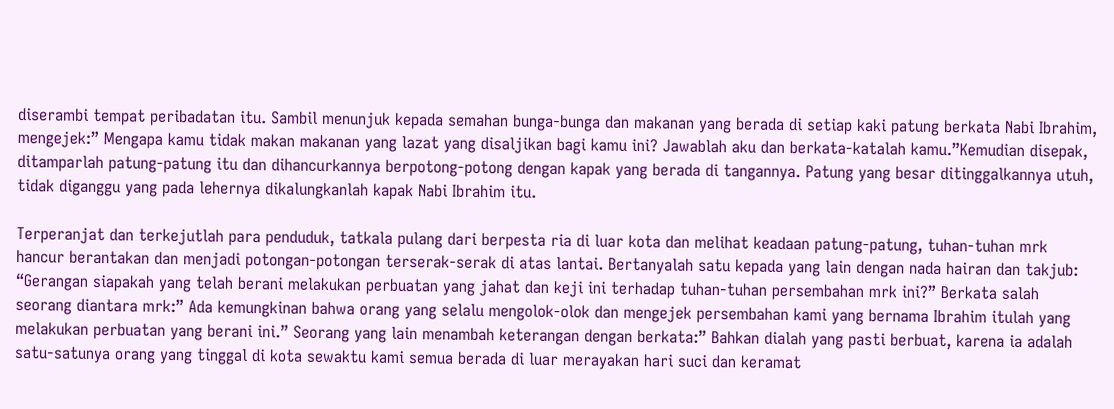diserambi tempat peribadatan itu. Sambil menunjuk kepada semahan bunga-bunga dan makanan yang berada di setiap kaki patung berkata Nabi Ibrahim, mengejek:” Mengapa kamu tidak makan makanan yang lazat yang disaljikan bagi kamu ini? Jawablah aku dan berkata-katalah kamu.”Kemudian disepak, ditamparlah patung-patung itu dan dihancurkannya berpotong-potong dengan kapak yang berada di tangannya. Patung yang besar ditinggalkannya utuh, tidak diganggu yang pada lehernya dikalungkanlah kapak Nabi Ibrahim itu.

Terperanjat dan terkejutlah para penduduk, tatkala pulang dari berpesta ria di luar kota dan melihat keadaan patung-patung, tuhan-tuhan mrk hancur berantakan dan menjadi potongan-potongan terserak-serak di atas lantai. Bertanyalah satu kepada yang lain dengan nada hairan dan takjub: “Gerangan siapakah yang telah berani melakukan perbuatan yang jahat dan keji ini terhadap tuhan-tuhan persembahan mrk ini?” Berkata salah seorang diantara mrk:” Ada kemungkinan bahwa orang yang selalu mengolok-olok dan mengejek persembahan kami yang bernama Ibrahim itulah yang melakukan perbuatan yang berani ini.” Seorang yang lain menambah keterangan dengan berkata:” Bahkan dialah yang pasti berbuat, karena ia adalah satu-satunya orang yang tinggal di kota sewaktu kami semua berada di luar merayakan hari suci dan keramat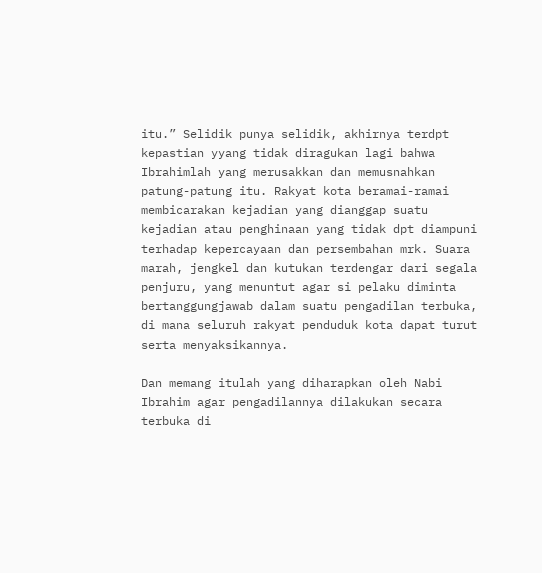itu.” Selidik punya selidik, akhirnya terdpt kepastian yyang tidak diragukan lagi bahwa Ibrahimlah yang merusakkan dan memusnahkan patung-patung itu. Rakyat kota beramai-ramai membicarakan kejadian yang dianggap suatu kejadian atau penghinaan yang tidak dpt diampuni terhadap kepercayaan dan persembahan mrk. Suara marah, jengkel dan kutukan terdengar dari segala penjuru, yang menuntut agar si pelaku diminta bertanggungjawab dalam suatu pengadilan terbuka, di mana seluruh rakyat penduduk kota dapat turut serta menyaksikannya.

Dan memang itulah yang diharapkan oleh Nabi Ibrahim agar pengadilannya dilakukan secara terbuka di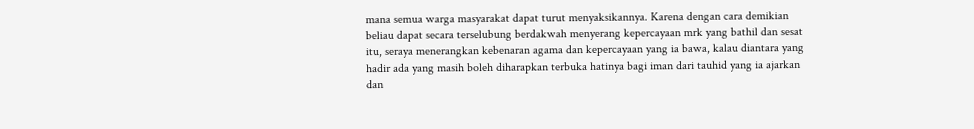mana semua warga masyarakat dapat turut menyaksikannya. Karena dengan cara demikian beliau dapat secara terselubung berdakwah menyerang kepercayaan mrk yang bathil dan sesat itu, seraya menerangkan kebenaran agama dan kepercayaan yang ia bawa, kalau diantara yang hadir ada yang masih boleh diharapkan terbuka hatinya bagi iman dari tauhid yang ia ajarkan dan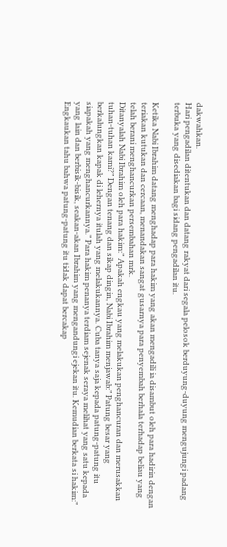dakwahkan.
Hari pengadilan ditentukan dan datang rakyat dari segala pelosok berduyung-duyung mengujungi padang terbuka yang disediakan bagi sidang pengadilan itu.

Ketika Nabi Ibrahim datang menghadap para hakim yang akan mengadili ia disambut oleh para hadirin dengan teriakan kutukan dan cercaan, menandakan sangat gusarnya para penyembah berhala terhadap beliau yang telah berani menghancurkan persembahan mrk.
Ditanyalah Nabi Ibrahim oleh para hakim:” Apakah engkau yang melakukan penghancuran dan merusakkan tuhan-tuhan kami?” Dengan tenang dan sikap dingin, Nabi Ibrahim menjawab:” Patung besar yang berkalungkan kapak di lehernya itulah yang melakukannya. Cuba tanya saja kepada patung-patung itu siapakah yang menghancurkannya.” Para hakim penanya terdiam sejenak seraya melihat yang satu kepada yang lain dan berbisik-bisik, seakan-akan Ibrahim yang mengandungi ejekan itu. Kemudian berkata si hakim:” Engkaukan tahu bahwa patung-patung itu tidak dapat bercakap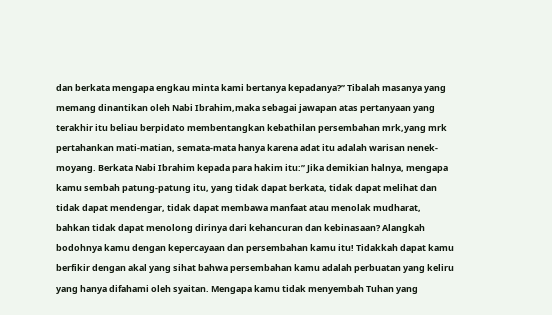dan berkata mengapa engkau minta kami bertanya kepadanya?” Tibalah masanya yang memang dinantikan oleh Nabi Ibrahim,maka sebagai jawapan atas pertanyaan yang terakhir itu beliau berpidato membentangkan kebathilan persembahan mrk,yang mrk pertahankan mati-matian, semata-mata hanya karena adat itu adalah warisan nenek-moyang. Berkata Nabi Ibrahim kepada para hakim itu:” Jika demikian halnya, mengapa kamu sembah patung-patung itu, yang tidak dapat berkata, tidak dapat melihat dan tidak dapat mendengar, tidak dapat membawa manfaat atau menolak mudharat, bahkan tidak dapat menolong dirinya dari kehancuran dan kebinasaan? Alangkah bodohnya kamu dengan kepercayaan dan persembahan kamu itu! Tidakkah dapat kamu berfikir dengan akal yang sihat bahwa persembahan kamu adalah perbuatan yang keliru yang hanya difahami oleh syaitan. Mengapa kamu tidak menyembah Tuhan yang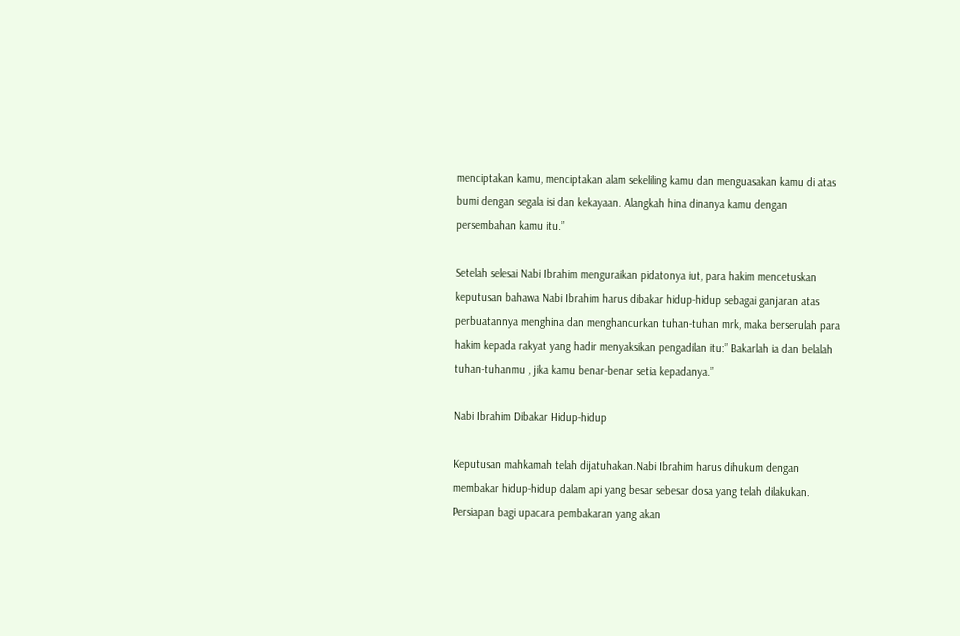menciptakan kamu, menciptakan alam sekeliling kamu dan menguasakan kamu di atas bumi dengan segala isi dan kekayaan. Alangkah hina dinanya kamu dengan persembahan kamu itu.”

Setelah selesai Nabi Ibrahim menguraikan pidatonya iut, para hakim mencetuskan keputusan bahawa Nabi Ibrahim harus dibakar hidup-hidup sebagai ganjaran atas perbuatannya menghina dan menghancurkan tuhan-tuhan mrk, maka berserulah para hakim kepada rakyat yang hadir menyaksikan pengadilan itu:” Bakarlah ia dan belalah tuhan-tuhanmu , jika kamu benar-benar setia kepadanya.”

Nabi Ibrahim Dibakar Hidup-hidup

Keputusan mahkamah telah dijatuhakan.Nabi Ibrahim harus dihukum dengan membakar hidup-hidup dalam api yang besar sebesar dosa yang telah dilakukan. Persiapan bagi upacara pembakaran yang akan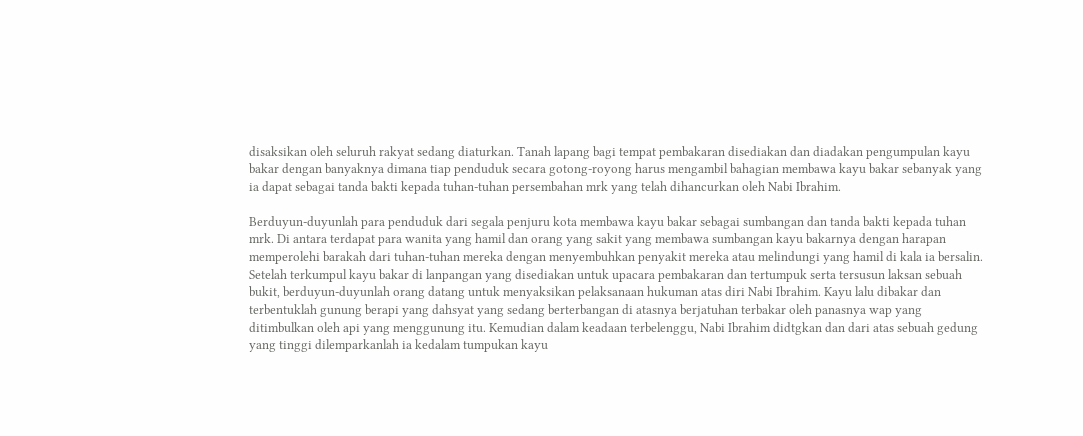disaksikan oleh seluruh rakyat sedang diaturkan. Tanah lapang bagi tempat pembakaran disediakan dan diadakan pengumpulan kayu bakar dengan banyaknya dimana tiap penduduk secara gotong-royong harus mengambil bahagian membawa kayu bakar sebanyak yang ia dapat sebagai tanda bakti kepada tuhan-tuhan persembahan mrk yang telah dihancurkan oleh Nabi Ibrahim.

Berduyun-duyunlah para penduduk dari segala penjuru kota membawa kayu bakar sebagai sumbangan dan tanda bakti kepada tuhan mrk. Di antara terdapat para wanita yang hamil dan orang yang sakit yang membawa sumbangan kayu bakarnya dengan harapan memperolehi barakah dari tuhan-tuhan mereka dengan menyembuhkan penyakit mereka atau melindungi yang hamil di kala ia bersalin.
Setelah terkumpul kayu bakar di lanpangan yang disediakan untuk upacara pembakaran dan tertumpuk serta tersusun laksan sebuah bukit, berduyun-duyunlah orang datang untuk menyaksikan pelaksanaan hukuman atas diri Nabi Ibrahim. Kayu lalu dibakar dan terbentuklah gunung berapi yang dahsyat yang sedang berterbangan di atasnya berjatuhan terbakar oleh panasnya wap yang ditimbulkan oleh api yang menggunung itu. Kemudian dalam keadaan terbelenggu, Nabi Ibrahim didtgkan dan dari atas sebuah gedung yang tinggi dilemparkanlah ia kedalam tumpukan kayu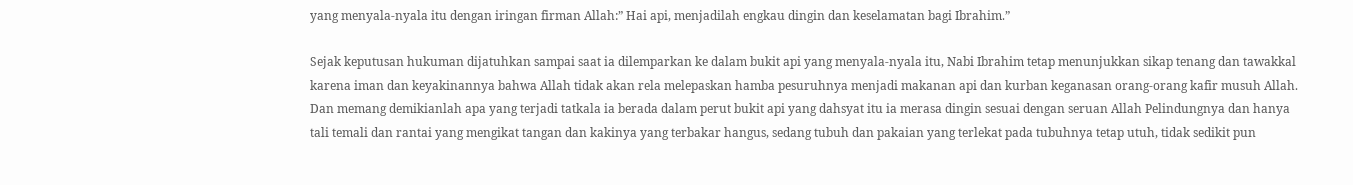yang menyala-nyala itu dengan iringan firman Allah:” Hai api, menjadilah engkau dingin dan keselamatan bagi Ibrahim.”

Sejak keputusan hukuman dijatuhkan sampai saat ia dilemparkan ke dalam bukit api yang menyala-nyala itu, Nabi Ibrahim tetap menunjukkan sikap tenang dan tawakkal karena iman dan keyakinannya bahwa Allah tidak akan rela melepaskan hamba pesuruhnya menjadi makanan api dan kurban keganasan orang-orang kafir musuh Allah. Dan memang demikianlah apa yang terjadi tatkala ia berada dalam perut bukit api yang dahsyat itu ia merasa dingin sesuai dengan seruan Allah Pelindungnya dan hanya tali temali dan rantai yang mengikat tangan dan kakinya yang terbakar hangus, sedang tubuh dan pakaian yang terlekat pada tubuhnya tetap utuh, tidak sedikit pun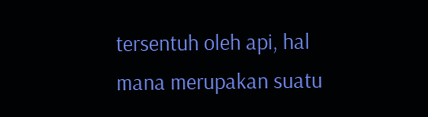tersentuh oleh api, hal mana merupakan suatu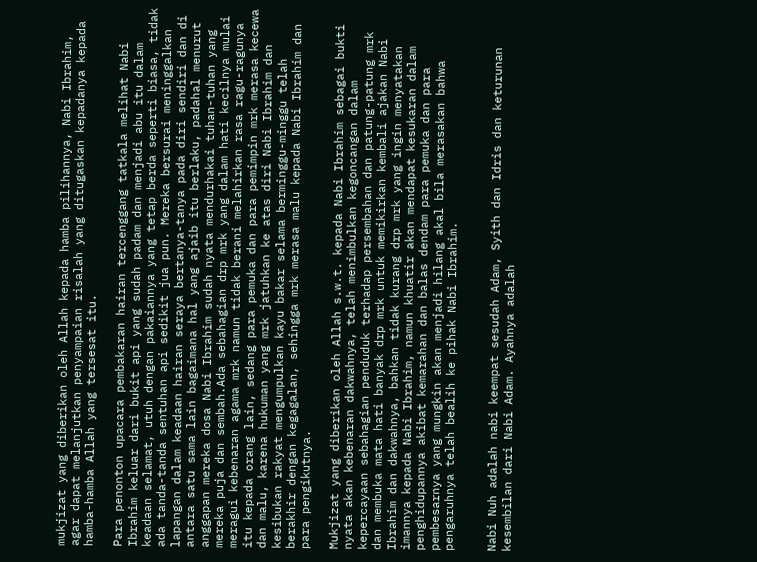mukjizat yang diberikan oleh Allah kepada hamba pilihannya, Nabi Ibrahim, agar dapat melanjutkan penyampaian risalah yang ditugaskan kepadanya kepada hamba-hamba Allah yang tersesat itu.

Para penonton upacara pembakaran hairan tercenggang tatkala melihat Nabi Ibrahim keluar dari bukit api yang sudah padam dan menjadi abu itu dalam keadaan selamat, utuh dengan pakaiannya yang tetap berda seperti biasa, tidak ada tanda-tanda sentuhan api sedikit jua pun. Mereka bersurai meninggalkan lapangan dalam keadaan hairan seraya bertanya-tanya pada diri sendiri dan di antara satu sama lain bagaimana hal yang ajaib itu berlaku, padahal menurut anggapan mereka dosa Nabi Ibrahim sudah nyata mendurhakai tuhan-tuhan yang mereka puja dan sembah.Ada sebahagian drp mrk yang dalam hati kecilnya mulai meragui kebenaran agama mrk namun tidak berani melahirkan rasa ragu-ragunya itu kepada orang lain, sedang para pemuka dan para pemimpin mrk merasa kecewa dan malu, karena hukuman yang mrk jatuhkan ke atas diri Nabi Ibrahim dan kesibukan rakyat mengumpulkan kayu bakar selama berminggu-minggu telah berakhir dengan kegagalan, sehingga mrk merasa malu kepada Nabi Ibrahim dan para pengikutnya.

Mukjizat yang diberikan oleh Allah s.w.t. kepada Nabi Ibrahim sebagai bukti nyata akan kebenaran dakwahnya, telah menimbulkan kegoncangan dalam kepercayaan sebahagian penduduk terhadap persembahan dan patung-patung mrk dan membuka mata hati banyak drp mrk untuk memikirkan kembali ajakan Nabi Ibrahim dan dakwahnya, bahkan tidak kurang drp mrk yang ingin menyatakan imannya kepada Nabi Ibrahim, namun khuatir akan mendapat kesukaran dalam penghidupannya akibat kemarahan dan balas dendam para pemuka dan para pembesarnya yang mungkin akan menjadi hilang akal bila merasakan bahwa pengaruhnya telah bealih ke pihak Nabi Ibrahim.


Nabi Nuh adalah nabi keempat sesudah Adam, Syith dan Idris dan keturunan kesembilan dari Nabi Adam. Ayahnya adalah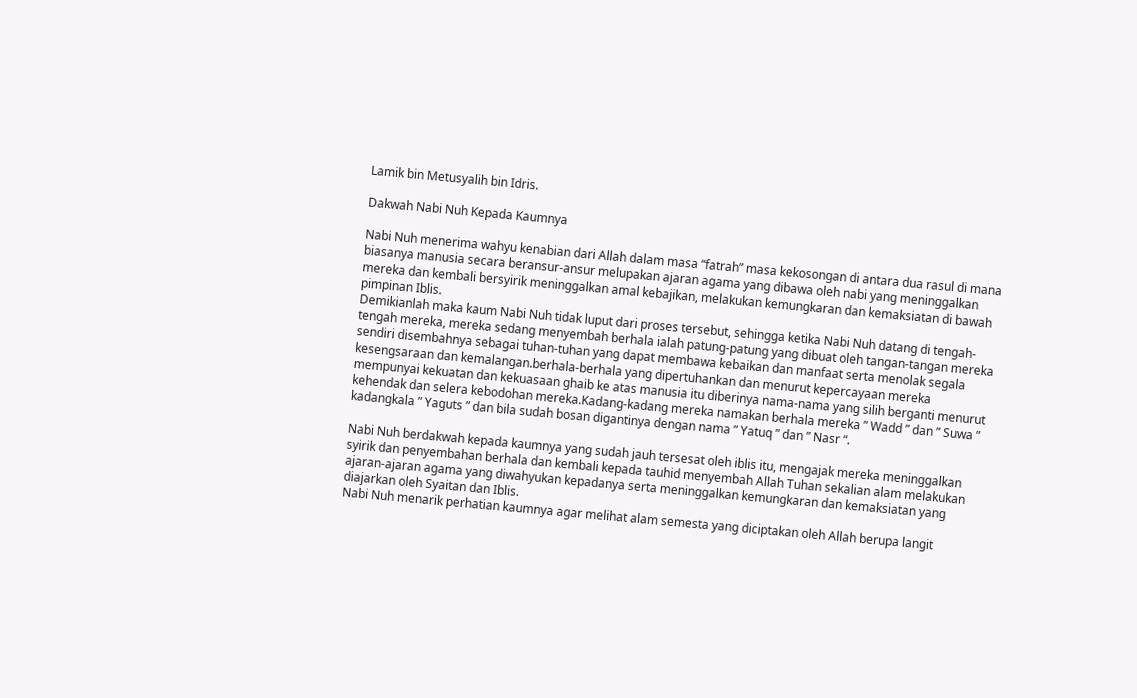Lamik bin Metusyalih bin Idris.

Dakwah Nabi Nuh Kepada Kaumnya

Nabi Nuh menerima wahyu kenabian dari Allah dalam masa “fatrah” masa kekosongan di antara dua rasul di mana biasanya manusia secara beransur-ansur melupakan ajaran agama yang dibawa oleh nabi yang meninggalkan mereka dan kembali bersyirik meninggalkan amal kebajikan, melakukan kemungkaran dan kemaksiatan di bawah pimpinan Iblis.
Demikianlah maka kaum Nabi Nuh tidak luput dari proses tersebut, sehingga ketika Nabi Nuh datang di tengah-tengah mereka, mereka sedang menyembah berhala ialah patung-patung yang dibuat oleh tangan-tangan mereka sendiri disembahnya sebagai tuhan-tuhan yang dapat membawa kebaikan dan manfaat serta menolak segala kesengsaraan dan kemalangan.berhala-berhala yang dipertuhankan dan menurut kepercayaan mereka mempunyai kekuatan dan kekuasaan ghaib ke atas manusia itu diberinya nama-nama yang silih berganti menurut kehendak dan selera kebodohan mereka.Kadang-kadang mereka namakan berhala mereka ” Wadd ” dan ” Suwa ” kadangkala ” Yaguts ” dan bila sudah bosan digantinya dengan nama ” Yatuq ” dan ” Nasr “.

Nabi Nuh berdakwah kepada kaumnya yang sudah jauh tersesat oleh iblis itu, mengajak mereka meninggalkan syirik dan penyembahan berhala dan kembali kepada tauhid menyembah Allah Tuhan sekalian alam melakukan ajaran-ajaran agama yang diwahyukan kepadanya serta meninggalkan kemungkaran dan kemaksiatan yang diajarkan oleh Syaitan dan Iblis.
Nabi Nuh menarik perhatian kaumnya agar melihat alam semesta yang diciptakan oleh Allah berupa langit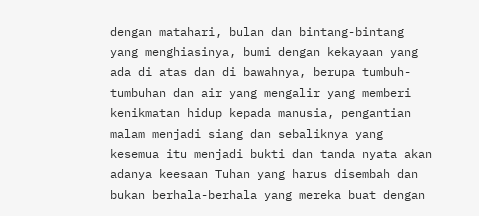dengan matahari, bulan dan bintang-bintang yang menghiasinya, bumi dengan kekayaan yang ada di atas dan di bawahnya, berupa tumbuh-tumbuhan dan air yang mengalir yang memberi kenikmatan hidup kepada manusia, pengantian malam menjadi siang dan sebaliknya yang kesemua itu menjadi bukti dan tanda nyata akan adanya keesaan Tuhan yang harus disembah dan bukan berhala-berhala yang mereka buat dengan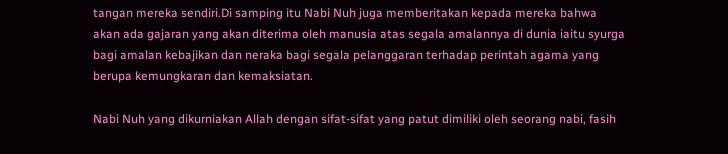tangan mereka sendiri.Di samping itu Nabi Nuh juga memberitakan kepada mereka bahwa akan ada gajaran yang akan diterima oleh manusia atas segala amalannya di dunia iaitu syurga bagi amalan kebajikan dan neraka bagi segala pelanggaran terhadap perintah agama yang berupa kemungkaran dan kemaksiatan.

Nabi Nuh yang dikurniakan Allah dengan sifat-sifat yang patut dimiliki oleh seorang nabi, fasih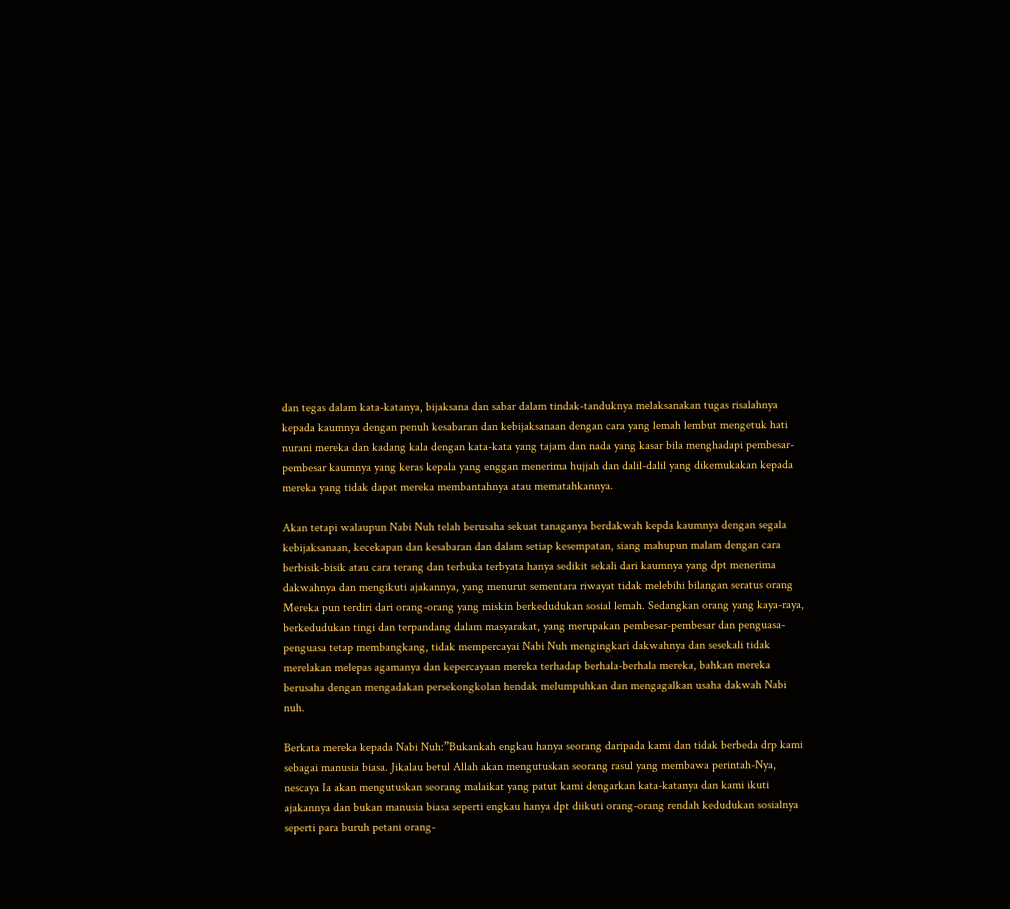dan tegas dalam kata-katanya, bijaksana dan sabar dalam tindak-tanduknya melaksanakan tugas risalahnya kepada kaumnya dengan penuh kesabaran dan kebijaksanaan dengan cara yang lemah lembut mengetuk hati nurani mereka dan kadang kala dengan kata-kata yang tajam dan nada yang kasar bila menghadapi pembesar-pembesar kaumnya yang keras kepala yang enggan menerima hujjah dan dalil-dalil yang dikemukakan kepada mereka yang tidak dapat mereka membantahnya atau mematahkannya.

Akan tetapi walaupun Nabi Nuh telah berusaha sekuat tanaganya berdakwah kepda kaumnya dengan segala kebijaksanaan, kecekapan dan kesabaran dan dalam setiap kesempatan, siang mahupun malam dengan cara berbisik-bisik atau cara terang dan terbuka terbyata hanya sedikit sekali dari kaumnya yang dpt menerima dakwahnya dan mengikuti ajakannya, yang menurut sementara riwayat tidak melebihi bilangan seratus orang  Mereka pun terdiri dari orang-orang yang miskin berkedudukan sosial lemah. Sedangkan orang yang kaya-raya, berkedudukan tingi dan terpandang dalam masyarakat, yang merupakan pembesar-pembesar dan penguasa-penguasa tetap membangkang, tidak mempercayai Nabi Nuh mengingkari dakwahnya dan sesekali tidak merelakan melepas agamanya dan kepercayaan mereka terhadap berhala-berhala mereka, bahkan mereka berusaha dengan mengadakan persekongkolan hendak melumpuhkan dan mengagalkan usaha dakwah Nabi nuh.

Berkata mereka kepada Nabi Nuh:”Bukankah engkau hanya seorang daripada kami dan tidak berbeda drp kami sebagai manusia biasa. Jikalau betul Allah akan mengutuskan seorang rasul yang membawa perintah-Nya, nescaya Ia akan mengutuskan seorang malaikat yang patut kami dengarkan kata-katanya dan kami ikuti ajakannya dan bukan manusia biasa seperti engkau hanya dpt diikuti orang-orang rendah kedudukan sosialnya seperti para buruh petani orang-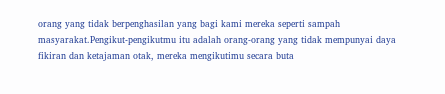orang yang tidak berpenghasilan yang bagi kami mereka seperti sampah masyarakat.Pengikut-pengikutmu itu adalah orang-orang yang tidak mempunyai daya fikiran dan ketajaman otak, mereka mengikutimu secara buta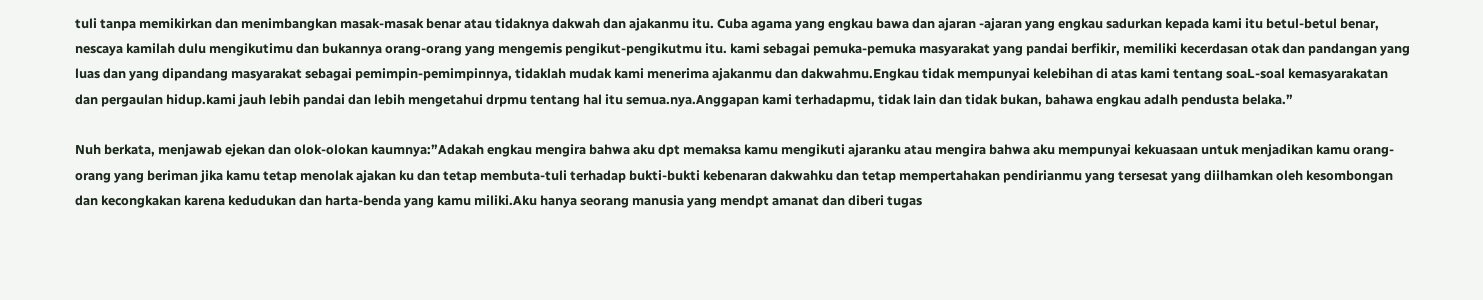tuli tanpa memikirkan dan menimbangkan masak-masak benar atau tidaknya dakwah dan ajakanmu itu. Cuba agama yang engkau bawa dan ajaran -ajaran yang engkau sadurkan kepada kami itu betul-betul benar, nescaya kamilah dulu mengikutimu dan bukannya orang-orang yang mengemis pengikut-pengikutmu itu. kami sebagai pemuka-pemuka masyarakat yang pandai berfikir, memiliki kecerdasan otak dan pandangan yang luas dan yang dipandang masyarakat sebagai pemimpin-pemimpinnya, tidaklah mudak kami menerima ajakanmu dan dakwahmu.Engkau tidak mempunyai kelebihan di atas kami tentang soaL-soal kemasyarakatan dan pergaulan hidup.kami jauh lebih pandai dan lebih mengetahui drpmu tentang hal itu semua.nya.Anggapan kami terhadapmu, tidak lain dan tidak bukan, bahawa engkau adalh pendusta belaka.”

Nuh berkata, menjawab ejekan dan olok-olokan kaumnya:”Adakah engkau mengira bahwa aku dpt memaksa kamu mengikuti ajaranku atau mengira bahwa aku mempunyai kekuasaan untuk menjadikan kamu orang-orang yang beriman jika kamu tetap menolak ajakan ku dan tetap membuta-tuli terhadap bukti-bukti kebenaran dakwahku dan tetap mempertahakan pendirianmu yang tersesat yang diilhamkan oleh kesombongan dan kecongkakan karena kedudukan dan harta-benda yang kamu miliki.Aku hanya seorang manusia yang mendpt amanat dan diberi tugas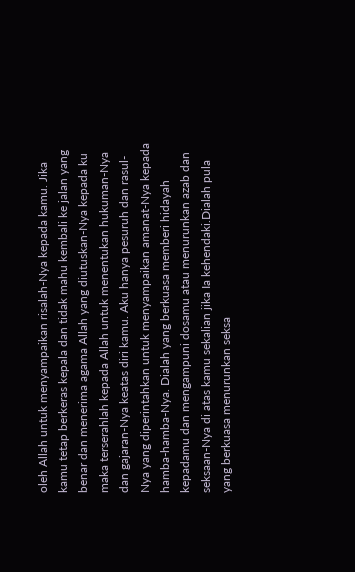oleh Allah untuk menyampaikan risalah-Nya kepada kamu. Jika kamu tetap berkeras kepala dan tidak mahu kembali ke jalan yang benar dan menerima agama Allah yang diutuskan-Nya kepada ku maka terserahlah kepada Allah untuk menentukan hukuman-Nya dan gajaran-Nya keatas diri kamu. Aku hanya pesuruh dan rasul-Nya yang diperintahkan untuk menyampaikan amanat-Nya kepada hamba-hamba-Nya. Dialah yang berkuasa memberi hidayah kepadamu dan mengampuni dosamu atau menurunkan azab dan seksaan-Nya di atas kamu sekalian jika Ia kehendaki.Dialah pula yang berkuasa menurunkan seksa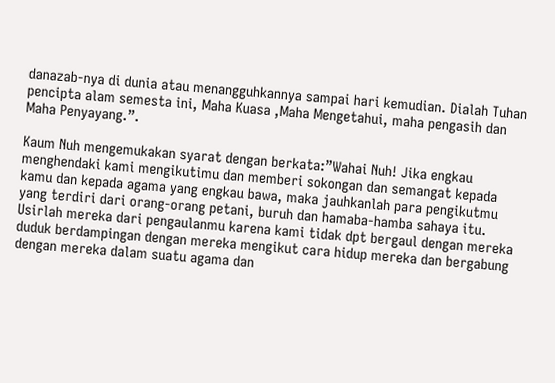danazab-nya di dunia atau menangguhkannya sampai hari kemudian. Dialah Tuhan pencipta alam semesta ini, Maha Kuasa ,Maha Mengetahui, maha pengasih dan Maha Penyayang.”.

Kaum Nuh mengemukakan syarat dengan berkata:”Wahai Nuh! Jika engkau menghendaki kami mengikutimu dan memberi sokongan dan semangat kepada kamu dan kepada agama yang engkau bawa, maka jauhkanlah para pengikutmu yang terdiri dari orang-orang petani, buruh dan hamaba-hamba sahaya itu. Usirlah mereka dari pengaulanmu karena kami tidak dpt bergaul dengan mereka duduk berdampingan dengan mereka mengikut cara hidup mereka dan bergabung dengan mereka dalam suatu agama dan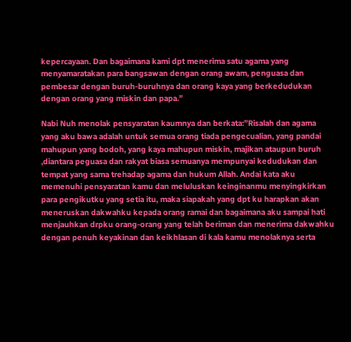kepercayaan. Dan bagaimana kami dpt menerima satu agama yang menyamaratakan para bangsawan dengan orang awam, penguasa dan pembesar dengan buruh-buruhnya dan orang kaya yang berkedudukan dengan orang yang miskin dan papa.”

Nabi Nuh menolak pensyaratan kaumnya dan berkata:”Risalah dan agama yang aku bawa adalah untuk semua orang tiada pengecualian, yang pandai mahupun yang bodoh, yang kaya mahupun miskin, majikan ataupun buruh ,diantara peguasa dan rakyat biasa semuanya mempunyai kedudukan dan tempat yang sama trehadap agama dan hukum Allah. Andai kata aku memenuhi pensyaratan kamu dan meluluskan keinginanmu menyingkirkan para pengikutku yang setia itu, maka siapakah yang dpt ku harapkan akan meneruskan dakwahku kepada orang ramai dan bagaimana aku sampai hati menjauhkan drpku orang-orang yang telah beriman dan menerima dakwahku dengan penuh keyakinan dan keikhlasan di kala kamu menolaknya serta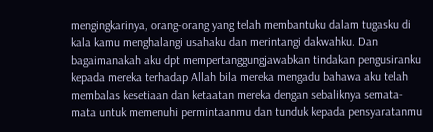mengingkarinya, orang-orang yang telah membantuku dalam tugasku di kala kamu menghalangi usahaku dan merintangi dakwahku. Dan bagaimanakah aku dpt mempertanggungjawabkan tindakan pengusiranku kepada mereka terhadap Allah bila mereka mengadu bahawa aku telah membalas kesetiaan dan ketaatan mereka dengan sebaliknya semata-mata untuk memenuhi permintaanmu dan tunduk kepada pensyaratanmu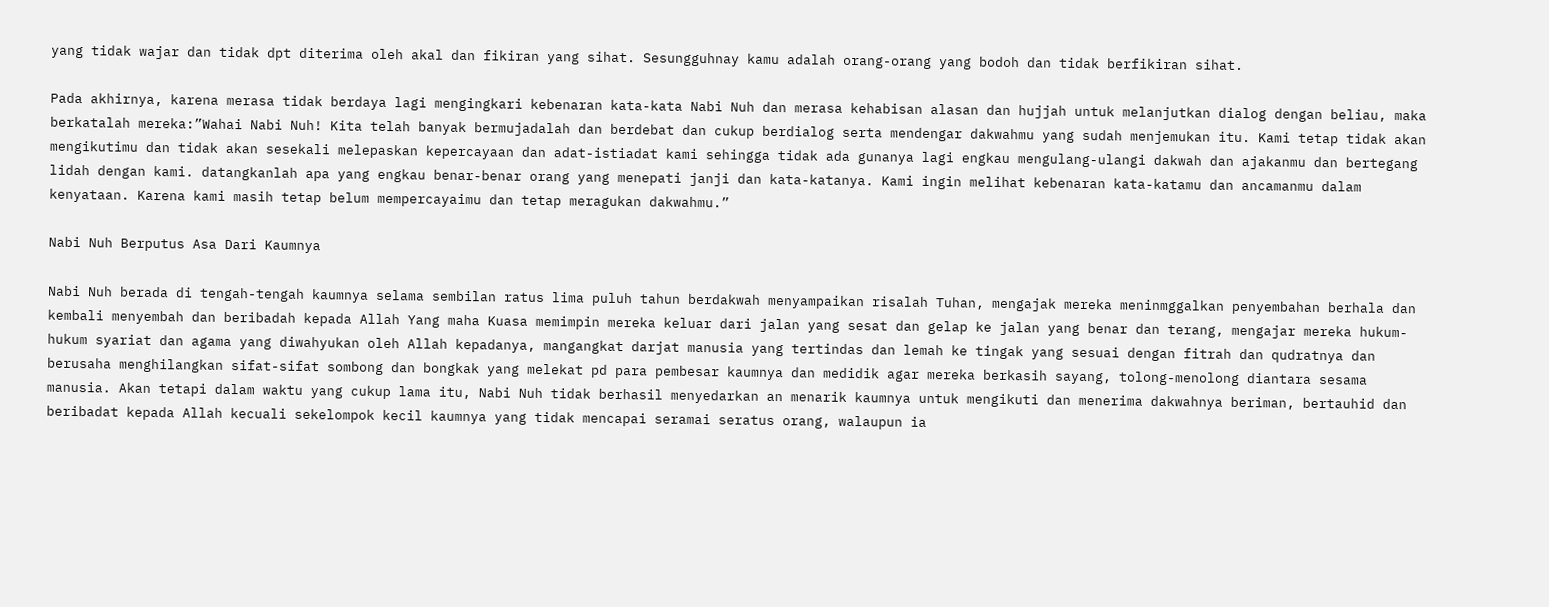yang tidak wajar dan tidak dpt diterima oleh akal dan fikiran yang sihat. Sesungguhnay kamu adalah orang-orang yang bodoh dan tidak berfikiran sihat.

Pada akhirnya, karena merasa tidak berdaya lagi mengingkari kebenaran kata-kata Nabi Nuh dan merasa kehabisan alasan dan hujjah untuk melanjutkan dialog dengan beliau, maka berkatalah mereka:”Wahai Nabi Nuh! Kita telah banyak bermujadalah dan berdebat dan cukup berdialog serta mendengar dakwahmu yang sudah menjemukan itu. Kami tetap tidak akan mengikutimu dan tidak akan sesekali melepaskan kepercayaan dan adat-istiadat kami sehingga tidak ada gunanya lagi engkau mengulang-ulangi dakwah dan ajakanmu dan bertegang lidah dengan kami. datangkanlah apa yang engkau benar-benar orang yang menepati janji dan kata-katanya. Kami ingin melihat kebenaran kata-katamu dan ancamanmu dalam kenyataan. Karena kami masih tetap belum mempercayaimu dan tetap meragukan dakwahmu.”

Nabi Nuh Berputus Asa Dari Kaumnya

Nabi Nuh berada di tengah-tengah kaumnya selama sembilan ratus lima puluh tahun berdakwah menyampaikan risalah Tuhan, mengajak mereka meninmggalkan penyembahan berhala dan kembali menyembah dan beribadah kepada Allah Yang maha Kuasa memimpin mereka keluar dari jalan yang sesat dan gelap ke jalan yang benar dan terang, mengajar mereka hukum-hukum syariat dan agama yang diwahyukan oleh Allah kepadanya, mangangkat darjat manusia yang tertindas dan lemah ke tingak yang sesuai dengan fitrah dan qudratnya dan berusaha menghilangkan sifat-sifat sombong dan bongkak yang melekat pd para pembesar kaumnya dan medidik agar mereka berkasih sayang, tolong-menolong diantara sesama manusia. Akan tetapi dalam waktu yang cukup lama itu, Nabi Nuh tidak berhasil menyedarkan an menarik kaumnya untuk mengikuti dan menerima dakwahnya beriman, bertauhid dan beribadat kepada Allah kecuali sekelompok kecil kaumnya yang tidak mencapai seramai seratus orang, walaupun ia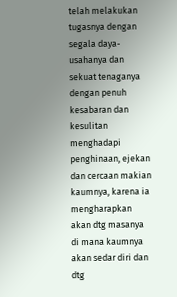telah melakukan tugasnya dengan segala daya-usahanya dan sekuat tenaganya dengan penuh kesabaran dan kesulitan menghadapi penghinaan, ejekan dan cercaan makian kaumnya, karena ia mengharapkan akan dtg masanya di mana kaumnya akan sedar diri dan dtg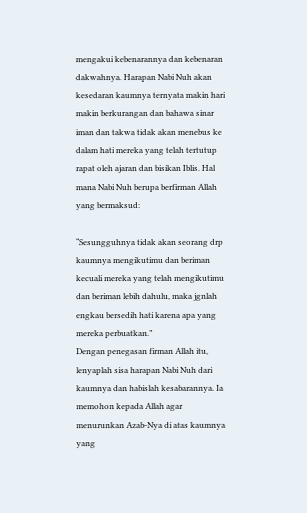mengakui kebenarannya dan kebenaran dakwahnya. Harapan Nabi Nuh akan kesedaran kaumnya ternyata makin hari makin berkurangan dan bahawa sinar iman dan takwa tidak akan menebus ke dalam hati mereka yang telah tertutup rapat oleh ajaran dan bisikan Iblis. Hal mana Nabi Nuh berupa berfirman Allah yang bermaksud:

“Sesungguhnya tidak akan seorang drp kaumnya mengikutimu dan beriman kecuali mereka yang telah mengikutimu dan beriman lebih dahulu, maka jgnlah engkau bersedih hati karena apa yang mereka perbuatkan.”
Dengan penegasan firman Allah itu, lenyaplah sisa harapan Nabi Nuh dari kaumnya dan habislah kesabarannya. Ia memohon kepada Allah agar menurunkan Azab-Nya di atas kaumnya yang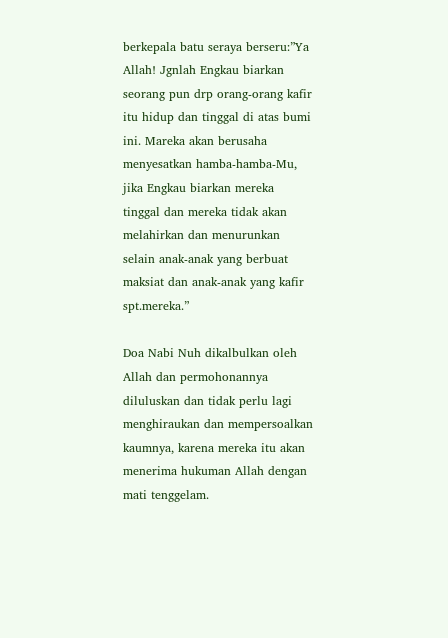berkepala batu seraya berseru:”Ya Allah! Jgnlah Engkau biarkan seorang pun drp orang-orang kafir itu hidup dan tinggal di atas bumi ini. Mareka akan berusaha menyesatkan hamba-hamba-Mu, jika Engkau biarkan mereka tinggal dan mereka tidak akan melahirkan dan menurunkan selain anak-anak yang berbuat maksiat dan anak-anak yang kafir spt.mereka.”

Doa Nabi Nuh dikalbulkan oleh Allah dan permohonannya diluluskan dan tidak perlu lagi menghiraukan dan mempersoalkan kaumnya, karena mereka itu akan menerima hukuman Allah dengan mati tenggelam.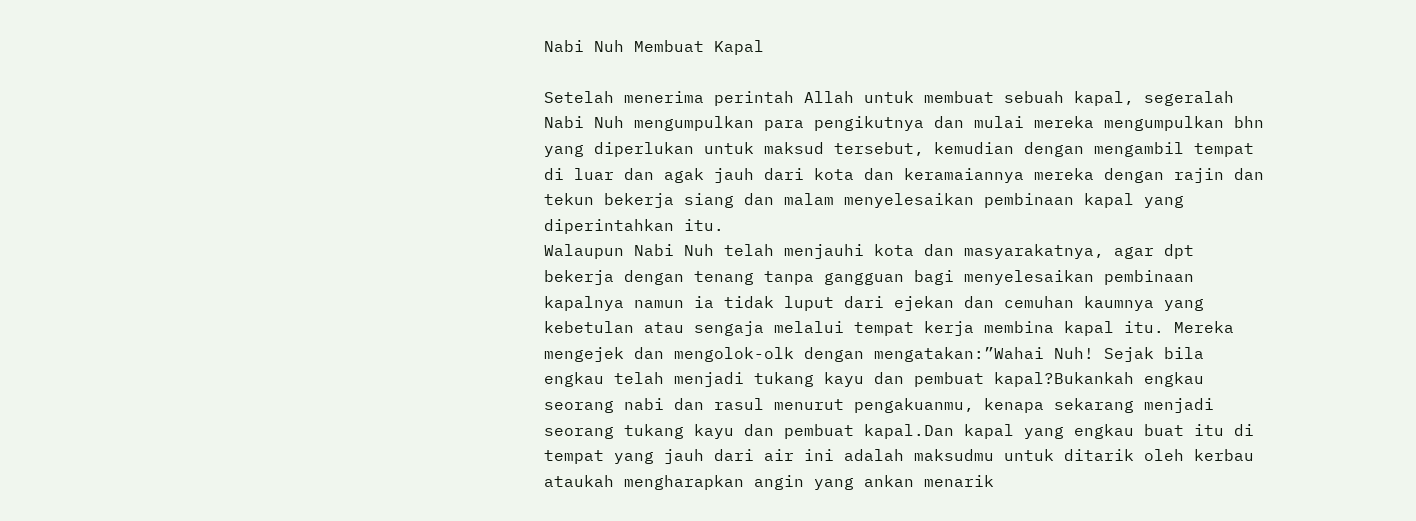Nabi Nuh Membuat Kapal

Setelah menerima perintah Allah untuk membuat sebuah kapal, segeralah Nabi Nuh mengumpulkan para pengikutnya dan mulai mereka mengumpulkan bhn yang diperlukan untuk maksud tersebut, kemudian dengan mengambil tempat di luar dan agak jauh dari kota dan keramaiannya mereka dengan rajin dan tekun bekerja siang dan malam menyelesaikan pembinaan kapal yang diperintahkan itu.
Walaupun Nabi Nuh telah menjauhi kota dan masyarakatnya, agar dpt bekerja dengan tenang tanpa gangguan bagi menyelesaikan pembinaan kapalnya namun ia tidak luput dari ejekan dan cemuhan kaumnya yang kebetulan atau sengaja melalui tempat kerja membina kapal itu. Mereka mengejek dan mengolok-olk dengan mengatakan:”Wahai Nuh! Sejak bila engkau telah menjadi tukang kayu dan pembuat kapal?Bukankah engkau seorang nabi dan rasul menurut pengakuanmu, kenapa sekarang menjadi seorang tukang kayu dan pembuat kapal.Dan kapal yang engkau buat itu di tempat yang jauh dari air ini adalah maksudmu untuk ditarik oleh kerbau ataukah mengharapkan angin yang ankan menarik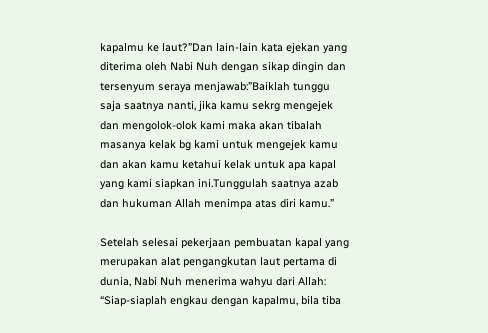kapalmu ke laut?”Dan lain-lain kata ejekan yang diterima oleh Nabi Nuh dengan sikap dingin dan tersenyum seraya menjawab:”Baiklah tunggu saja saatnya nanti, jika kamu sekrg mengejek dan mengolok-olok kami maka akan tibalah masanya kelak bg kami untuk mengejek kamu dan akan kamu ketahui kelak untuk apa kapal yang kami siapkan ini.Tunggulah saatnya azab dan hukuman Allah menimpa atas diri kamu.”

Setelah selesai pekerjaan pembuatan kapal yang merupakan alat pengangkutan laut pertama di dunia, Nabi Nuh menerima wahyu dari Allah:
“Siap-siaplah engkau dengan kapalmu, bila tiba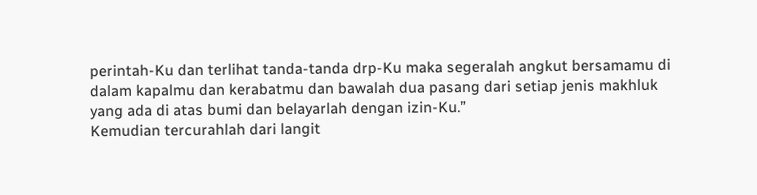perintah-Ku dan terlihat tanda-tanda drp-Ku maka segeralah angkut bersamamu di dalam kapalmu dan kerabatmu dan bawalah dua pasang dari setiap jenis makhluk yang ada di atas bumi dan belayarlah dengan izin-Ku.”
Kemudian tercurahlah dari langit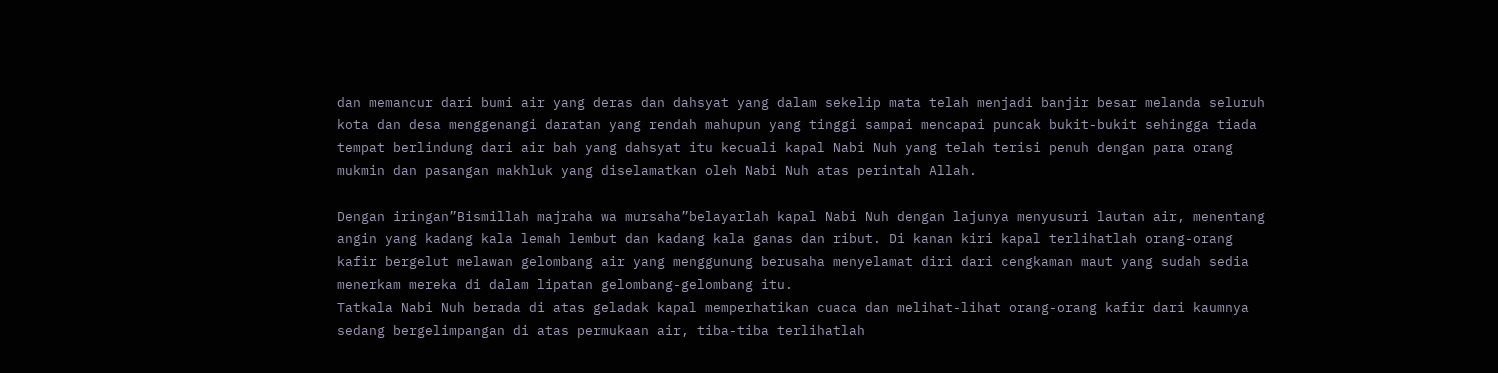dan memancur dari bumi air yang deras dan dahsyat yang dalam sekelip mata telah menjadi banjir besar melanda seluruh kota dan desa menggenangi daratan yang rendah mahupun yang tinggi sampai mencapai puncak bukit-bukit sehingga tiada tempat berlindung dari air bah yang dahsyat itu kecuali kapal Nabi Nuh yang telah terisi penuh dengan para orang mukmin dan pasangan makhluk yang diselamatkan oleh Nabi Nuh atas perintah Allah.

Dengan iringan”Bismillah majraha wa mursaha”belayarlah kapal Nabi Nuh dengan lajunya menyusuri lautan air, menentang angin yang kadang kala lemah lembut dan kadang kala ganas dan ribut. Di kanan kiri kapal terlihatlah orang-orang kafir bergelut melawan gelombang air yang menggunung berusaha menyelamat diri dari cengkaman maut yang sudah sedia menerkam mereka di dalam lipatan gelombang-gelombang itu.
Tatkala Nabi Nuh berada di atas geladak kapal memperhatikan cuaca dan melihat-lihat orang-orang kafir dari kaumnya sedang bergelimpangan di atas permukaan air, tiba-tiba terlihatlah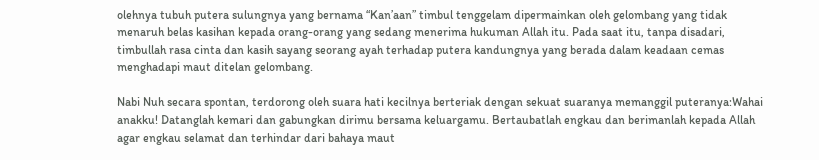olehnya tubuh putera sulungnya yang bernama “Kan’aan” timbul tenggelam dipermainkan oleh gelombang yang tidak menaruh belas kasihan kepada orang-orang yang sedang menerima hukuman Allah itu. Pada saat itu, tanpa disadari, timbullah rasa cinta dan kasih sayang seorang ayah terhadap putera kandungnya yang berada dalam keadaan cemas menghadapi maut ditelan gelombang.

Nabi Nuh secara spontan, terdorong oleh suara hati kecilnya berteriak dengan sekuat suaranya memanggil puteranya:Wahai anakku! Datanglah kemari dan gabungkan dirimu bersama keluargamu. Bertaubatlah engkau dan berimanlah kepada Allah agar engkau selamat dan terhindar dari bahaya maut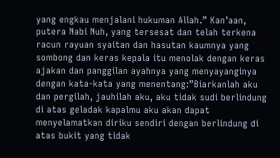yang engkau menjalani hukuman Allah.” Kan’aan, putera Nabi Nuh, yang tersesat dan telah terkena racun rayuan syaitan dan hasutan kaumnya yang sombong dan keras kepala itu menolak dengan keras ajakan dan panggilan ayahnya yang menyayanginya dengan kata-kata yang menentang:”Biarkanlah aku dan pergilah, jauhilah aku, aku tidak sudi berlindung di atas geladak kapalmu aku akan dapat menyelamatkan diriku sendiri dengan berlindung di atas bukit yang tidak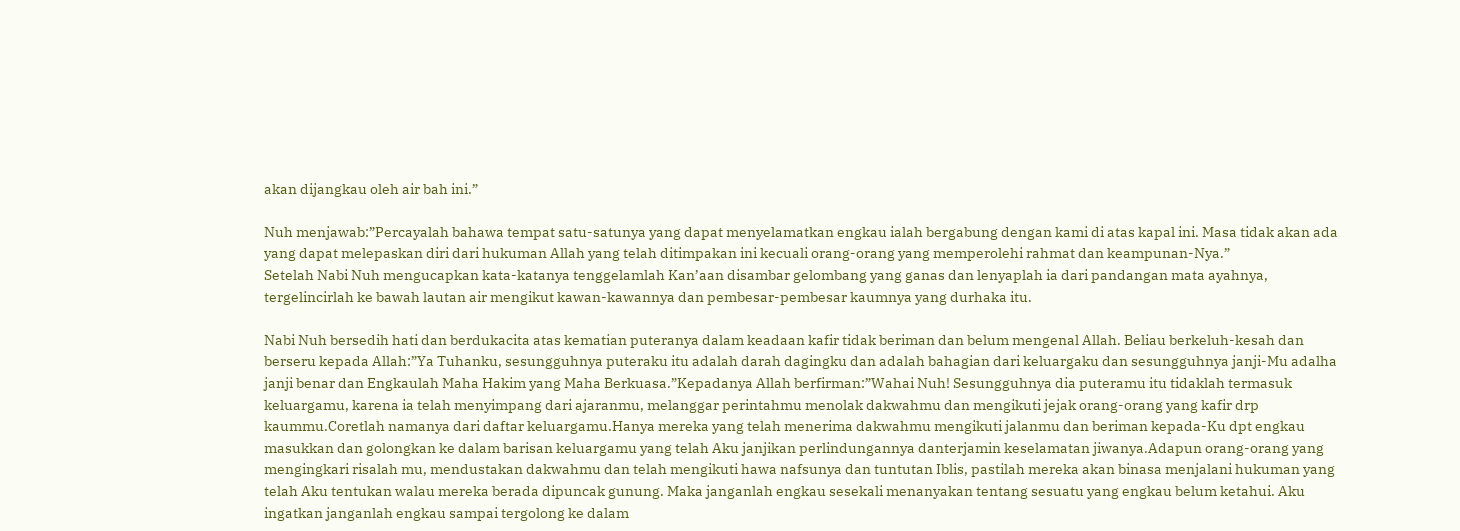akan dijangkau oleh air bah ini.”

Nuh menjawab:”Percayalah bahawa tempat satu-satunya yang dapat menyelamatkan engkau ialah bergabung dengan kami di atas kapal ini. Masa tidak akan ada yang dapat melepaskan diri dari hukuman Allah yang telah ditimpakan ini kecuali orang-orang yang memperolehi rahmat dan keampunan-Nya.”
Setelah Nabi Nuh mengucapkan kata-katanya tenggelamlah Kan’aan disambar gelombang yang ganas dan lenyaplah ia dari pandangan mata ayahnya, tergelincirlah ke bawah lautan air mengikut kawan-kawannya dan pembesar-pembesar kaumnya yang durhaka itu.

Nabi Nuh bersedih hati dan berdukacita atas kematian puteranya dalam keadaan kafir tidak beriman dan belum mengenal Allah. Beliau berkeluh-kesah dan berseru kepada Allah:”Ya Tuhanku, sesungguhnya puteraku itu adalah darah dagingku dan adalah bahagian dari keluargaku dan sesungguhnya janji-Mu adalha janji benar dan Engkaulah Maha Hakim yang Maha Berkuasa.”Kepadanya Allah berfirman:”Wahai Nuh! Sesungguhnya dia puteramu itu tidaklah termasuk keluargamu, karena ia telah menyimpang dari ajaranmu, melanggar perintahmu menolak dakwahmu dan mengikuti jejak orang-orang yang kafir drp kaummu.Coretlah namanya dari daftar keluargamu.Hanya mereka yang telah menerima dakwahmu mengikuti jalanmu dan beriman kepada-Ku dpt engkau masukkan dan golongkan ke dalam barisan keluargamu yang telah Aku janjikan perlindungannya danterjamin keselamatan jiwanya.Adapun orang-orang yang mengingkari risalah mu, mendustakan dakwahmu dan telah mengikuti hawa nafsunya dan tuntutan Iblis, pastilah mereka akan binasa menjalani hukuman yang telah Aku tentukan walau mereka berada dipuncak gunung. Maka janganlah engkau sesekali menanyakan tentang sesuatu yang engkau belum ketahui. Aku ingatkan janganlah engkau sampai tergolong ke dalam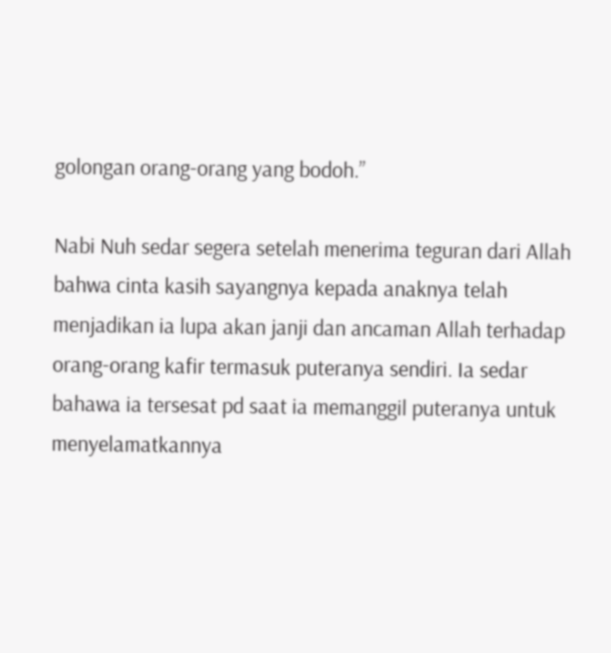golongan orang-orang yang bodoh.”

Nabi Nuh sedar segera setelah menerima teguran dari Allah bahwa cinta kasih sayangnya kepada anaknya telah menjadikan ia lupa akan janji dan ancaman Allah terhadap orang-orang kafir termasuk puteranya sendiri. Ia sedar bahawa ia tersesat pd saat ia memanggil puteranya untuk menyelamatkannya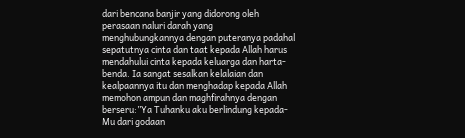dari bencana banjir yang didorong oleh perasaan naluri darah yang menghubungkannya dengan puteranya padahal sepatutnya cinta dan taat kepada Allah harus mendahului cinta kepada keluarga dan harta-benda. Ia sangat sesalkan kelalaian dan kealpaannya itu dan menghadap kepada Allah memohon ampun dan maghfirahnya dengan berseru:”Ya Tuhanku aku berlindung kepada-Mu dari godaan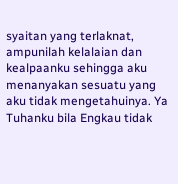syaitan yang terlaknat, ampunilah kelalaian dan kealpaanku sehingga aku menanyakan sesuatu yang aku tidak mengetahuinya. Ya Tuhanku bila Engkau tidak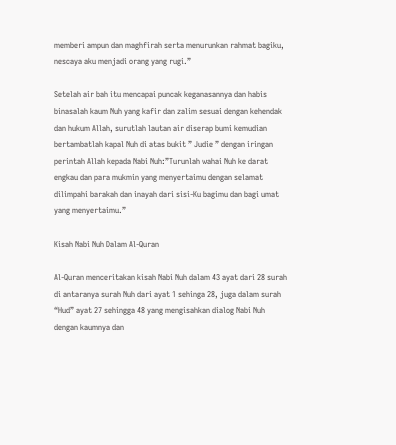memberi ampun dan maghfirah serta menurunkan rahmat bagiku, nescaya aku menjadi orang yang rugi.”

Setelah air bah itu mencapai puncak keganasannya dan habis binasalah kaum Nuh yang kafir dan zalim sesuai dengan kehendak dan hukum Allah, surutlah lautan air diserap bumi kemudian bertambatlah kapal Nuh di atas bukit ” Judie ” dengan iringan perintah Allah kepada Nabi Nuh:”Turunlah wahai Nuh ke darat engkau dan para mukmin yang menyertaimu dengan selamat dilimpahi barakah dan inayah dari sisi-Ku bagimu dan bagi umat yang menyertaimu.”

Kisah Nabi Nuh Dalam Al-Quran

Al-Quran menceritakan kisah Nabi Nuh dalam 43 ayat dari 28 surah di antaranya surah Nuh dari ayat 1 sehinga 28, juga dalam surah “Hud” ayat 27 sehingga 48 yang mengisahkan dialog Nabi Nuh dengan kaumnya dan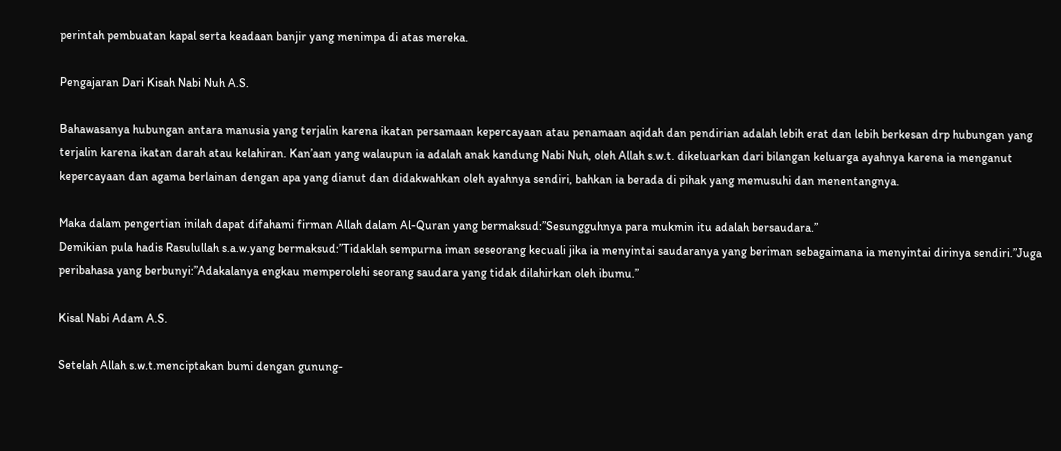perintah pembuatan kapal serta keadaan banjir yang menimpa di atas mereka.

Pengajaran Dari Kisah Nabi Nuh A.S.

Bahawasanya hubungan antara manusia yang terjalin karena ikatan persamaan kepercayaan atau penamaan aqidah dan pendirian adalah lebih erat dan lebih berkesan drp hubungan yang terjalin karena ikatan darah atau kelahiran. Kan’aan yang walaupun ia adalah anak kandung Nabi Nuh, oleh Allah s.w.t. dikeluarkan dari bilangan keluarga ayahnya karena ia menganut kepercayaan dan agama berlainan dengan apa yang dianut dan didakwahkan oleh ayahnya sendiri, bahkan ia berada di pihak yang memusuhi dan menentangnya.

Maka dalam pengertian inilah dapat difahami firman Allah dalam Al-Quran yang bermaksud:”Sesungguhnya para mukmin itu adalah bersaudara.”
Demikian pula hadis Rasulullah s.a.w.yang bermaksud:”Tidaklah sempurna iman seseorang kecuali jika ia menyintai saudaranya yang beriman sebagaimana ia menyintai dirinya sendiri.”Juga peribahasa yang berbunyi:”Adakalanya engkau memperolehi seorang saudara yang tidak dilahirkan oleh ibumu.”

Kisal Nabi Adam A.S.

Setelah Allah s.w.t.menciptakan bumi dengan gunung-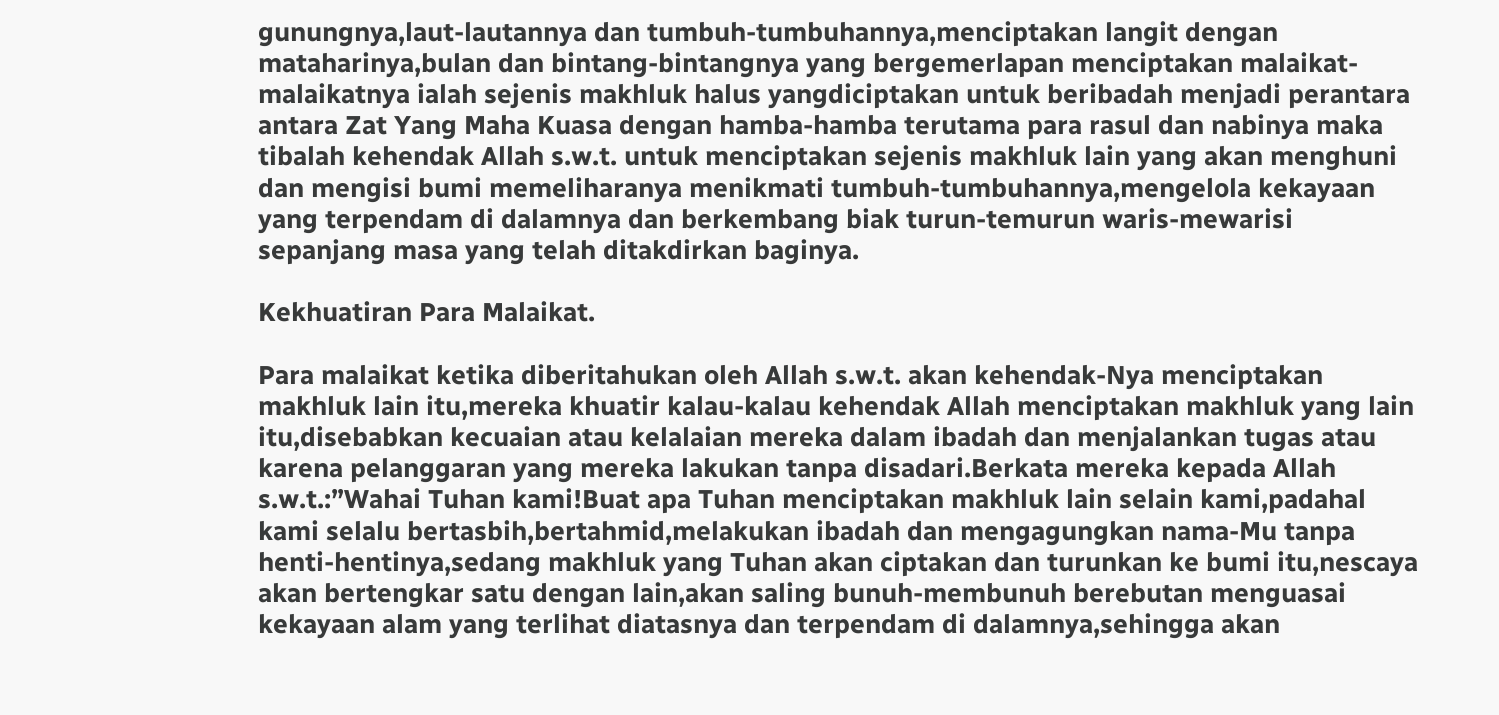gunungnya,laut-lautannya dan tumbuh-tumbuhannya,menciptakan langit dengan mataharinya,bulan dan bintang-bintangnya yang bergemerlapan menciptakan malaikat-malaikatnya ialah sejenis makhluk halus yangdiciptakan untuk beribadah menjadi perantara antara Zat Yang Maha Kuasa dengan hamba-hamba terutama para rasul dan nabinya maka tibalah kehendak Allah s.w.t. untuk menciptakan sejenis makhluk lain yang akan menghuni dan mengisi bumi memeliharanya menikmati tumbuh-tumbuhannya,mengelola kekayaan yang terpendam di dalamnya dan berkembang biak turun-temurun waris-mewarisi sepanjang masa yang telah ditakdirkan baginya.

Kekhuatiran Para Malaikat.

Para malaikat ketika diberitahukan oleh Allah s.w.t. akan kehendak-Nya menciptakan makhluk lain itu,mereka khuatir kalau-kalau kehendak Allah menciptakan makhluk yang lain itu,disebabkan kecuaian atau kelalaian mereka dalam ibadah dan menjalankan tugas atau karena pelanggaran yang mereka lakukan tanpa disadari.Berkata mereka kepada Allah s.w.t.:”Wahai Tuhan kami!Buat apa Tuhan menciptakan makhluk lain selain kami,padahal kami selalu bertasbih,bertahmid,melakukan ibadah dan mengagungkan nama-Mu tanpa henti-hentinya,sedang makhluk yang Tuhan akan ciptakan dan turunkan ke bumi itu,nescaya akan bertengkar satu dengan lain,akan saling bunuh-membunuh berebutan menguasai kekayaan alam yang terlihat diatasnya dan terpendam di dalamnya,sehingga akan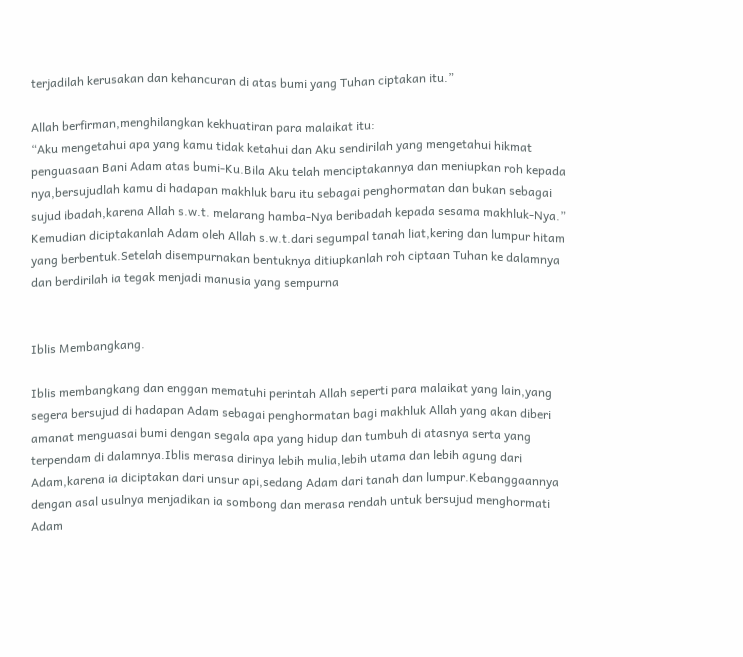terjadilah kerusakan dan kehancuran di atas bumi yang Tuhan ciptakan itu.”

Allah berfirman,menghilangkan kekhuatiran para malaikat itu:
“Aku mengetahui apa yang kamu tidak ketahui dan Aku sendirilah yang mengetahui hikmat penguasaan Bani Adam atas bumi-Ku.Bila Aku telah menciptakannya dan meniupkan roh kepada nya,bersujudlah kamu di hadapan makhluk baru itu sebagai penghormatan dan bukan sebagai sujud ibadah,karena Allah s.w.t. melarang hamba-Nya beribadah kepada sesama makhluk-Nya.”
Kemudian diciptakanlah Adam oleh Allah s.w.t.dari segumpal tanah liat,kering dan lumpur hitam yang berbentuk.Setelah disempurnakan bentuknya ditiupkanlah roh ciptaan Tuhan ke dalamnya dan berdirilah ia tegak menjadi manusia yang sempurna


Iblis Membangkang.

Iblis membangkang dan enggan mematuhi perintah Allah seperti para malaikat yang lain,yang segera bersujud di hadapan Adam sebagai penghormatan bagi makhluk Allah yang akan diberi amanat menguasai bumi dengan segala apa yang hidup dan tumbuh di atasnya serta yang terpendam di dalamnya.Iblis merasa dirinya lebih mulia,lebih utama dan lebih agung dari Adam,karena ia diciptakan dari unsur api,sedang Adam dari tanah dan lumpur.Kebanggaannya dengan asal usulnya menjadikan ia sombong dan merasa rendah untuk bersujud menghormati Adam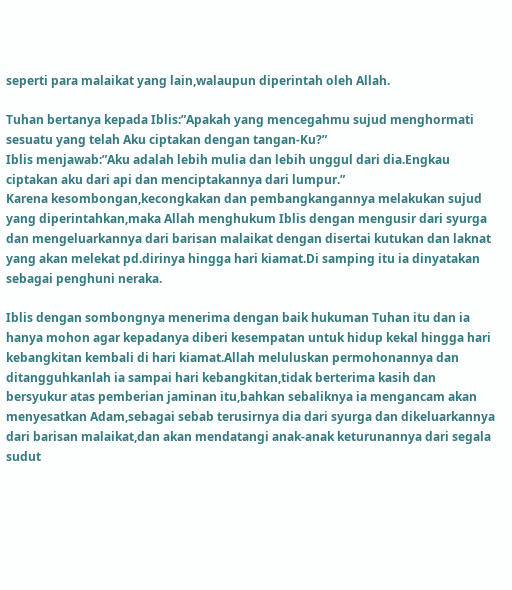seperti para malaikat yang lain,walaupun diperintah oleh Allah.

Tuhan bertanya kepada Iblis:”Apakah yang mencegahmu sujud menghormati sesuatu yang telah Aku ciptakan dengan tangan-Ku?”
Iblis menjawab:”Aku adalah lebih mulia dan lebih unggul dari dia.Engkau ciptakan aku dari api dan menciptakannya dari lumpur.”
Karena kesombongan,kecongkakan dan pembangkangannya melakukan sujud yang diperintahkan,maka Allah menghukum Iblis dengan mengusir dari syurga dan mengeluarkannya dari barisan malaikat dengan disertai kutukan dan laknat yang akan melekat pd.dirinya hingga hari kiamat.Di samping itu ia dinyatakan sebagai penghuni neraka.

Iblis dengan sombongnya menerima dengan baik hukuman Tuhan itu dan ia hanya mohon agar kepadanya diberi kesempatan untuk hidup kekal hingga hari kebangkitan kembali di hari kiamat.Allah meluluskan permohonannya dan ditangguhkanlah ia sampai hari kebangkitan,tidak berterima kasih dan bersyukur atas pemberian jaminan itu,bahkan sebaliknya ia mengancam akan menyesatkan Adam,sebagai sebab terusirnya dia dari syurga dan dikeluarkannya dari barisan malaikat,dan akan mendatangi anak-anak keturunannya dari segala sudut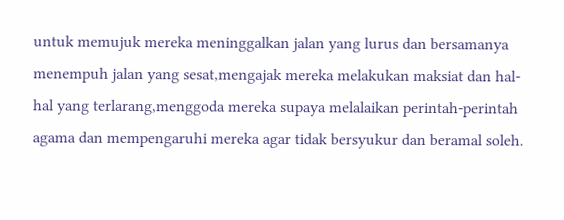untuk memujuk mereka meninggalkan jalan yang lurus dan bersamanya menempuh jalan yang sesat,mengajak mereka melakukan maksiat dan hal-hal yang terlarang,menggoda mereka supaya melalaikan perintah-perintah agama dan mempengaruhi mereka agar tidak bersyukur dan beramal soleh.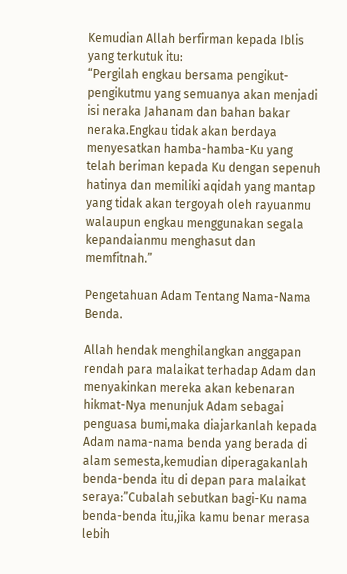Kemudian Allah berfirman kepada Iblis yang terkutuk itu:
“Pergilah engkau bersama pengikut-pengikutmu yang semuanya akan menjadi isi neraka Jahanam dan bahan bakar neraka.Engkau tidak akan berdaya menyesatkan hamba-hamba-Ku yang telah beriman kepada Ku dengan sepenuh hatinya dan memiliki aqidah yang mantap yang tidak akan tergoyah oleh rayuanmu walaupun engkau menggunakan segala kepandaianmu menghasut dan memfitnah.”

Pengetahuan Adam Tentang Nama-Nama Benda.

Allah hendak menghilangkan anggapan rendah para malaikat terhadap Adam dan menyakinkan mereka akan kebenaran hikmat-Nya menunjuk Adam sebagai penguasa bumi,maka diajarkanlah kepada Adam nama-nama benda yang berada di alam semesta,kemudian diperagakanlah benda-benda itu di depan para malaikat seraya:”Cubalah sebutkan bagi-Ku nama benda-benda itu,jika kamu benar merasa lebih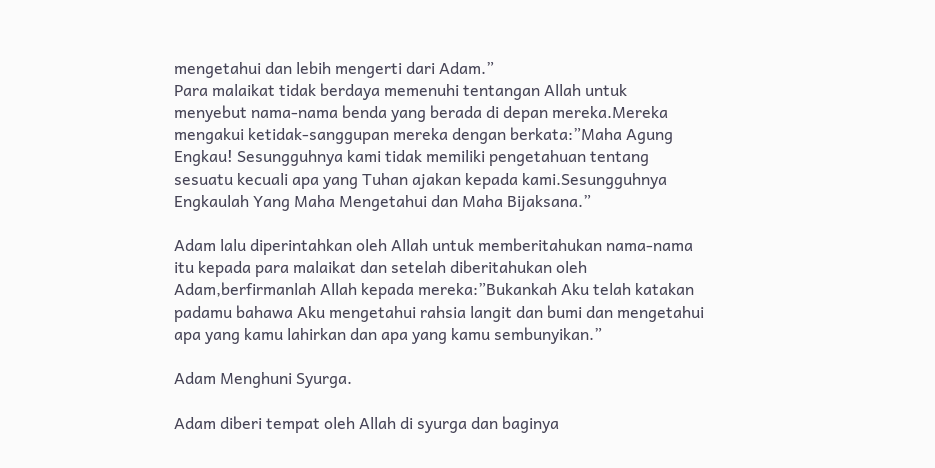mengetahui dan lebih mengerti dari Adam.”
Para malaikat tidak berdaya memenuhi tentangan Allah untuk  menyebut nama-nama benda yang berada di depan mereka.Mereka mengakui ketidak-sanggupan mereka dengan berkata:”Maha Agung Engkau! Sesungguhnya kami tidak memiliki pengetahuan tentang sesuatu kecuali apa yang Tuhan ajakan kepada kami.Sesungguhnya Engkaulah Yang Maha Mengetahui dan Maha Bijaksana.”

Adam lalu diperintahkan oleh Allah untuk memberitahukan nama-nama itu kepada para malaikat dan setelah diberitahukan oleh Adam,berfirmanlah Allah kepada mereka:”Bukankah Aku telah katakan padamu bahawa Aku mengetahui rahsia langit dan bumi dan mengetahui apa yang kamu lahirkan dan apa yang kamu sembunyikan.”

Adam Menghuni Syurga.

Adam diberi tempat oleh Allah di syurga dan baginya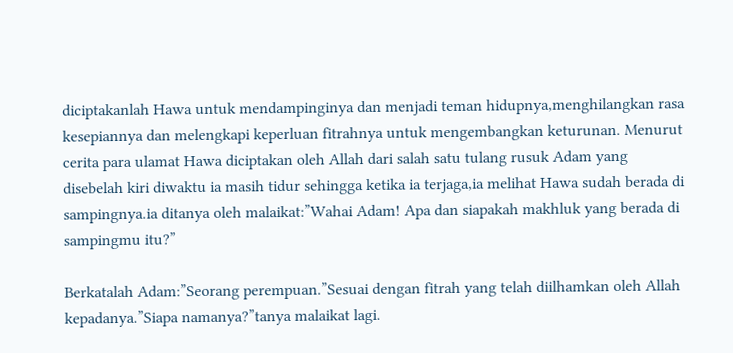diciptakanlah Hawa untuk mendampinginya dan menjadi teman hidupnya,menghilangkan rasa kesepiannya dan melengkapi keperluan fitrahnya untuk mengembangkan keturunan. Menurut cerita para ulamat Hawa diciptakan oleh Allah dari salah satu tulang rusuk Adam yang disebelah kiri diwaktu ia masih tidur sehingga ketika ia terjaga,ia melihat Hawa sudah berada di sampingnya.ia ditanya oleh malaikat:”Wahai Adam! Apa dan siapakah makhluk yang berada di sampingmu itu?”

Berkatalah Adam:”Seorang perempuan.”Sesuai dengan fitrah yang telah diilhamkan oleh Allah kepadanya.”Siapa namanya?”tanya malaikat lagi.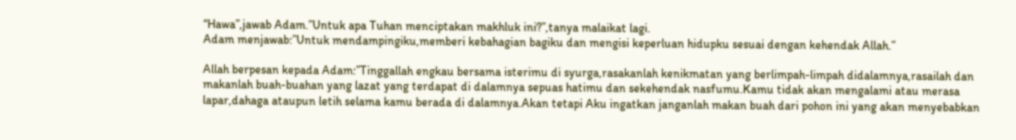“Hawa”,jawab Adam.”Untuk apa Tuhan menciptakan makhluk ini?”,tanya malaikat lagi.
Adam menjawab:”Untuk mendampingiku,memberi kebahagian bagiku dan mengisi keperluan hidupku sesuai dengan kehendak Allah.”

Allah berpesan kepada Adam:”Tinggallah engkau bersama isterimu di syurga,rasakanlah kenikmatan yang berlimpah-limpah didalamnya,rasailah dan makanlah buah-buahan yang lazat yang terdapat di dalamnya sepuas hatimu dan sekehendak nasfumu.Kamu tidak akan mengalami atau merasa lapar,dahaga ataupun letih selama kamu berada di dalamnya.Akan tetapi Aku ingatkan janganlah makan buah dari pohon ini yang akan menyebabkan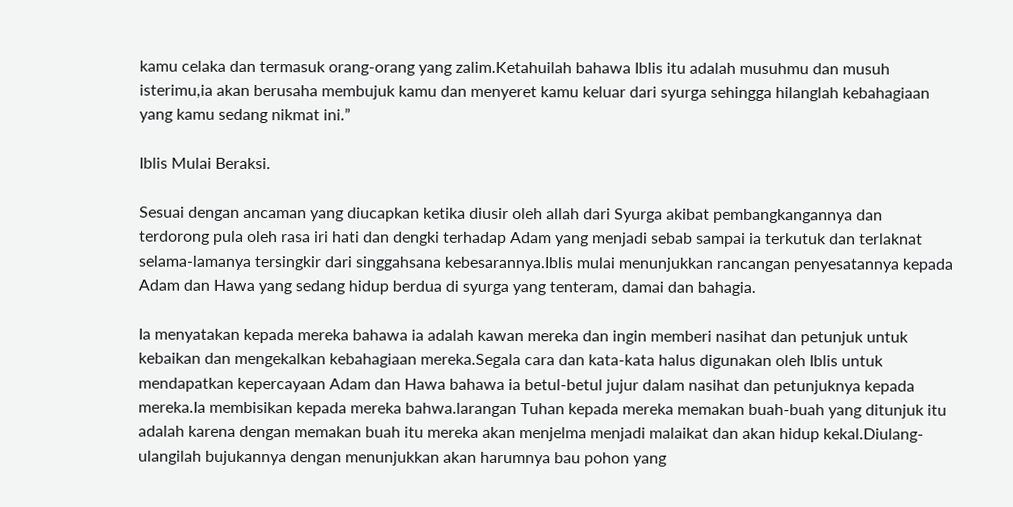kamu celaka dan termasuk orang-orang yang zalim.Ketahuilah bahawa Iblis itu adalah musuhmu dan musuh isterimu,ia akan berusaha membujuk kamu dan menyeret kamu keluar dari syurga sehingga hilanglah kebahagiaan yang kamu sedang nikmat ini.”

Iblis Mulai Beraksi.

Sesuai dengan ancaman yang diucapkan ketika diusir oleh allah dari Syurga akibat pembangkangannya dan terdorong pula oleh rasa iri hati dan dengki terhadap Adam yang menjadi sebab sampai ia terkutuk dan terlaknat selama-lamanya tersingkir dari singgahsana kebesarannya.Iblis mulai menunjukkan rancangan penyesatannya kepada Adam dan Hawa yang sedang hidup berdua di syurga yang tenteram, damai dan bahagia.

Ia menyatakan kepada mereka bahawa ia adalah kawan mereka dan ingin memberi nasihat dan petunjuk untuk kebaikan dan mengekalkan kebahagiaan mereka.Segala cara dan kata-kata halus digunakan oleh Iblis untuk mendapatkan kepercayaan Adam dan Hawa bahawa ia betul-betul jujur dalam nasihat dan petunjuknya kepada mereka.Ia membisikan kepada mereka bahwa.larangan Tuhan kepada mereka memakan buah-buah yang ditunjuk itu adalah karena dengan memakan buah itu mereka akan menjelma menjadi malaikat dan akan hidup kekal.Diulang-ulangilah bujukannya dengan menunjukkan akan harumnya bau pohon yang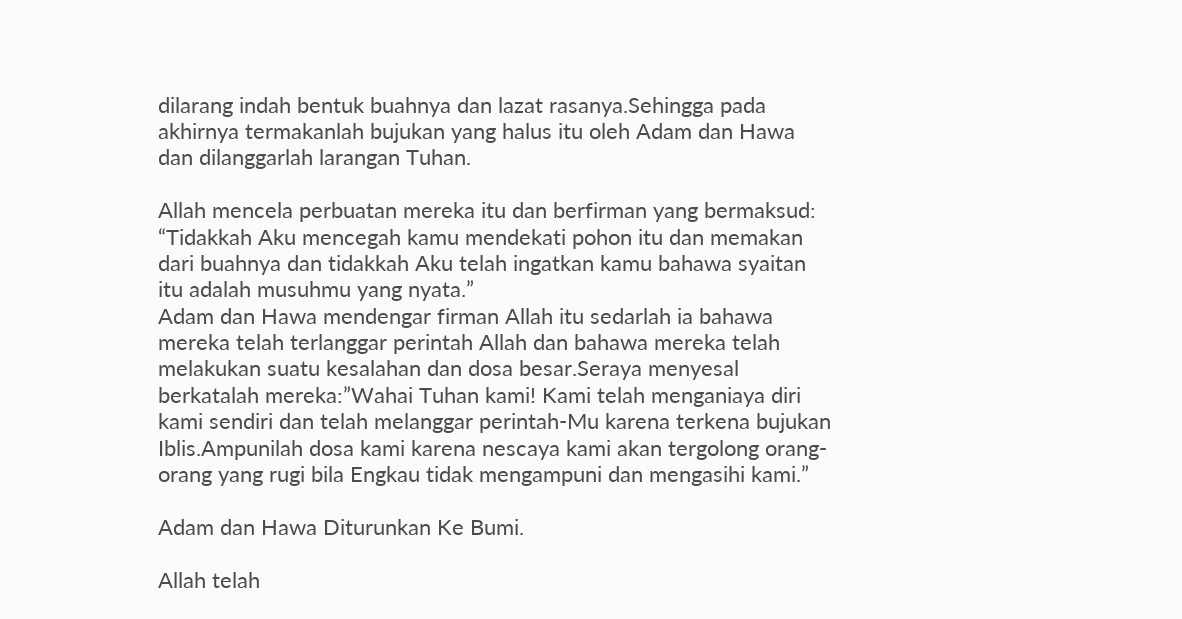dilarang indah bentuk buahnya dan lazat rasanya.Sehingga pada akhirnya termakanlah bujukan yang halus itu oleh Adam dan Hawa dan dilanggarlah larangan Tuhan.

Allah mencela perbuatan mereka itu dan berfirman yang bermaksud: “Tidakkah Aku mencegah kamu mendekati pohon itu dan memakan dari buahnya dan tidakkah Aku telah ingatkan kamu bahawa syaitan itu adalah musuhmu yang nyata.”
Adam dan Hawa mendengar firman Allah itu sedarlah ia bahawa mereka telah terlanggar perintah Allah dan bahawa mereka telah melakukan suatu kesalahan dan dosa besar.Seraya menyesal berkatalah mereka:”Wahai Tuhan kami! Kami telah menganiaya diri kami sendiri dan telah melanggar perintah-Mu karena terkena bujukan Iblis.Ampunilah dosa kami karena nescaya kami akan tergolong orang-orang yang rugi bila Engkau tidak mengampuni dan mengasihi kami.”

Adam dan Hawa Diturunkan Ke Bumi.

Allah telah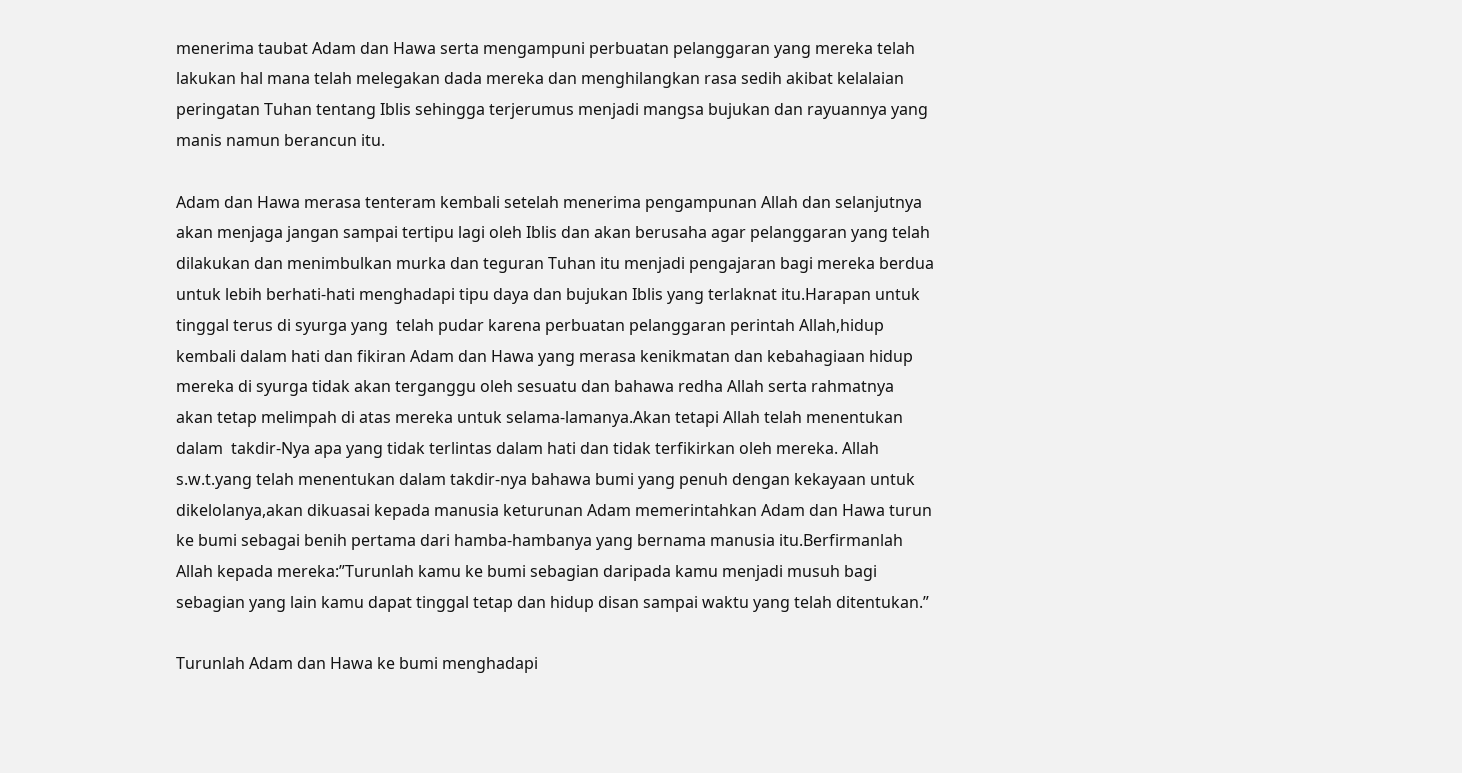menerima taubat Adam dan Hawa serta mengampuni perbuatan pelanggaran yang mereka telah lakukan hal mana telah melegakan dada mereka dan menghilangkan rasa sedih akibat kelalaian peringatan Tuhan tentang Iblis sehingga terjerumus menjadi mangsa bujukan dan rayuannya yang manis namun berancun itu.

Adam dan Hawa merasa tenteram kembali setelah menerima pengampunan Allah dan selanjutnya akan menjaga jangan sampai tertipu lagi oleh Iblis dan akan berusaha agar pelanggaran yang telah dilakukan dan menimbulkan murka dan teguran Tuhan itu menjadi pengajaran bagi mereka berdua untuk lebih berhati-hati menghadapi tipu daya dan bujukan Iblis yang terlaknat itu.Harapan untuk tinggal terus di syurga yang  telah pudar karena perbuatan pelanggaran perintah Allah,hidup kembali dalam hati dan fikiran Adam dan Hawa yang merasa kenikmatan dan kebahagiaan hidup mereka di syurga tidak akan terganggu oleh sesuatu dan bahawa redha Allah serta rahmatnya akan tetap melimpah di atas mereka untuk selama-lamanya.Akan tetapi Allah telah menentukan dalam  takdir-Nya apa yang tidak terlintas dalam hati dan tidak terfikirkan oleh mereka. Allah s.w.t.yang telah menentukan dalam takdir-nya bahawa bumi yang penuh dengan kekayaan untuk dikelolanya,akan dikuasai kepada manusia keturunan Adam memerintahkan Adam dan Hawa turun ke bumi sebagai benih pertama dari hamba-hambanya yang bernama manusia itu.Berfirmanlah Allah kepada mereka:”Turunlah kamu ke bumi sebagian daripada kamu menjadi musuh bagi sebagian yang lain kamu dapat tinggal tetap dan hidup disan sampai waktu yang telah ditentukan.”

Turunlah Adam dan Hawa ke bumi menghadapi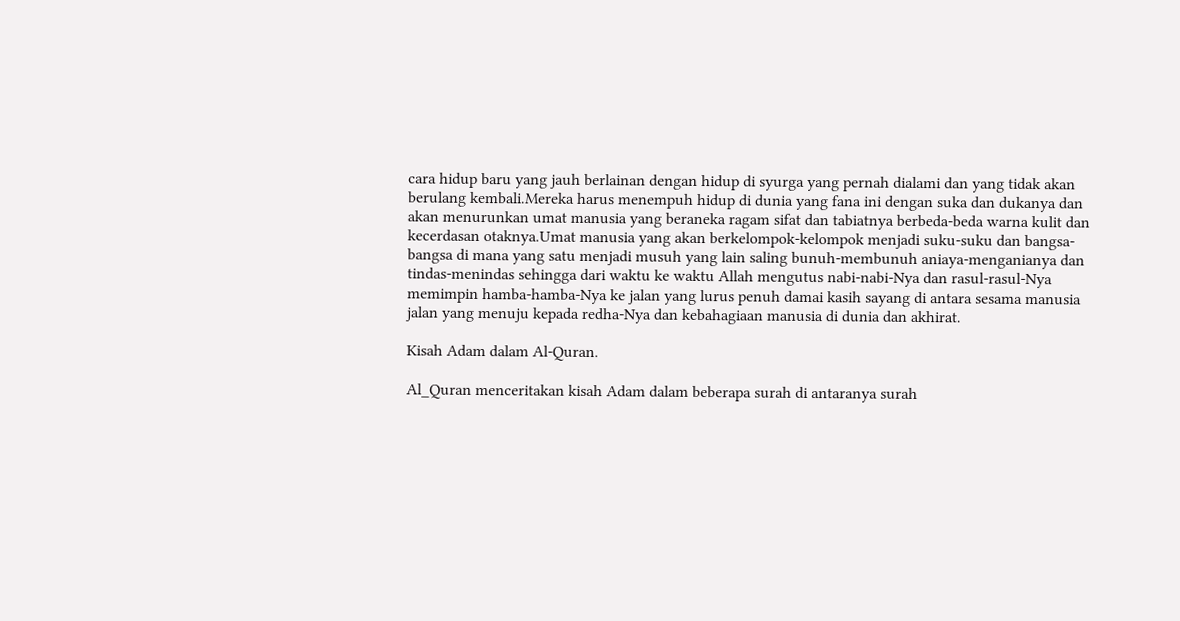cara hidup baru yang jauh berlainan dengan hidup di syurga yang pernah dialami dan yang tidak akan berulang kembali.Mereka harus menempuh hidup di dunia yang fana ini dengan suka dan dukanya dan akan menurunkan umat manusia yang beraneka ragam sifat dan tabiatnya berbeda-beda warna kulit dan kecerdasan otaknya.Umat manusia yang akan berkelompok-kelompok menjadi suku-suku dan bangsa-bangsa di mana yang satu menjadi musuh yang lain saling bunuh-membunuh aniaya-menganianya dan tindas-menindas sehingga dari waktu ke waktu Allah mengutus nabi-nabi-Nya dan rasul-rasul-Nya memimpin hamba-hamba-Nya ke jalan yang lurus penuh damai kasih sayang di antara sesama manusia jalan yang menuju kepada redha-Nya dan kebahagiaan manusia di dunia dan akhirat.

Kisah Adam dalam Al-Quran.

Al_Quran menceritakan kisah Adam dalam beberapa surah di antaranya surah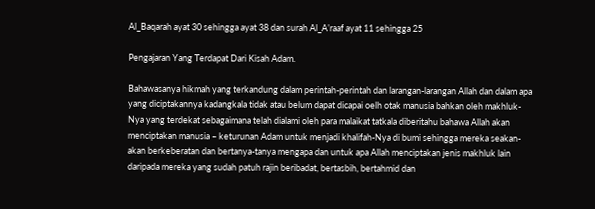Al_Baqarah ayat 30 sehingga ayat 38 dan surah Al_A’raaf ayat 11 sehingga 25

Pengajaran Yang Terdapat Dari Kisah Adam.

Bahawasanya hikmah yang terkandung dalam perintah-perintah dan larangan-larangan Allah dan dalam apa yang diciptakannya kadangkala tidak atau belum dapat dicapai oelh otak manusia bahkan oleh makhluk-Nya yang terdekat sebagaimana telah dialami oleh para malaikat tatkala diberitahu bahawa Allah akan menciptakan manusia – keturunan Adam untuk menjadi khalifah-Nya di bumi sehingga mereka seakan-akan berkeberatan dan bertanya-tanya mengapa dan untuk apa Allah menciptakan jenis makhluk lain daripada mereka yang sudah patuh rajin beribadat, bertasbih, bertahmid dan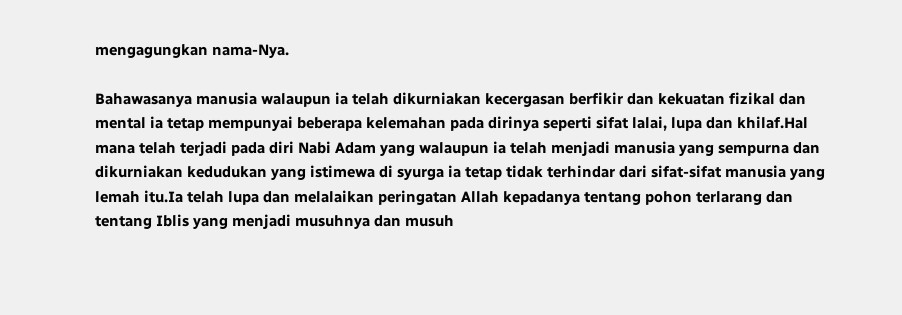mengagungkan nama-Nya.

Bahawasanya manusia walaupun ia telah dikurniakan kecergasan berfikir dan kekuatan fizikal dan mental ia tetap mempunyai beberapa kelemahan pada dirinya seperti sifat lalai, lupa dan khilaf.Hal mana telah terjadi pada diri Nabi Adam yang walaupun ia telah menjadi manusia yang sempurna dan dikurniakan kedudukan yang istimewa di syurga ia tetap tidak terhindar dari sifat-sifat manusia yang lemah itu.Ia telah lupa dan melalaikan peringatan Allah kepadanya tentang pohon terlarang dan tentang Iblis yang menjadi musuhnya dan musuh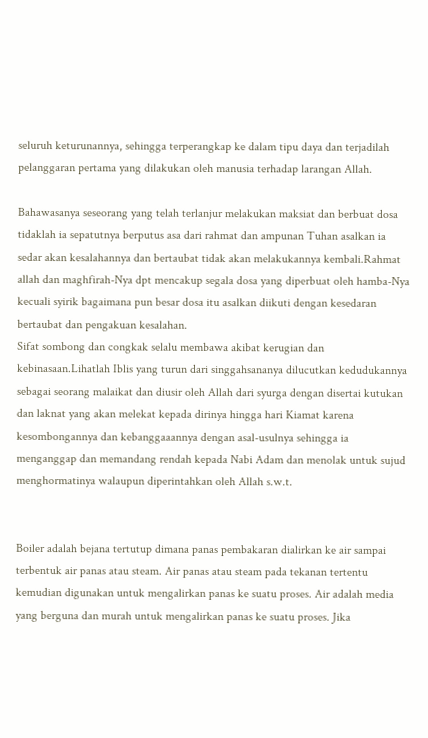seluruh keturunannya, sehingga terperangkap ke dalam tipu daya dan terjadilah pelanggaran pertama yang dilakukan oleh manusia terhadap larangan Allah.

Bahawasanya seseorang yang telah terlanjur melakukan maksiat dan berbuat dosa tidaklah ia sepatutnya berputus asa dari rahmat dan ampunan Tuhan asalkan ia sedar akan kesalahannya dan bertaubat tidak akan melakukannya kembali.Rahmat allah dan maghfirah-Nya dpt mencakup segala dosa yang diperbuat oleh hamba-Nya kecuali syirik bagaimana pun besar dosa itu asalkan diikuti dengan kesedaran bertaubat dan pengakuan kesalahan.
Sifat sombong dan congkak selalu membawa akibat kerugian dan kebinasaan.Lihatlah Iblis yang turun dari singgahsananya dilucutkan kedudukannya sebagai seorang malaikat dan diusir oleh Allah dari syurga dengan disertai kutukan dan laknat yang akan melekat kepada dirinya hingga hari Kiamat karena kesombongannya dan kebanggaaannya dengan asal-usulnya sehingga ia menganggap dan memandang rendah kepada Nabi Adam dan menolak untuk sujud menghormatinya walaupun diperintahkan oleh Allah s.w.t.


Boiler adalah bejana tertutup dimana panas pembakaran dialirkan ke air sampai terbentuk air panas atau steam. Air panas atau steam pada tekanan tertentu kemudian digunakan untuk mengalirkan panas ke suatu proses. Air adalah media yang berguna dan murah untuk mengalirkan panas ke suatu proses. Jika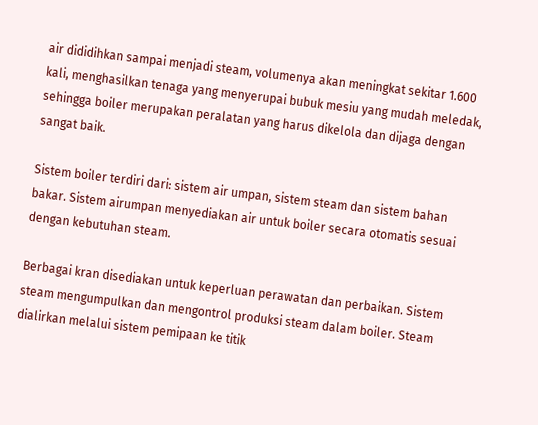air dididihkan sampai menjadi steam, volumenya akan meningkat sekitar 1.600 kali, menghasilkan tenaga yang menyerupai bubuk mesiu yang mudah meledak, sehingga boiler merupakan peralatan yang harus dikelola dan dijaga dengan sangat baik.

Sistem boiler terdiri dari: sistem air umpan, sistem steam dan sistem bahan bakar. Sistem airumpan menyediakan air untuk boiler secara otomatis sesuai dengan kebutuhan steam.

Berbagai kran disediakan untuk keperluan perawatan dan perbaikan. Sistem steam mengumpulkan dan mengontrol produksi steam dalam boiler. Steam dialirkan melalui sistem pemipaan ke titik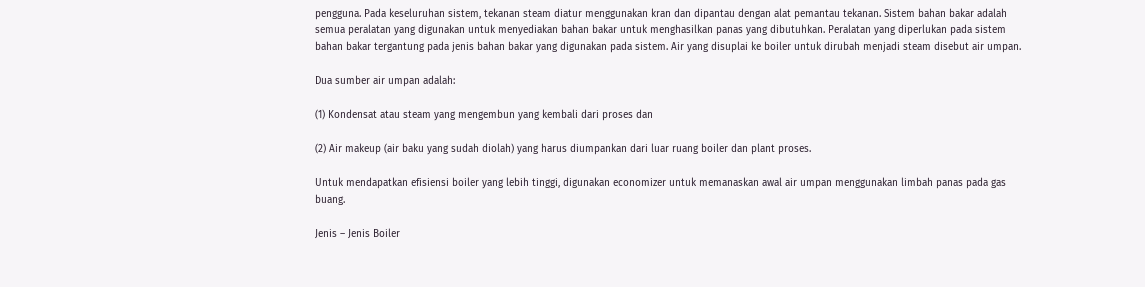pengguna. Pada keseluruhan sistem, tekanan steam diatur menggunakan kran dan dipantau dengan alat pemantau tekanan. Sistem bahan bakar adalah semua peralatan yang digunakan untuk menyediakan bahan bakar untuk menghasilkan panas yang dibutuhkan. Peralatan yang diperlukan pada sistem bahan bakar tergantung pada jenis bahan bakar yang digunakan pada sistem. Air yang disuplai ke boiler untuk dirubah menjadi steam disebut air umpan.

Dua sumber air umpan adalah:

(1) Kondensat atau steam yang mengembun yang kembali dari proses dan

(2) Air makeup (air baku yang sudah diolah) yang harus diumpankan dari luar ruang boiler dan plant proses.

Untuk mendapatkan efisiensi boiler yang lebih tinggi, digunakan economizer untuk memanaskan awal air umpan menggunakan limbah panas pada gas buang.

Jenis – Jenis Boiler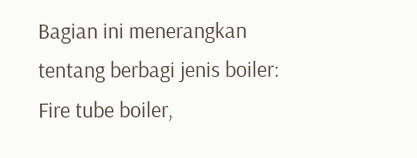Bagian ini menerangkan tentang berbagi jenis boiler: Fire tube boiler,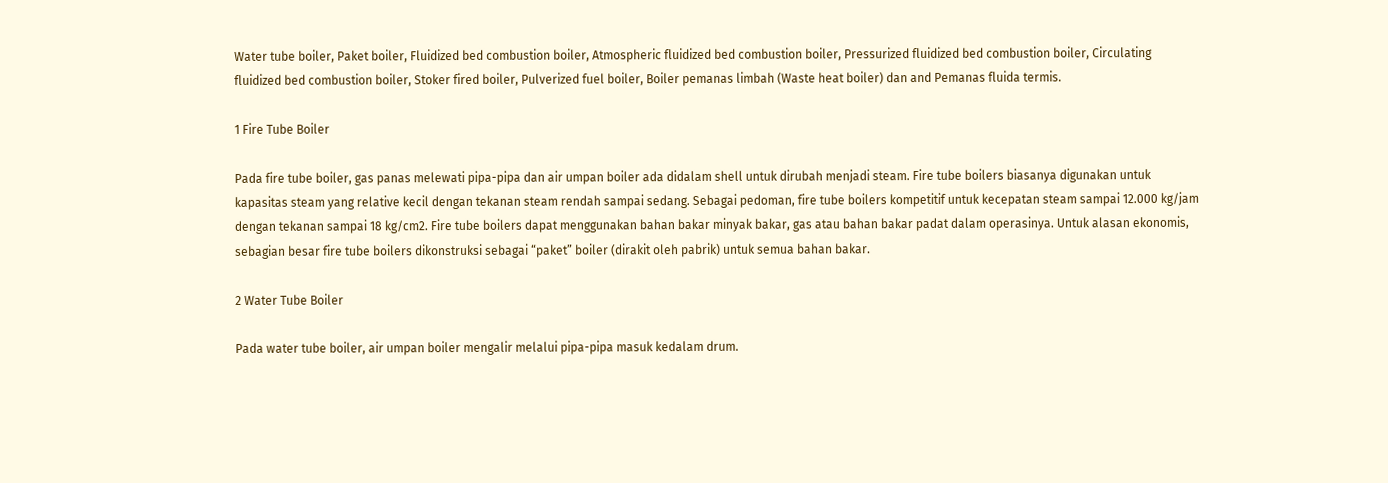Water tube boiler, Paket boiler, Fluidized bed combustion boiler, Atmospheric fluidized bed combustion boiler, Pressurized fluidized bed combustion boiler, Circulating fluidized bed combustion boiler, Stoker fired boiler, Pulverized fuel boiler, Boiler pemanas limbah (Waste heat boiler) dan and Pemanas fluida termis.

1 Fire Tube Boiler

Pada fire tube boiler, gas panas melewati pipa-pipa dan air umpan boiler ada didalam shell untuk dirubah menjadi steam. Fire tube boilers biasanya digunakan untuk kapasitas steam yang relative kecil dengan tekanan steam rendah sampai sedang. Sebagai pedoman, fire tube boilers kompetitif untuk kecepatan steam sampai 12.000 kg/jam dengan tekanan sampai 18 kg/cm2. Fire tube boilers dapat menggunakan bahan bakar minyak bakar, gas atau bahan bakar padat dalam operasinya. Untuk alasan ekonomis, sebagian besar fire tube boilers dikonstruksi sebagai “paket” boiler (dirakit oleh pabrik) untuk semua bahan bakar.

2 Water Tube Boiler

Pada water tube boiler, air umpan boiler mengalir melalui pipa-pipa masuk kedalam drum.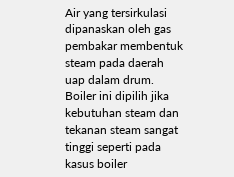Air yang tersirkulasi dipanaskan oleh gas pembakar membentuk steam pada daerah uap dalam drum. Boiler ini dipilih jika kebutuhan steam dan tekanan steam sangat tinggi seperti pada kasus boiler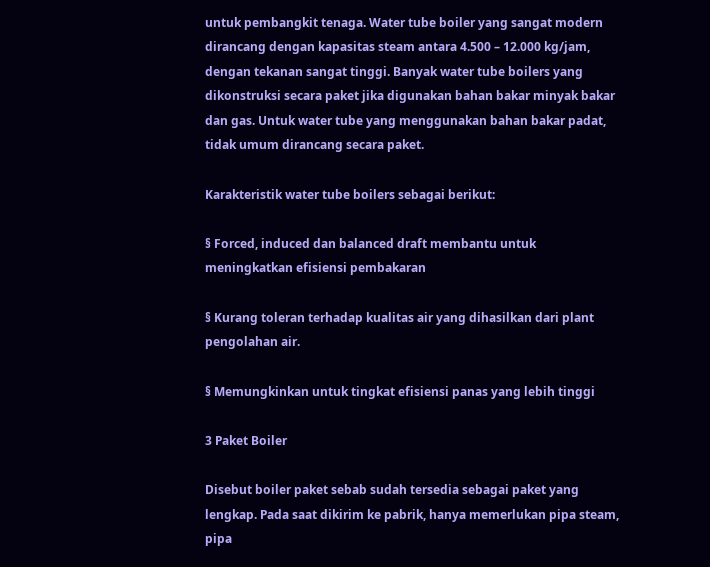untuk pembangkit tenaga. Water tube boiler yang sangat modern dirancang dengan kapasitas steam antara 4.500 – 12.000 kg/jam, dengan tekanan sangat tinggi. Banyak water tube boilers yang dikonstruksi secara paket jika digunakan bahan bakar minyak bakar dan gas. Untuk water tube yang menggunakan bahan bakar padat, tidak umum dirancang secara paket.

Karakteristik water tube boilers sebagai berikut:

§ Forced, induced dan balanced draft membantu untuk meningkatkan efisiensi pembakaran

§ Kurang toleran terhadap kualitas air yang dihasilkan dari plant pengolahan air.

§ Memungkinkan untuk tingkat efisiensi panas yang lebih tinggi

3 Paket Boiler

Disebut boiler paket sebab sudah tersedia sebagai paket yang lengkap. Pada saat dikirim ke pabrik, hanya memerlukan pipa steam, pipa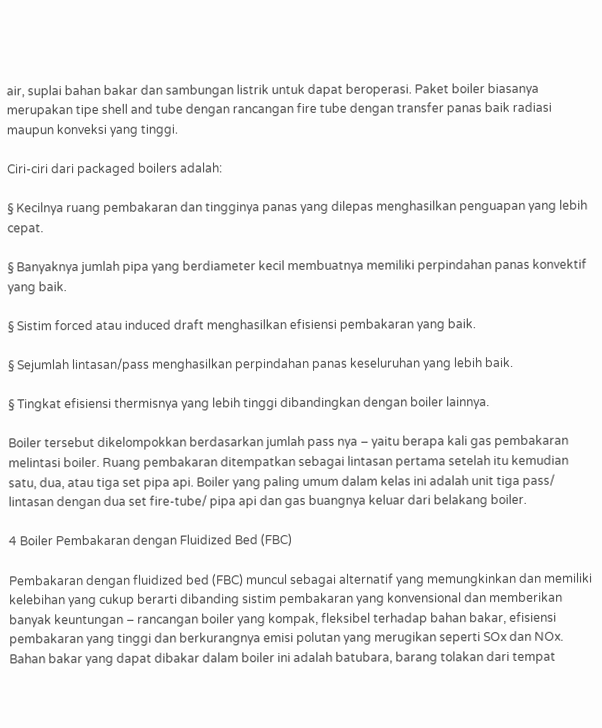air, suplai bahan bakar dan sambungan listrik untuk dapat beroperasi. Paket boiler biasanya merupakan tipe shell and tube dengan rancangan fire tube dengan transfer panas baik radiasi maupun konveksi yang tinggi.

Ciri-ciri dari packaged boilers adalah:

§ Kecilnya ruang pembakaran dan tingginya panas yang dilepas menghasilkan penguapan yang lebih cepat.

§ Banyaknya jumlah pipa yang berdiameter kecil membuatnya memiliki perpindahan panas konvektif yang baik.

§ Sistim forced atau induced draft menghasilkan efisiensi pembakaran yang baik.

§ Sejumlah lintasan/pass menghasilkan perpindahan panas keseluruhan yang lebih baik.

§ Tingkat efisiensi thermisnya yang lebih tinggi dibandingkan dengan boiler lainnya.

Boiler tersebut dikelompokkan berdasarkan jumlah pass nya – yaitu berapa kali gas pembakaran melintasi boiler. Ruang pembakaran ditempatkan sebagai lintasan pertama setelah itu kemudian satu, dua, atau tiga set pipa api. Boiler yang paling umum dalam kelas ini adalah unit tiga pass/ lintasan dengan dua set fire-tube/ pipa api dan gas buangnya keluar dari belakang boiler.

4 Boiler Pembakaran dengan Fluidized Bed (FBC)

Pembakaran dengan fluidized bed (FBC) muncul sebagai alternatif yang memungkinkan dan memiliki kelebihan yang cukup berarti dibanding sistim pembakaran yang konvensional dan memberikan banyak keuntungan – rancangan boiler yang kompak, fleksibel terhadap bahan bakar, efisiensi pembakaran yang tinggi dan berkurangnya emisi polutan yang merugikan seperti SOx dan NOx. Bahan bakar yang dapat dibakar dalam boiler ini adalah batubara, barang tolakan dari tempat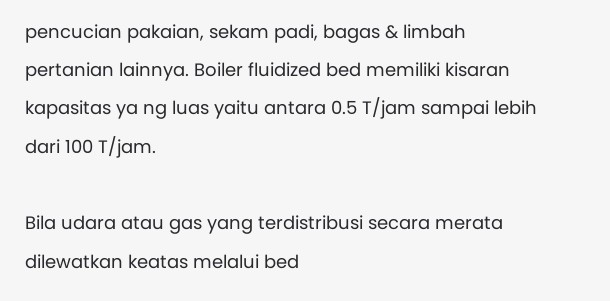pencucian pakaian, sekam padi, bagas & limbah pertanian lainnya. Boiler fluidized bed memiliki kisaran kapasitas ya ng luas yaitu antara 0.5 T/jam sampai lebih dari 100 T/jam.

Bila udara atau gas yang terdistribusi secara merata dilewatkan keatas melalui bed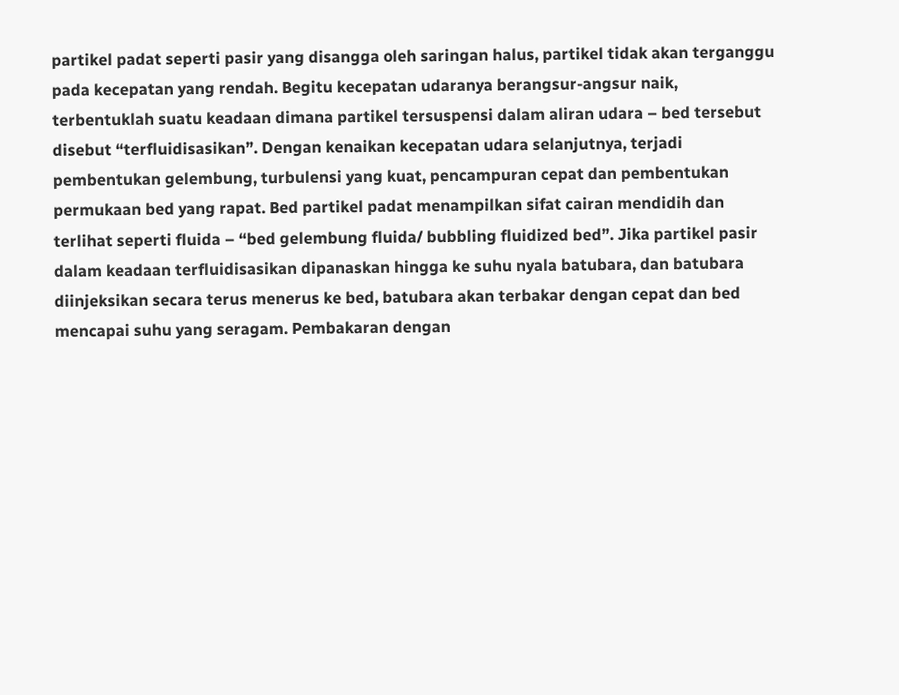partikel padat seperti pasir yang disangga oleh saringan halus, partikel tidak akan terganggu pada kecepatan yang rendah. Begitu kecepatan udaranya berangsur-angsur naik, terbentuklah suatu keadaan dimana partikel tersuspensi dalam aliran udara – bed tersebut disebut “terfluidisasikan”. Dengan kenaikan kecepatan udara selanjutnya, terjadi pembentukan gelembung, turbulensi yang kuat, pencampuran cepat dan pembentukan permukaan bed yang rapat. Bed partikel padat menampilkan sifat cairan mendidih dan terlihat seperti fluida – “bed gelembung fluida/ bubbling fluidized bed”. Jika partikel pasir dalam keadaan terfluidisasikan dipanaskan hingga ke suhu nyala batubara, dan batubara diinjeksikan secara terus menerus ke bed, batubara akan terbakar dengan cepat dan bed mencapai suhu yang seragam. Pembakaran dengan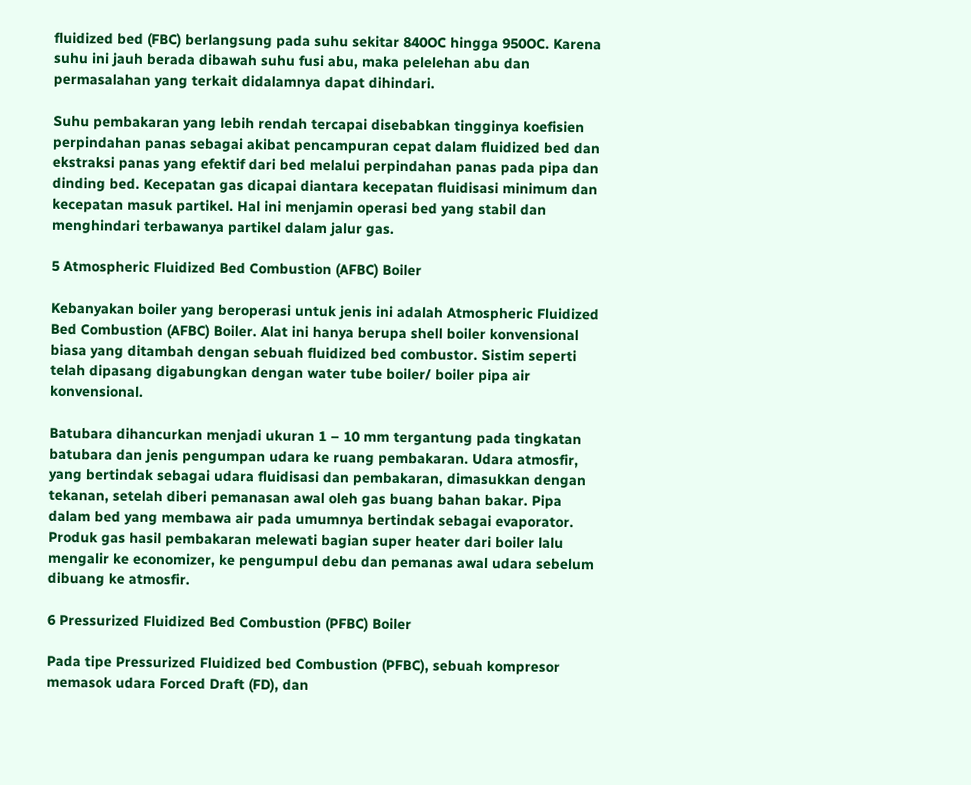fluidized bed (FBC) berlangsung pada suhu sekitar 840OC hingga 950OC. Karena suhu ini jauh berada dibawah suhu fusi abu, maka pelelehan abu dan permasalahan yang terkait didalamnya dapat dihindari.

Suhu pembakaran yang lebih rendah tercapai disebabkan tingginya koefisien perpindahan panas sebagai akibat pencampuran cepat dalam fluidized bed dan ekstraksi panas yang efektif dari bed melalui perpindahan panas pada pipa dan dinding bed. Kecepatan gas dicapai diantara kecepatan fluidisasi minimum dan kecepatan masuk partikel. Hal ini menjamin operasi bed yang stabil dan menghindari terbawanya partikel dalam jalur gas.

5 Atmospheric Fluidized Bed Combustion (AFBC) Boiler

Kebanyakan boiler yang beroperasi untuk jenis ini adalah Atmospheric Fluidized Bed Combustion (AFBC) Boiler. Alat ini hanya berupa shell boiler konvensional biasa yang ditambah dengan sebuah fluidized bed combustor. Sistim seperti telah dipasang digabungkan dengan water tube boiler/ boiler pipa air konvensional.

Batubara dihancurkan menjadi ukuran 1 – 10 mm tergantung pada tingkatan batubara dan jenis pengumpan udara ke ruang pembakaran. Udara atmosfir, yang bertindak sebagai udara fluidisasi dan pembakaran, dimasukkan dengan tekanan, setelah diberi pemanasan awal oleh gas buang bahan bakar. Pipa dalam bed yang membawa air pada umumnya bertindak sebagai evaporator. Produk gas hasil pembakaran melewati bagian super heater dari boiler lalu mengalir ke economizer, ke pengumpul debu dan pemanas awal udara sebelum dibuang ke atmosfir.

6 Pressurized Fluidized Bed Combustion (PFBC) Boiler

Pada tipe Pressurized Fluidized bed Combustion (PFBC), sebuah kompresor memasok udara Forced Draft (FD), dan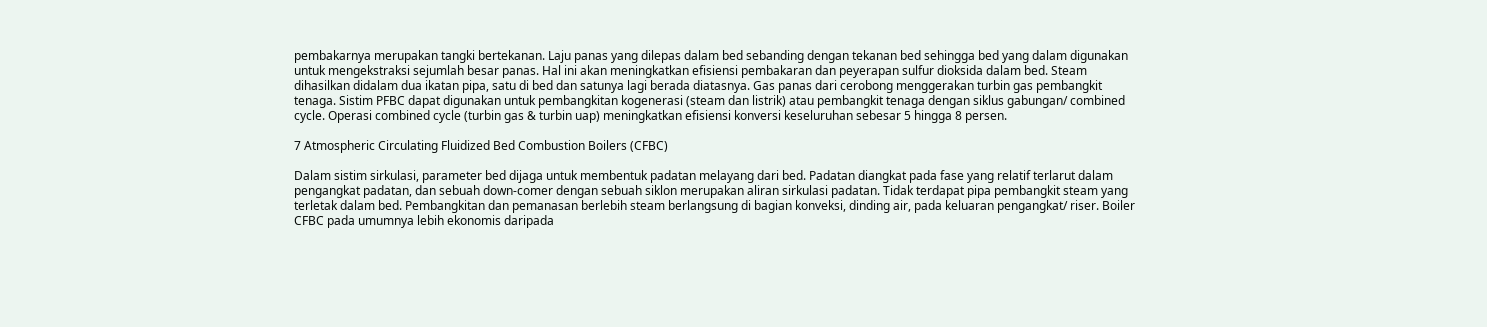pembakarnya merupakan tangki bertekanan. Laju panas yang dilepas dalam bed sebanding dengan tekanan bed sehingga bed yang dalam digunakan untuk mengekstraksi sejumlah besar panas. Hal ini akan meningkatkan efisiensi pembakaran dan peyerapan sulfur dioksida dalam bed. Steam dihasilkan didalam dua ikatan pipa, satu di bed dan satunya lagi berada diatasnya. Gas panas dari cerobong menggerakan turbin gas pembangkit tenaga. Sistim PFBC dapat digunakan untuk pembangkitan kogenerasi (steam dan listrik) atau pembangkit tenaga dengan siklus gabungan/ combined cycle. Operasi combined cycle (turbin gas & turbin uap) meningkatkan efisiensi konversi keseluruhan sebesar 5 hingga 8 persen.

7 Atmospheric Circulating Fluidized Bed Combustion Boilers (CFBC)

Dalam sistim sirkulasi, parameter bed dijaga untuk membentuk padatan melayang dari bed. Padatan diangkat pada fase yang relatif terlarut dalam pengangkat padatan, dan sebuah down-comer dengan sebuah siklon merupakan aliran sirkulasi padatan. Tidak terdapat pipa pembangkit steam yang terletak dalam bed. Pembangkitan dan pemanasan berlebih steam berlangsung di bagian konveksi, dinding air, pada keluaran pengangkat/ riser. Boiler CFBC pada umumnya lebih ekonomis daripada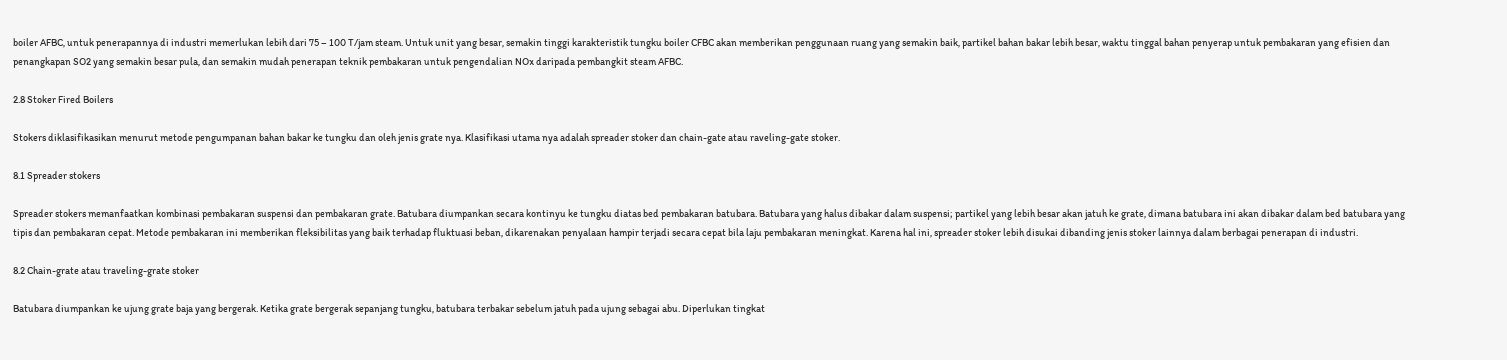boiler AFBC, untuk penerapannya di industri memerlukan lebih dari 75 – 100 T/jam steam. Untuk unit yang besar, semakin tinggi karakteristik tungku boiler CFBC akan memberikan penggunaan ruang yang semakin baik, partikel bahan bakar lebih besar, waktu tinggal bahan penyerap untuk pembakaran yang efisien dan penangkapan SO2 yang semakin besar pula, dan semakin mudah penerapan teknik pembakaran untuk pengendalian NOx daripada pembangkit steam AFBC.

2.8 Stoker Fired Boilers

Stokers diklasifikasikan menurut metode pengumpanan bahan bakar ke tungku dan oleh jenis grate nya. Klasifikasi utama nya adalah spreader stoker dan chain-gate atau raveling-gate stoker.

8.1 Spreader stokers

Spreader stokers memanfaatkan kombinasi pembakaran suspensi dan pembakaran grate. Batubara diumpankan secara kontinyu ke tungku diatas bed pembakaran batubara. Batubara yang halus dibakar dalam suspensi; partikel yang lebih besar akan jatuh ke grate, dimana batubara ini akan dibakar dalam bed batubara yang tipis dan pembakaran cepat. Metode pembakaran ini memberikan fleksibilitas yang baik terhadap fluktuasi beban, dikarenakan penyalaan hampir terjadi secara cepat bila laju pembakaran meningkat. Karena hal ini, spreader stoker lebih disukai dibanding jenis stoker lainnya dalam berbagai penerapan di industri.

8.2 Chain-grate atau traveling-grate stoker

Batubara diumpankan ke ujung grate baja yang bergerak. Ketika grate bergerak sepanjang tungku, batubara terbakar sebelum jatuh pada ujung sebagai abu. Diperlukan tingkat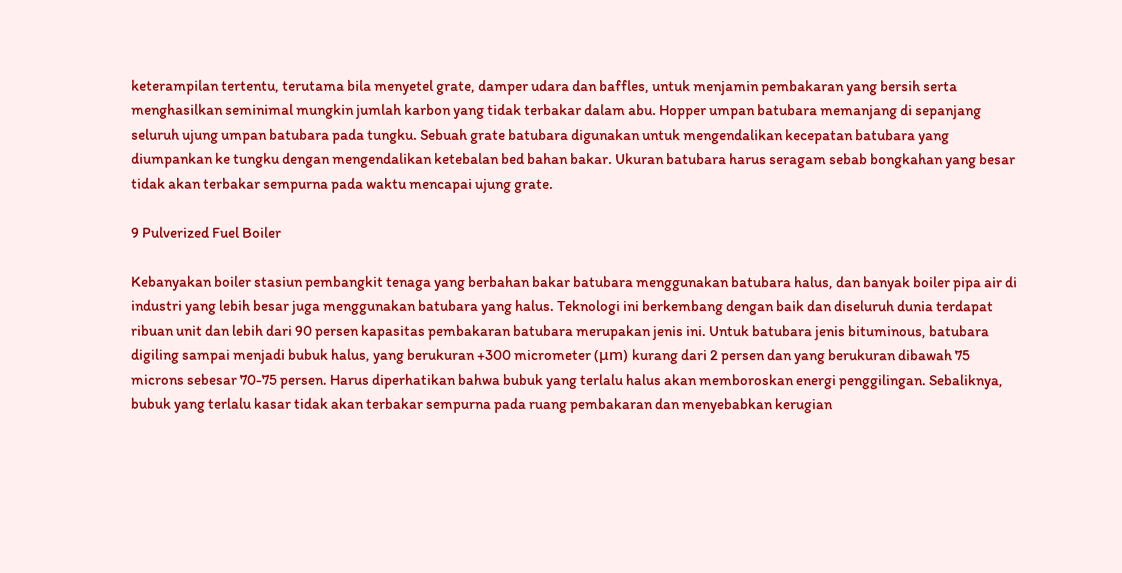keterampilan tertentu, terutama bila menyetel grate, damper udara dan baffles, untuk menjamin pembakaran yang bersih serta menghasilkan seminimal mungkin jumlah karbon yang tidak terbakar dalam abu. Hopper umpan batubara memanjang di sepanjang seluruh ujung umpan batubara pada tungku. Sebuah grate batubara digunakan untuk mengendalikan kecepatan batubara yang diumpankan ke tungku dengan mengendalikan ketebalan bed bahan bakar. Ukuran batubara harus seragam sebab bongkahan yang besar tidak akan terbakar sempurna pada waktu mencapai ujung grate.

9 Pulverized Fuel Boiler

Kebanyakan boiler stasiun pembangkit tenaga yang berbahan bakar batubara menggunakan batubara halus, dan banyak boiler pipa air di industri yang lebih besar juga menggunakan batubara yang halus. Teknologi ini berkembang dengan baik dan diseluruh dunia terdapat ribuan unit dan lebih dari 90 persen kapasitas pembakaran batubara merupakan jenis ini. Untuk batubara jenis bituminous, batubara digiling sampai menjadi bubuk halus, yang berukuran +300 micrometer (μm) kurang dari 2 persen dan yang berukuran dibawah 75 microns sebesar 70-75 persen. Harus diperhatikan bahwa bubuk yang terlalu halus akan memboroskan energi penggilingan. Sebaliknya, bubuk yang terlalu kasar tidak akan terbakar sempurna pada ruang pembakaran dan menyebabkan kerugian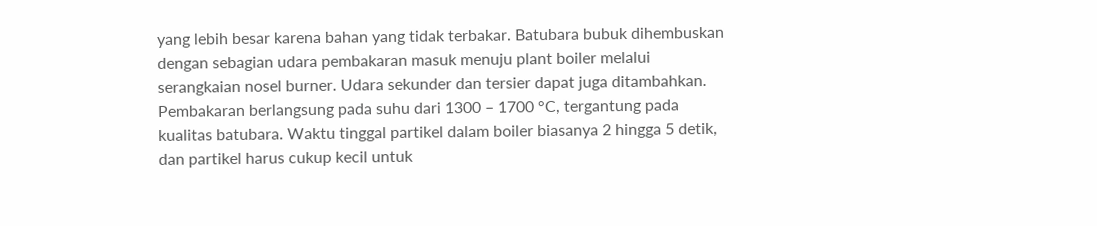yang lebih besar karena bahan yang tidak terbakar. Batubara bubuk dihembuskan dengan sebagian udara pembakaran masuk menuju plant boiler melalui serangkaian nosel burner. Udara sekunder dan tersier dapat juga ditambahkan. Pembakaran berlangsung pada suhu dari 1300 – 1700 °C, tergantung pada kualitas batubara. Waktu tinggal partikel dalam boiler biasanya 2 hingga 5 detik, dan partikel harus cukup kecil untuk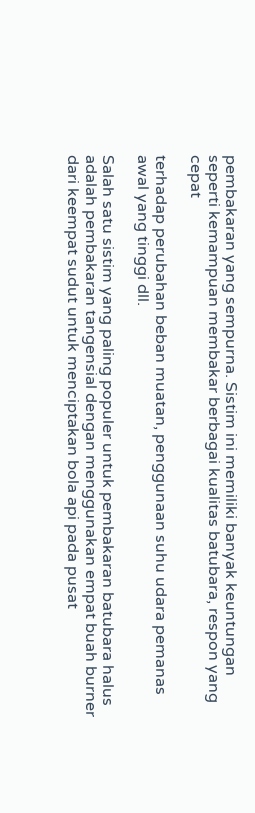pembakaran yang sempurna. Sistim ini memiliki banyak keuntungan seperti kemampuan membakar berbagai kualitas batubara, respon yang cepat

terhadap perubahan beban muatan, penggunaan suhu udara pemanas awal yang tinggi dll.

Salah satu sistim yang paling populer untuk pembakaran batubara halus adalah pembakaran tangensial dengan menggunakan empat buah burner dari keempat sudut untuk menciptakan bola api pada pusat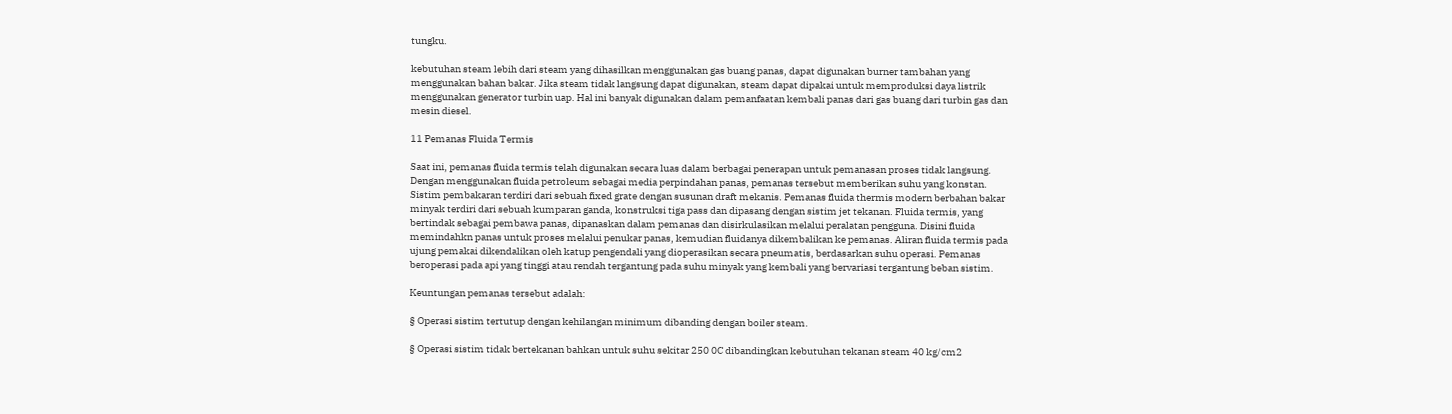tungku.

kebutuhan steam lebih dari steam yang dihasilkan menggunakan gas buang panas, dapat digunakan burner tambahan yang menggunakan bahan bakar. Jika steam tidak langsung dapat digunakan, steam dapat dipakai untuk memproduksi daya listrik menggunakan generator turbin uap. Hal ini banyak digunakan dalam pemanfaatan kembali panas dari gas buang dari turbin gas dan mesin diesel.

11 Pemanas Fluida Termis

Saat ini, pemanas fluida termis telah digunakan secara luas dalam berbagai penerapan untuk pemanasan proses tidak langsung. Dengan menggunakan fluida petroleum sebagai media perpindahan panas, pemanas tersebut memberikan suhu yang konstan. Sistim pembakaran terdiri dari sebuah fixed grate dengan susunan draft mekanis. Pemanas fluida thermis modern berbahan bakar minyak terdiri dari sebuah kumparan ganda, konstruksi tiga pass dan dipasang dengan sistim jet tekanan. Fluida termis, yang bertindak sebagai pembawa panas, dipanaskan dalam pemanas dan disirkulasikan melalui peralatan pengguna. Disini fluida memindahkn panas untuk proses melalui penukar panas, kemudian fluidanya dikembalikan ke pemanas. Aliran fluida termis pada ujung pemakai dikendalikan oleh katup pengendali yang dioperasikan secara pneumatis, berdasarkan suhu operasi. Pemanas beroperasi pada api yang tinggi atau rendah tergantung pada suhu minyak yang kembali yang bervariasi tergantung beban sistim.

Keuntungan pemanas tersebut adalah:

§ Operasi sistim tertutup dengan kehilangan minimum dibanding dengan boiler steam.

§ Operasi sistim tidak bertekanan bahkan untuk suhu sekitar 250 0C dibandingkan kebutuhan tekanan steam 40 kg/cm2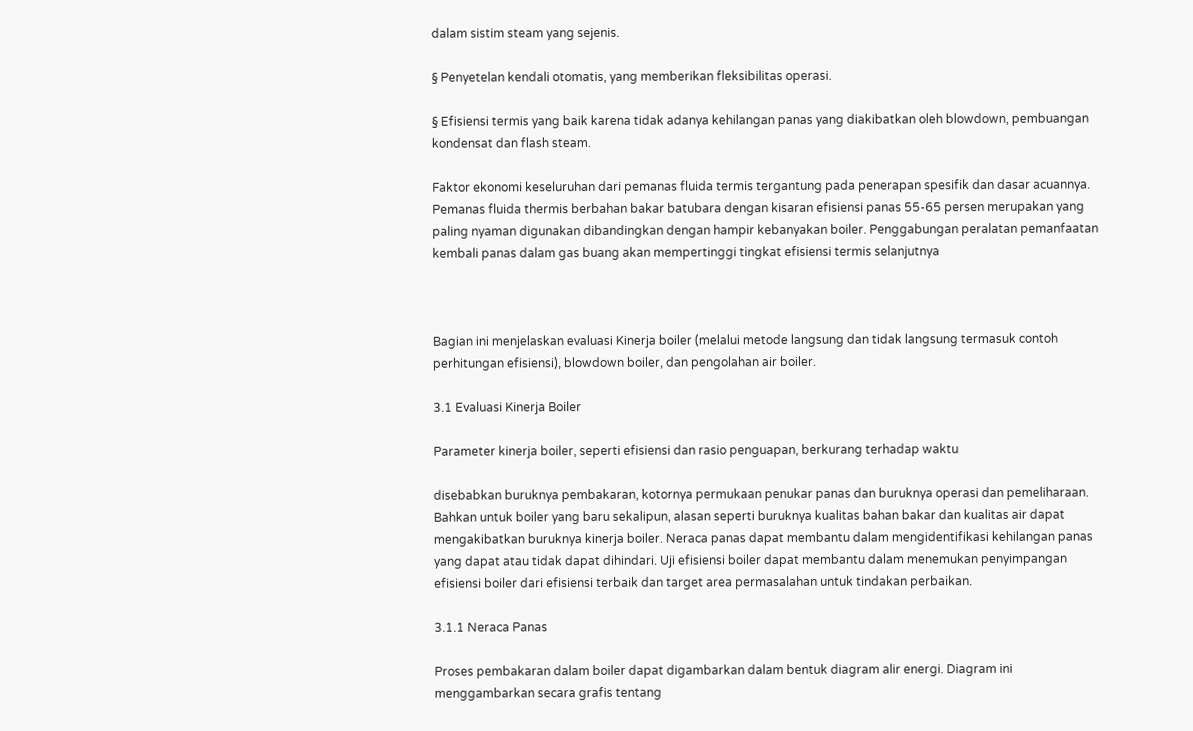dalam sistim steam yang sejenis.

§ Penyetelan kendali otomatis, yang memberikan fleksibilitas operasi.

§ Efisiensi termis yang baik karena tidak adanya kehilangan panas yang diakibatkan oleh blowdown, pembuangan kondensat dan flash steam.

Faktor ekonomi keseluruhan dari pemanas fluida termis tergantung pada penerapan spesifik dan dasar acuannya. Pemanas fluida thermis berbahan bakar batubara dengan kisaran efisiensi panas 55-65 persen merupakan yang paling nyaman digunakan dibandingkan dengan hampir kebanyakan boiler. Penggabungan peralatan pemanfaatan kembali panas dalam gas buang akan mempertinggi tingkat efisiensi termis selanjutnya



Bagian ini menjelaskan evaluasi Kinerja boiler (melalui metode langsung dan tidak langsung termasuk contoh perhitungan efisiensi), blowdown boiler, dan pengolahan air boiler.

3.1 Evaluasi Kinerja Boiler

Parameter kinerja boiler, seperti efisiensi dan rasio penguapan, berkurang terhadap waktu

disebabkan buruknya pembakaran, kotornya permukaan penukar panas dan buruknya operasi dan pemeliharaan. Bahkan untuk boiler yang baru sekalipun, alasan seperti buruknya kualitas bahan bakar dan kualitas air dapat mengakibatkan buruknya kinerja boiler. Neraca panas dapat membantu dalam mengidentifikasi kehilangan panas yang dapat atau tidak dapat dihindari. Uji efisiensi boiler dapat membantu dalam menemukan penyimpangan efisiensi boiler dari efisiensi terbaik dan target area permasalahan untuk tindakan perbaikan.

3.1.1 Neraca Panas

Proses pembakaran dalam boiler dapat digambarkan dalam bentuk diagram alir energi. Diagram ini menggambarkan secara grafis tentang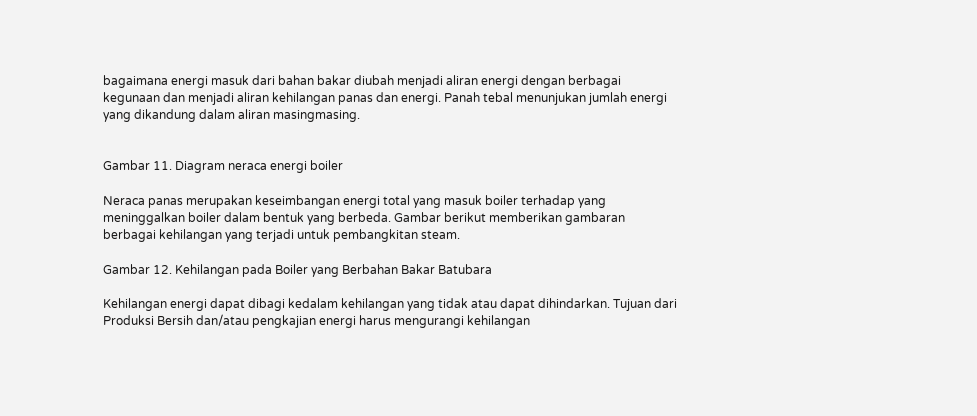bagaimana energi masuk dari bahan bakar diubah menjadi aliran energi dengan berbagai kegunaan dan menjadi aliran kehilangan panas dan energi. Panah tebal menunjukan jumlah energi yang dikandung dalam aliran masingmasing.


Gambar 11. Diagram neraca energi boiler

Neraca panas merupakan keseimbangan energi total yang masuk boiler terhadap yang meninggalkan boiler dalam bentuk yang berbeda. Gambar berikut memberikan gambaran berbagai kehilangan yang terjadi untuk pembangkitan steam.

Gambar 12. Kehilangan pada Boiler yang Berbahan Bakar Batubara

Kehilangan energi dapat dibagi kedalam kehilangan yang tidak atau dapat dihindarkan. Tujuan dari Produksi Bersih dan/atau pengkajian energi harus mengurangi kehilangan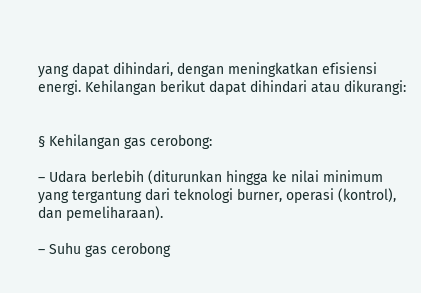yang dapat dihindari, dengan meningkatkan efisiensi energi. Kehilangan berikut dapat dihindari atau dikurangi:


§ Kehilangan gas cerobong:

– Udara berlebih (diturunkan hingga ke nilai minimum yang tergantung dari teknologi burner, operasi (kontrol), dan pemeliharaan).

– Suhu gas cerobong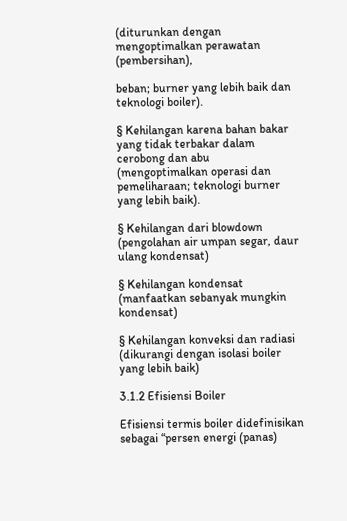(diturunkan dengan mengoptimalkan perawatan (pembersihan),

beban; burner yang lebih baik dan teknologi boiler).

§ Kehilangan karena bahan bakar yang tidak terbakar dalam cerobong dan abu (mengoptimalkan operasi dan pemeliharaan; teknologi burner yang lebih baik).

§ Kehilangan dari blowdown (pengolahan air umpan segar, daur ulang kondensat)

§ Kehilangan kondensat (manfaatkan sebanyak mungkin kondensat)

§ Kehilangan konveksi dan radiasi (dikurangi dengan isolasi boiler yang lebih baik)

3.1.2 Efisiensi Boiler

Efisiensi termis boiler didefinisikan sebagai “persen energi (panas)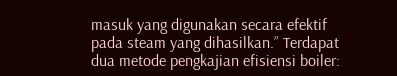masuk yang digunakan secara efektif pada steam yang dihasilkan.” Terdapat dua metode pengkajian efisiensi boiler: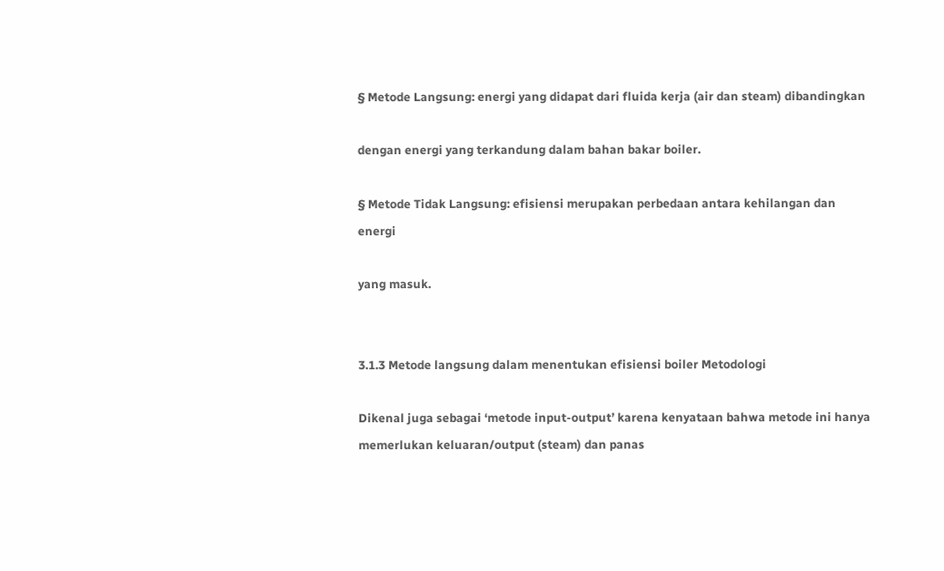§ Metode Langsung: energi yang didapat dari fluida kerja (air dan steam) dibandingkan

dengan energi yang terkandung dalam bahan bakar boiler.

§ Metode Tidak Langsung: efisiensi merupakan perbedaan antara kehilangan dan energi

yang masuk.


3.1.3 Metode langsung dalam menentukan efisiensi boiler Metodologi

Dikenal juga sebagai ‘metode input-output’ karena kenyataan bahwa metode ini hanya memerlukan keluaran/output (steam) dan panas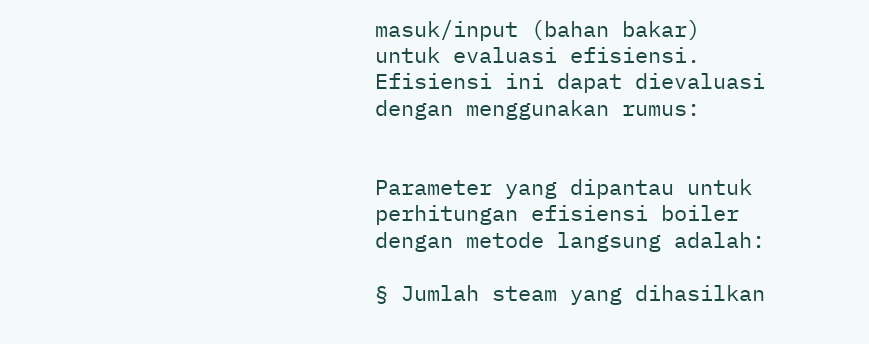masuk/input (bahan bakar) untuk evaluasi efisiensi. Efisiensi ini dapat dievaluasi dengan menggunakan rumus:


Parameter yang dipantau untuk perhitungan efisiensi boiler dengan metode langsung adalah:

§ Jumlah steam yang dihasilkan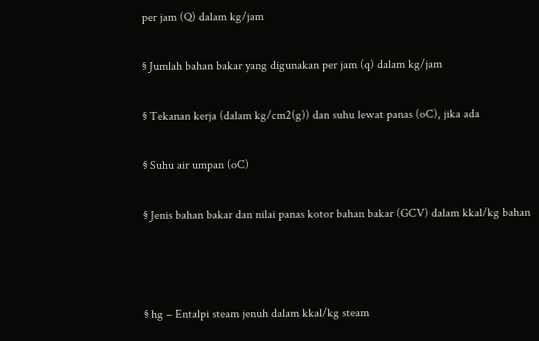per jam (Q) dalam kg/jam

§ Jumlah bahan bakar yang digunakan per jam (q) dalam kg/jam

§ Tekanan kerja (dalam kg/cm2(g)) dan suhu lewat panas (oC), jika ada

§ Suhu air umpan (oC)

§ Jenis bahan bakar dan nilai panas kotor bahan bakar (GCV) dalam kkal/kg bahan



§ hg – Entalpi steam jenuh dalam kkal/kg steam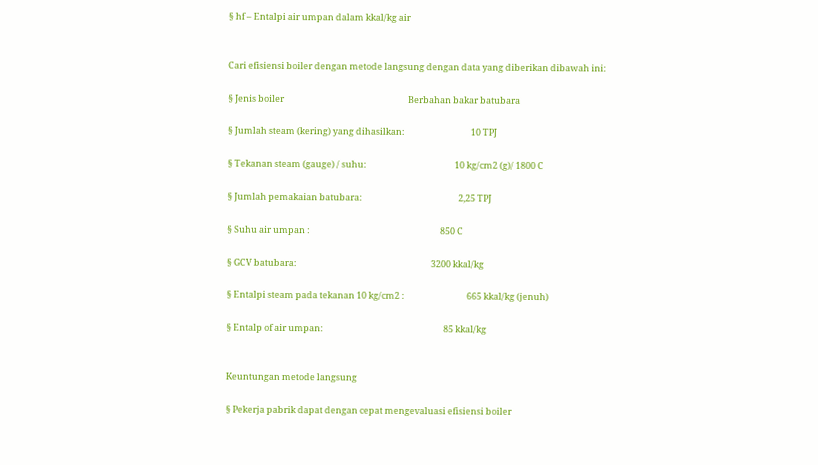§ hf – Entalpi air umpan dalam kkal/kg air


Cari efisiensi boiler dengan metode langsung dengan data yang diberikan dibawah ini:

§ Jenis boiler                                                              Berbahan bakar batubara

§ Jumlah steam (kering) yang dihasilkan:                                 10 TPJ

§ Tekanan steam (gauge) / suhu:                                            10 kg/cm2 (g)/ 1800 C

§ Jumlah pemakaian batubara:                                                2,25 TPJ

§ Suhu air umpan :                                                                 850 C

§ GCV batubara:                                                                   3200 kkal/kg

§ Entalpi steam pada tekanan 10 kg/cm2 :                               665 kkal/kg (jenuh)

§ Entalp of air umpan:                                                            85 kkal/kg


Keuntungan metode langsung

§ Pekerja pabrik dapat dengan cepat mengevaluasi efisiensi boiler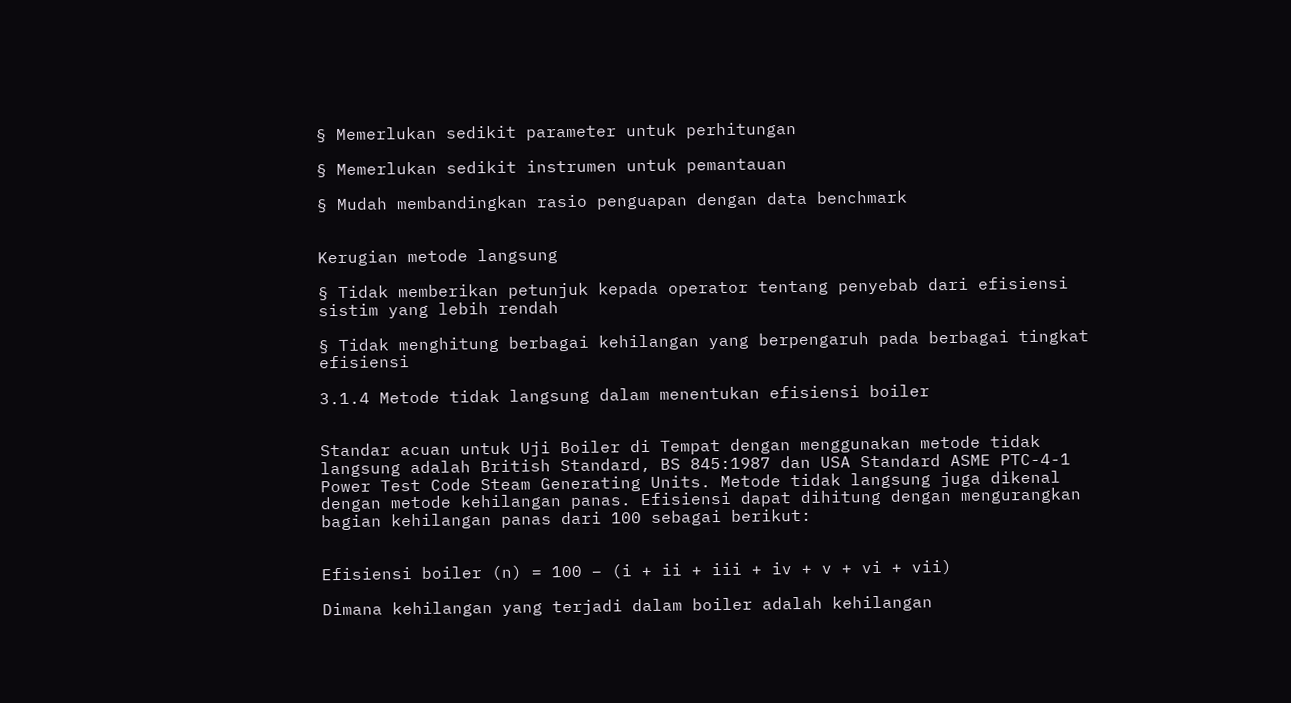§ Memerlukan sedikit parameter untuk perhitungan

§ Memerlukan sedikit instrumen untuk pemantauan

§ Mudah membandingkan rasio penguapan dengan data benchmark


Kerugian metode langsung

§ Tidak memberikan petunjuk kepada operator tentang penyebab dari efisiensi sistim yang lebih rendah

§ Tidak menghitung berbagai kehilangan yang berpengaruh pada berbagai tingkat efisiensi

3.1.4 Metode tidak langsung dalam menentukan efisiensi boiler


Standar acuan untuk Uji Boiler di Tempat dengan menggunakan metode tidak langsung adalah British Standard, BS 845:1987 dan USA Standard ASME PTC-4-1 Power Test Code Steam Generating Units. Metode tidak langsung juga dikenal dengan metode kehilangan panas. Efisiensi dapat dihitung dengan mengurangkan bagian kehilangan panas dari 100 sebagai berikut:


Efisiensi boiler (n) = 100 – (i + ii + iii + iv + v + vi + vii)

Dimana kehilangan yang terjadi dalam boiler adalah kehilangan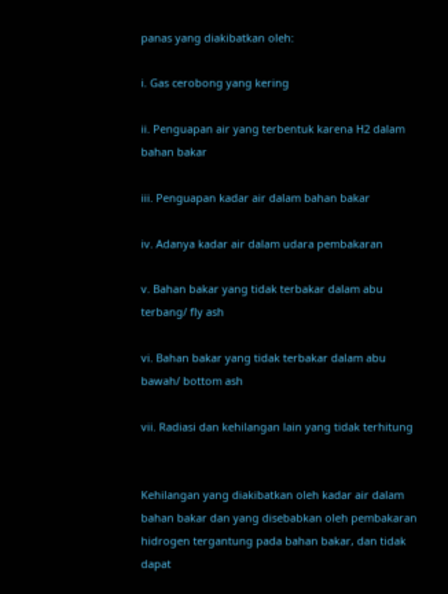panas yang diakibatkan oleh:

i. Gas cerobong yang kering

ii. Penguapan air yang terbentuk karena H2 dalam bahan bakar

iii. Penguapan kadar air dalam bahan bakar

iv. Adanya kadar air dalam udara pembakaran

v. Bahan bakar yang tidak terbakar dalam abu terbang/ fly ash

vi. Bahan bakar yang tidak terbakar dalam abu bawah/ bottom ash

vii. Radiasi dan kehilangan lain yang tidak terhitung


Kehilangan yang diakibatkan oleh kadar air dalam bahan bakar dan yang disebabkan oleh pembakaran hidrogen tergantung pada bahan bakar, dan tidak dapat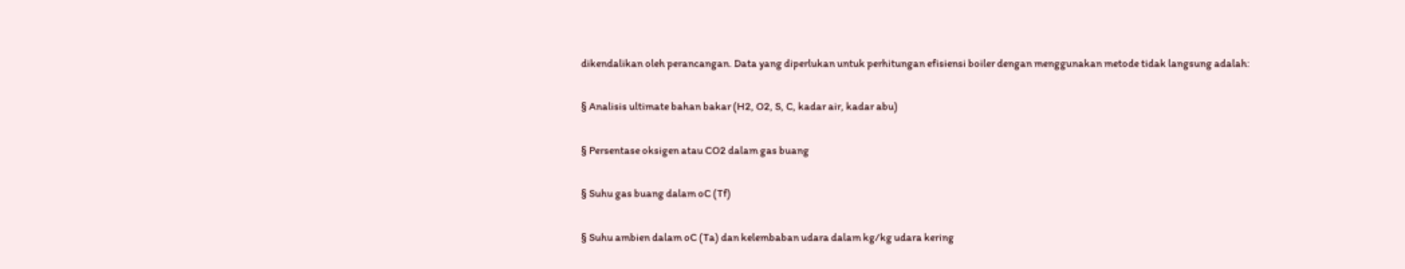dikendalikan oleh perancangan. Data yang diperlukan untuk perhitungan efisiensi boiler dengan menggunakan metode tidak langsung adalah:

§ Analisis ultimate bahan bakar (H2, O2, S, C, kadar air, kadar abu)

§ Persentase oksigen atau CO2 dalam gas buang

§ Suhu gas buang dalam oC (Tf)

§ Suhu ambien dalam oC (Ta) dan kelembaban udara dalam kg/kg udara kering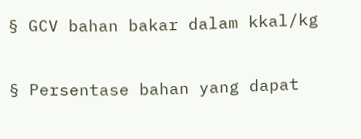§ GCV bahan bakar dalam kkal/kg

§ Persentase bahan yang dapat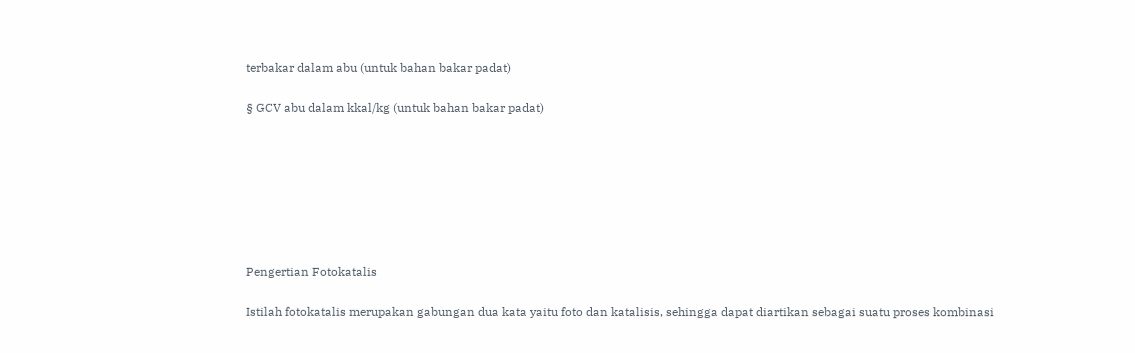terbakar dalam abu (untuk bahan bakar padat)

§ GCV abu dalam kkal/kg (untuk bahan bakar padat)







Pengertian Fotokatalis

Istilah fotokatalis merupakan gabungan dua kata yaitu foto dan katalisis, sehingga dapat diartikan sebagai suatu proses kombinasi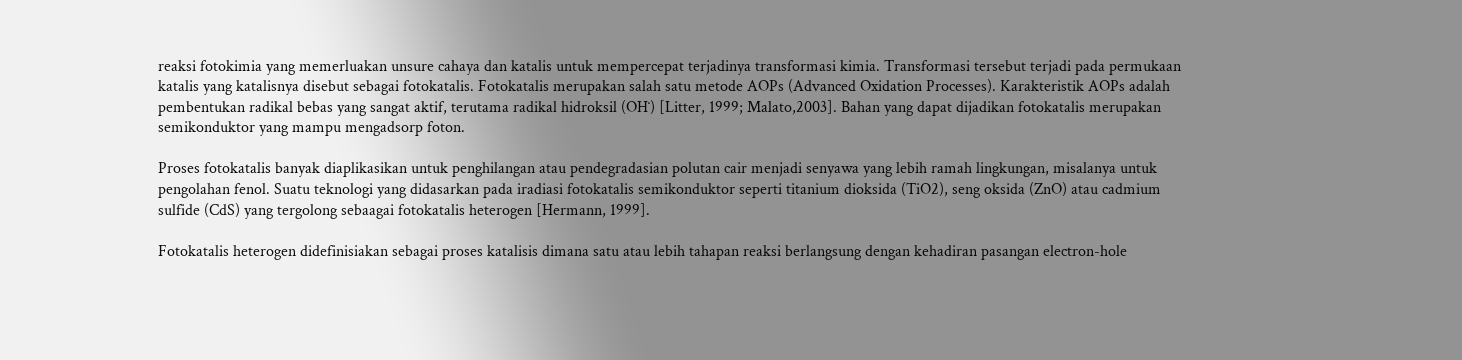reaksi fotokimia yang memerluakan unsure cahaya dan katalis untuk mempercepat terjadinya transformasi kimia. Transformasi tersebut terjadi pada permukaan katalis yang katalisnya disebut sebagai fotokatalis. Fotokatalis merupakan salah satu metode AOPs (Advanced Oxidation Processes). Karakteristik AOPs adalah pembentukan radikal bebas yang sangat aktif, terutama radikal hidroksil (OH˙) [Litter, 1999; Malato,2003]. Bahan yang dapat dijadikan fotokatalis merupakan semikonduktor yang mampu mengadsorp foton.

Proses fotokatalis banyak diaplikasikan untuk penghilangan atau pendegradasian polutan cair menjadi senyawa yang lebih ramah lingkungan, misalanya untuk pengolahan fenol. Suatu teknologi yang didasarkan pada iradiasi fotokatalis semikonduktor seperti titanium dioksida (TiO2), seng oksida (ZnO) atau cadmium sulfide (CdS) yang tergolong sebaagai fotokatalis heterogen [Hermann, 1999].

Fotokatalis heterogen didefinisiakan sebagai proses katalisis dimana satu atau lebih tahapan reaksi berlangsung dengan kehadiran pasangan electron-hole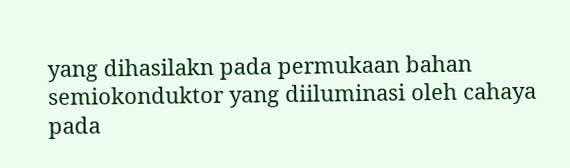yang dihasilakn pada permukaan bahan semiokonduktor yang diiluminasi oleh cahaya pada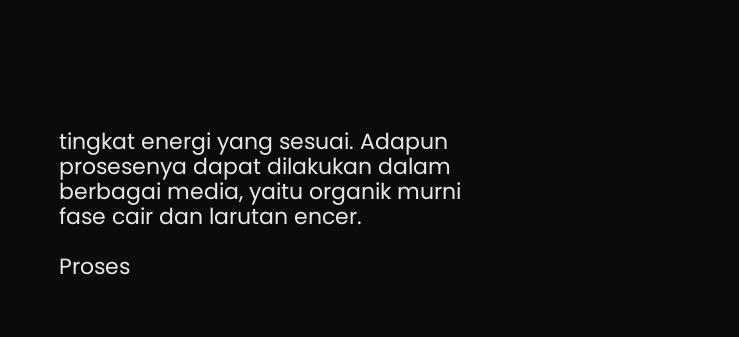tingkat energi yang sesuai. Adapun prosesenya dapat dilakukan dalam berbagai media, yaitu organik murni fase cair dan larutan encer.

Proses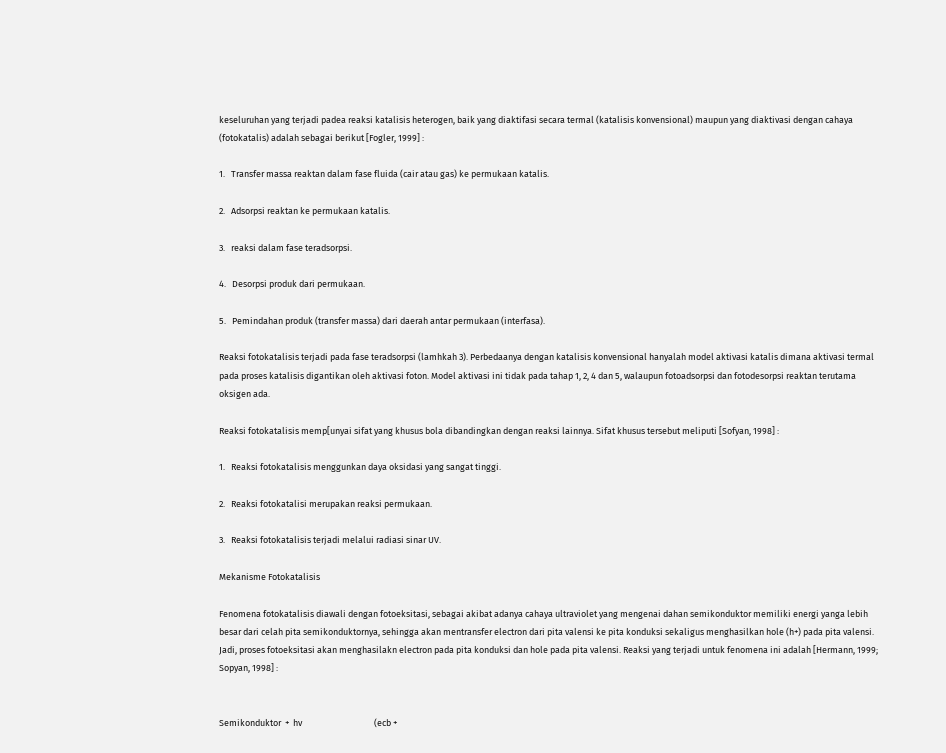keseluruhan yang terjadi padea reaksi katalisis heterogen, baik yang diaktifasi secara termal (katalisis konvensional) maupun yang diaktivasi dengan cahaya (fotokatalis) adalah sebagai berikut [Fogler, 1999] :

1.   Transfer massa reaktan dalam fase fluida (cair atau gas) ke permukaan katalis.

2.   Adsorpsi reaktan ke permukaan katalis.

3.   reaksi dalam fase teradsorpsi.

4.   Desorpsi produk dari permukaan.

5.   Pemindahan produk (transfer massa) dari daerah antar permukaan (interfasa).

Reaksi fotokatalisis terjadi pada fase teradsorpsi (lamhkah 3). Perbedaanya dengan katalisis konvensional hanyalah model aktivasi katalis dimana aktivasi termal pada proses katalisis digantikan oleh aktivasi foton. Model aktivasi ini tidak pada tahap 1, 2, 4 dan 5, walaupun fotoadsorpsi dan fotodesorpsi reaktan terutama oksigen ada.

Reaksi fotokatalisis memp[unyai sifat yang khusus bola dibandingkan dengan reaksi lainnya. Sifat khusus tersebut meliputi [Sofyan, 1998] :

1.   Reaksi fotokatalisis menggunkan daya oksidasi yang sangat tinggi.

2.   Reaksi fotokatalisi merupakan reaksi permukaan.

3.   Reaksi fotokatalisis terjadi melalui radiasi sinar UV.

Mekanisme Fotokatalisis

Fenomena fotokatalisis diawali dengan fotoeksitasi, sebagai akibat adanya cahaya ultraviolet yang mengenai dahan semikonduktor memiliki energi yanga lebih besar dari celah pita semikonduktornya, sehingga akan mentransfer electron dari pita valensi ke pita konduksi sekaligus menghasilkan hole (h+) pada pita valensi. Jadi, proses fotoeksitasi akan menghasilakn electron pada pita konduksi dan hole pada pita valensi. Reaksi yang terjadi untuk fenomena ini adalah [Hermann, 1999; Sopyan, 1998] :


Semikonduktor  +  hv                                    (ecb +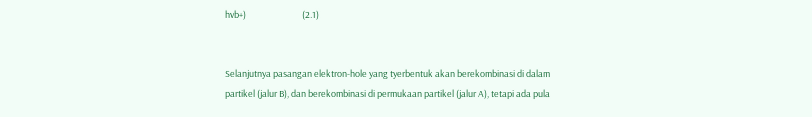hvb+)                            (2.1)


Selanjutnya pasangan elektron-hole yang tyerbentuk akan berekombinasi di dalam partikel (jalur B), dan berekombinasi di permukaan partikel (jalur A), tetapi ada pula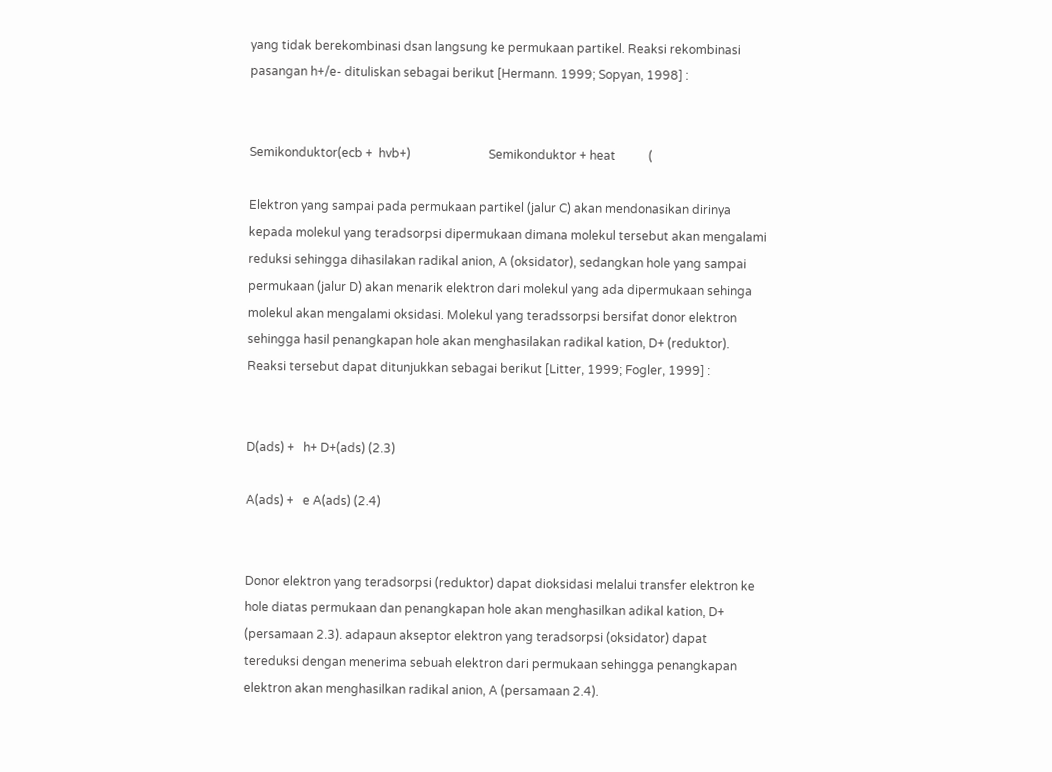yang tidak berekombinasi dsan langsung ke permukaan partikel. Reaksi rekombinasi pasangan h+/e- dituliskan sebagai berikut [Hermann. 1999; Sopyan, 1998] :


Semikonduktor(ecb +  hvb+)                          Semikonduktor + heat           (

Elektron yang sampai pada permukaan partikel (jalur C) akan mendonasikan dirinya kepada molekul yang teradsorpsi dipermukaan dimana molekul tersebut akan mengalami reduksi sehingga dihasilakan radikal anion, A (oksidator), sedangkan hole yang sampai permukaan (jalur D) akan menarik elektron dari molekul yang ada dipermukaan sehinga molekul akan mengalami oksidasi. Molekul yang teradssorpsi bersifat donor elektron sehingga hasil penangkapan hole akan menghasilakan radikal kation, D+ (reduktor). Reaksi tersebut dapat ditunjukkan sebagai berikut [Litter, 1999; Fogler, 1999] :


D(ads) +   h+ D+(ads) (2.3)

A(ads) +   e A(ads) (2.4)


Donor elektron yang teradsorpsi (reduktor) dapat dioksidasi melalui transfer elektron ke hole diatas permukaan dan penangkapan hole akan menghasilkan adikal kation, D+ (persamaan 2.3). adapaun akseptor elektron yang teradsorpsi (oksidator) dapat tereduksi dengan menerima sebuah elektron dari permukaan sehingga penangkapan elektron akan menghasilkan radikal anion, A (persamaan 2.4).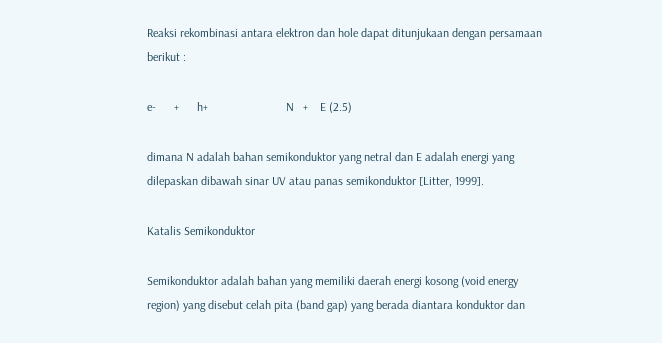Reaksi rekombinasi antara elektron dan hole dapat ditunjukaan dengan persamaan berikut :

e-      +      h+                          N   +    E (2.5)

dimana N adalah bahan semikonduktor yang netral dan E adalah energi yang dilepaskan dibawah sinar UV atau panas semikonduktor [Litter, 1999].

Katalis Semikonduktor

Semikonduktor adalah bahan yang memiliki daerah energi kosong (void energy region) yang disebut celah pita (band gap) yang berada diantara konduktor dan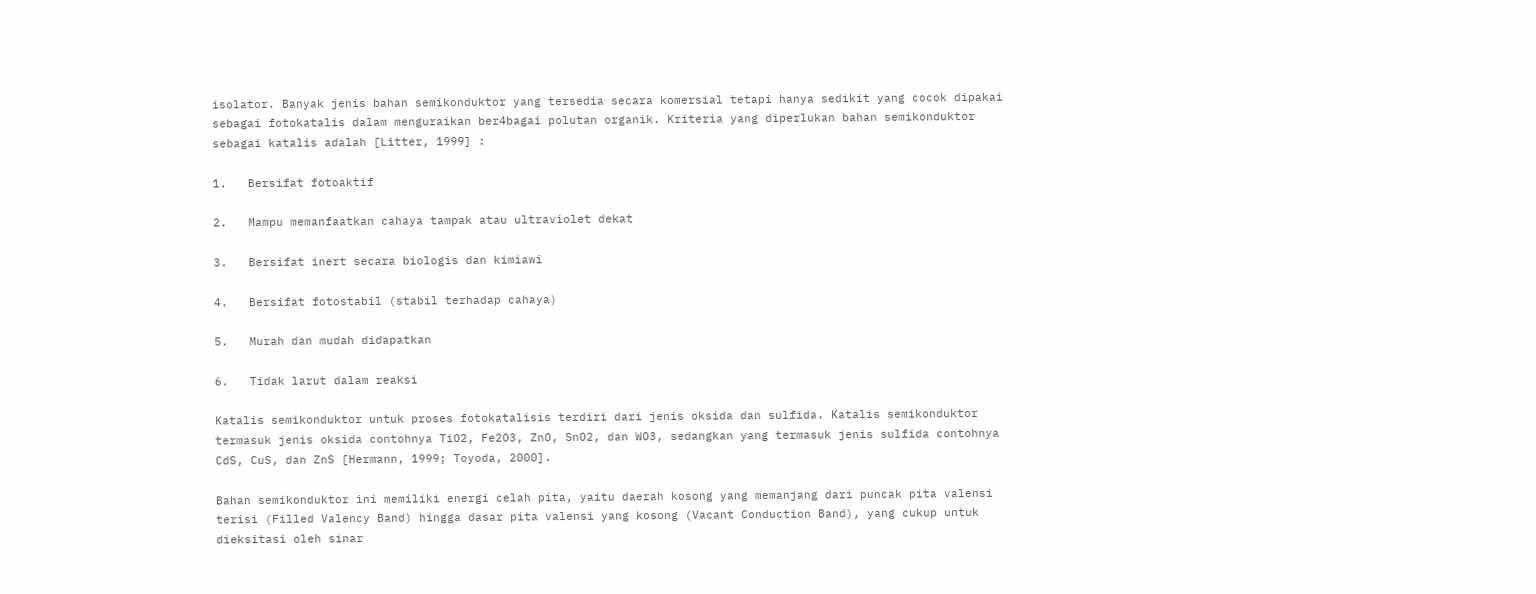isolator. Banyak jenis bahan semikonduktor yang tersedia secara komersial tetapi hanya sedikit yang cocok dipakai sebagai fotokatalis dalam menguraikan ber4bagai polutan organik. Kriteria yang diperlukan bahan semikonduktor sebagai katalis adalah [Litter, 1999] :

1.   Bersifat fotoaktif

2.   Mampu memanfaatkan cahaya tampak atau ultraviolet dekat

3.   Bersifat inert secara biologis dan kimiawi

4.   Bersifat fotostabil (stabil terhadap cahaya)

5.   Murah dan mudah didapatkan

6.   Tidak larut dalam reaksi

Katalis semikonduktor untuk proses fotokatalisis terdiri dari jenis oksida dan sulfida. Katalis semikonduktor termasuk jenis oksida contohnya TiO2, Fe2O3, ZnO, SnO2, dan WO3, sedangkan yang termasuk jenis sulfida contohnya CdS, CuS, dan ZnS [Hermann, 1999; Toyoda, 2000].

Bahan semikonduktor ini memiliki energi celah pita, yaitu daerah kosong yang memanjang dari puncak pita valensi terisi (Filled Valency Band) hingga dasar pita valensi yang kosong (Vacant Conduction Band), yang cukup untuk dieksitasi oleh sinar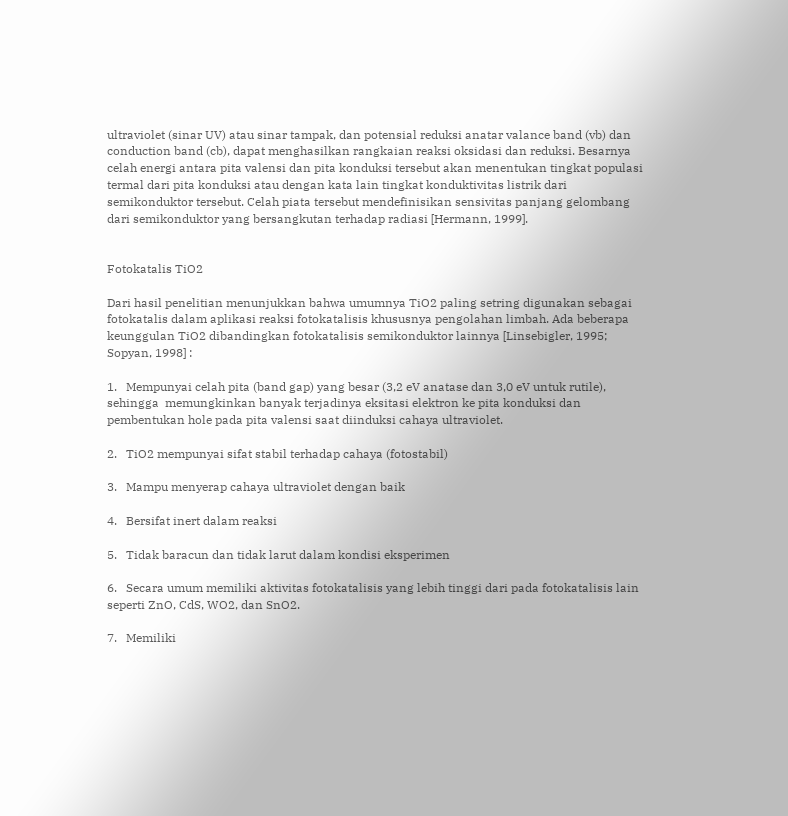ultraviolet (sinar UV) atau sinar tampak, dan potensial reduksi anatar valance band (vb) dan conduction band (cb), dapat menghasilkan rangkaian reaksi oksidasi dan reduksi. Besarnya celah energi antara pita valensi dan pita konduksi tersebut akan menentukan tingkat populasi termal dari pita konduksi atau dengan kata lain tingkat konduktivitas listrik dari semikonduktor tersebut. Celah piata tersebut mendefinisikan sensivitas panjang gelombang dari semikonduktor yang bersangkutan terhadap radiasi [Hermann, 1999].


Fotokatalis TiO2

Dari hasil penelitian menunjukkan bahwa umumnya TiO2 paling setring digunakan sebagai fotokatalis dalam aplikasi reaksi fotokatalisis khususnya pengolahan limbah. Ada beberapa keunggulan TiO2 dibandingkan fotokatalisis semikonduktor lainnya [Linsebigler, 1995; Sopyan, 1998] :

1.   Mempunyai celah pita (band gap) yang besar (3,2 eV anatase dan 3,0 eV untuk rutile), sehingga  memungkinkan banyak terjadinya eksitasi elektron ke pita konduksi dan pembentukan hole pada pita valensi saat diinduksi cahaya ultraviolet.

2.   TiO2 mempunyai sifat stabil terhadap cahaya (fotostabil)

3.   Mampu menyerap cahaya ultraviolet dengan baik

4.   Bersifat inert dalam reaksi

5.   Tidak baracun dan tidak larut dalam kondisi eksperimen

6.   Secara umum memiliki aktivitas fotokatalisis yang lebih tinggi dari pada fotokatalisis lain seperti ZnO, CdS, WO2, dan SnO2.

7.   Memiliki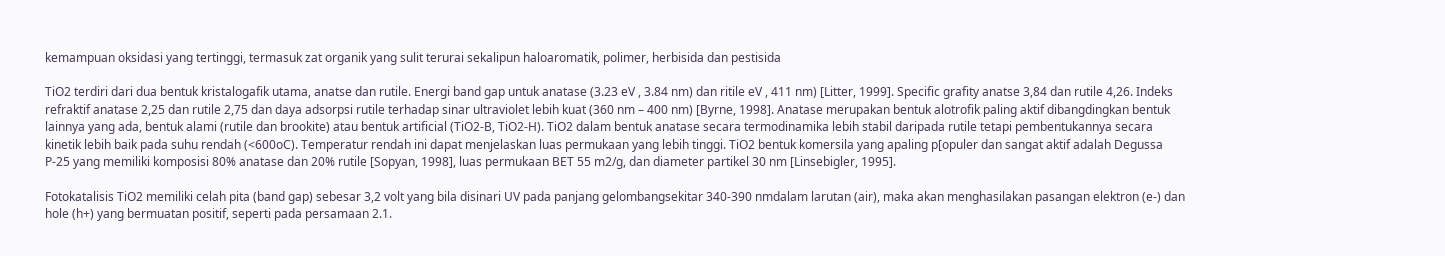kemampuan oksidasi yang tertinggi, termasuk zat organik yang sulit terurai sekalipun haloaromatik, polimer, herbisida dan pestisida

TiO2 terdiri dari dua bentuk kristalogafik utama, anatse dan rutile. Energi band gap untuk anatase (3.23 eV , 3.84 nm) dan ritile eV , 411 nm) [Litter, 1999]. Specific grafity anatse 3,84 dan rutile 4,26. Indeks refraktif anatase 2,25 dan rutile 2,75 dan daya adsorpsi rutile terhadap sinar ultraviolet lebih kuat (360 nm – 400 nm) [Byrne, 1998]. Anatase merupakan bentuk alotrofik paling aktif dibangdingkan bentuk lainnya yang ada, bentuk alami (rutile dan brookite) atau bentuk artificial (TiO2-B, TiO2-H). TiO2 dalam bentuk anatase secara termodinamika lebih stabil daripada rutile tetapi pembentukannya secara kinetik lebih baik pada suhu rendah (<600oC). Temperatur rendah ini dapat menjelaskan luas permukaan yang lebih tinggi. TiO2 bentuk komersila yang apaling p[opuler dan sangat aktif adalah Degussa P-25 yang memiliki komposisi 80% anatase dan 20% rutile [Sopyan, 1998], luas permukaan BET 55 m2/g, dan diameter partikel 30 nm [Linsebigler, 1995].

Fotokatalisis TiO2 memiliki celah pita (band gap) sebesar 3,2 volt yang bila disinari UV pada panjang gelombangsekitar 340-390 nmdalam larutan (air), maka akan menghasilakan pasangan elektron (e-) dan hole (h+) yang bermuatan positif, seperti pada persamaan 2.1.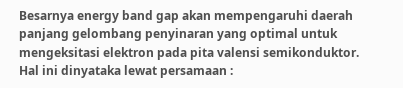Besarnya energy band gap akan mempengaruhi daerah panjang gelombang penyinaran yang optimal untuk mengeksitasi elektron pada pita valensi semikonduktor. Hal ini dinyataka lewat persamaan :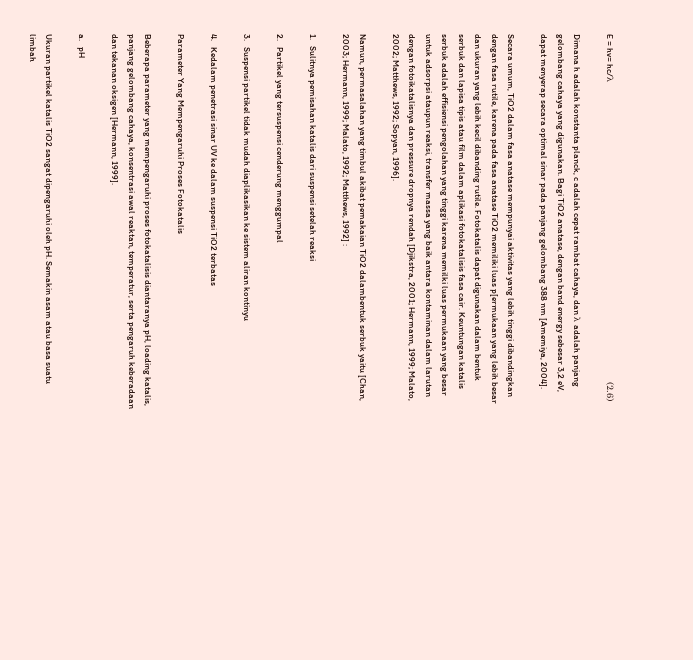E = hv= hc/λ                                                                                                    (2.6)

Dimana h adalah konstanta planck, c adalah cepat rambat cahaya, dan λ adalah panjang gelombang cahaya yang digunakan. Bagi TiO2 anatase, dengan band energy sebesar 3,2 eV, dapat menyerap secara optimal sinar pada panjang gelombang 388 nm [Amemiya, 2004].

Secara umum, TiO2 dalam fasa anatase mempunyai aktivitas yang lebih tinggi dibandingkan dengan fasa rutile, karena pada fasa anatase TiO2 memiliki luas p[ermukaan yang lebih besar dan ukuran yang lebih kecil dibanding rutile. Fotokatalis dapat digunakan dalam bentuk serbuk dan lapisa tipis atau film dalam aplikasi fotokatalisis fasa cair. Keuntungan katalis serbuk adalah effisiensi pengolahan yang tinggi karena memilki luas permukaan yang besar untuk adsorpsi ataupun reaksi, transfer massa yang baik antara kontaminan dalam larutan dengan fotoikatalisnya dan pressure dropnya rendah [Djikstra, 2001; Hermann, 1999; Malato, 2002; Matthews, 1992; Sopyan, 1996].

Namun, permasalahan yang timbul akibat pemakaian TiO2 dalambentuk serbuk yaitu [Chan, 2003; Hermann, 1999; Malato, 1992; Matthews, 1992] :

1.   Sulitnya pemisahan katalis dari suspensi setelah reaksi

2.   Partikel yang tersuspensi cenderung menggumpal

3.   Suspensi partikel tidak mudah diaplikasikan ke sistem aliran kontinyu

4.   Kedalam penetrasi sinar UV ke dalam suspensi TiO2 terbatas

Parameter Yang Mempengaruhi Proses Fotokatalis

Beberapa parameter yang mempengaruhi proses fotokatalisis diantaranya pH, loading katalis, panjang gelombang cahaya, konsentrasi awal reaktan, temperatur, serta pengaruh keberadaan dan tekanan oksigen [Hermann, 1999].

a.   pH

Ukuran partikel katalis TiO2 sangat dipengaruhi oleh pH. Semakin asam atau basa suatu limbah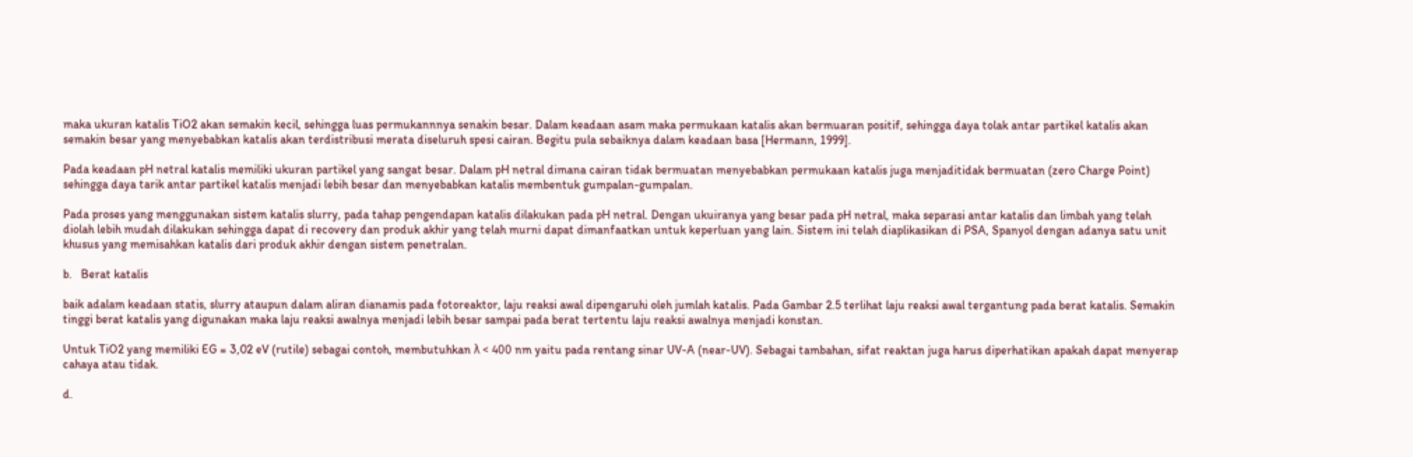maka ukuran katalis TiO2 akan semakin kecil, sehingga luas permukannnya senakin besar. Dalam keadaan asam maka permukaan katalis akan bermuaran positif, sehingga daya tolak antar partikel katalis akan semakin besar yang menyebabkan katalis akan terdistribusi merata diseluruh spesi cairan. Begitu pula sebaiknya dalam keadaan basa [Hermann, 1999].

Pada keadaan pH netral katalis memiliki ukuran partikel yang sangat besar. Dalam pH netral dimana cairan tidak bermuatan menyebabkan permukaan katalis juga menjaditidak bermuatan (zero Charge Point) sehingga daya tarik antar partikel katalis menjadi lebih besar dan menyebabkan katalis membentuk gumpalan-gumpalan.

Pada proses yang menggunakan sistem katalis slurry, pada tahap pengendapan katalis dilakukan pada pH netral. Dengan ukuiranya yang besar pada pH netral, maka separasi antar katalis dan limbah yang telah diolah lebih mudah dilakukan sehingga dapat di recovery dan produk akhir yang telah murni dapat dimanfaatkan untuk keperluan yang lain. Sistem ini telah diaplikasikan di PSA, Spanyol dengan adanya satu unit khusus yang memisahkan katalis dari produk akhir dengan sistem penetralan.

b.   Berat katalis

baik adalam keadaan statis, slurry ataupun dalam aliran dianamis pada fotoreaktor, laju reaksi awal dipengaruhi oleh jumlah katalis. Pada Gambar 2.5 terlihat laju reaksi awal tergantung pada berat katalis. Semakin tinggi berat katalis yang digunakan maka laju reaksi awalnya menjadi lebih besar sampai pada berat tertentu laju reaksi awalnya menjadi konstan.

Untuk TiO2 yang memiliki EG = 3,02 eV (rutile) sebagai contoh, membutuhkan λ < 400 nm yaitu pada rentang sinar UV-A (near-UV). Sebagai tambahan, sifat reaktan juga harus diperhatikan apakah dapat menyerap cahaya atau tidak.

d.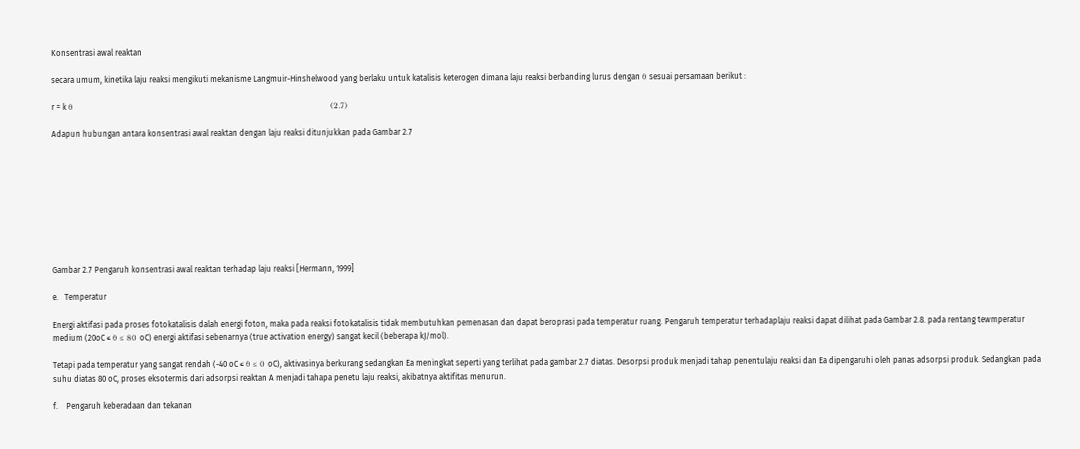Konsentrasi awal reaktan

secara umum, kinetika laju reaksi mengikuti mekanisme Langmuir-Hinshelwood yang berlaku untuk katalisis keterogen dimana laju reaksi berbanding lurus dengan θ sesuai persamaan berikut :

r = k θ                                                                                      (2.7)

Adapun hubungan antara konsentrasi awal reaktan dengan laju reaksi ditunjukkan pada Gambar 2.7









Gambar 2.7 Pengaruh konsentrasi awal reaktan terhadap laju reaksi [Hermann, 1999]

e.   Temperatur

Energi aktifasi pada proses fotokatalisis dalah energi foton, maka pada reaksi fotokatalisis tidak membutuhkan pemenasan dan dapat beroprasi pada temperatur ruang. Pengaruh temperatur terhadaplaju reaksi dapat dilihat pada Gambar 2.8. pada rentang tewmperatur medium (20oC ≤ θ ≤ 80 oC) energi aktifasi sebenarnya (true activation energy) sangat kecil (beberapa kJ/mol).

Tetapi pada temperatur yang sangat rendah (-40 oC ≤ θ ≤ 0 oC), aktivasinya berkurang sedangkan Ea meningkat seperti yang terlihat pada gambar 2.7 diatas. Desorpsi produk menjadi tahap penentulaju reaksi dan Ea dipengaruhi oleh panas adsorpsi produk. Sedangkan pada suhu diatas 80 oC, proses eksotermis dari adsorpsi reaktan A menjadi tahapa penetu laju reaksi, akibatnya aktifitas menurun.

f.    Pengaruh keberadaan dan tekanan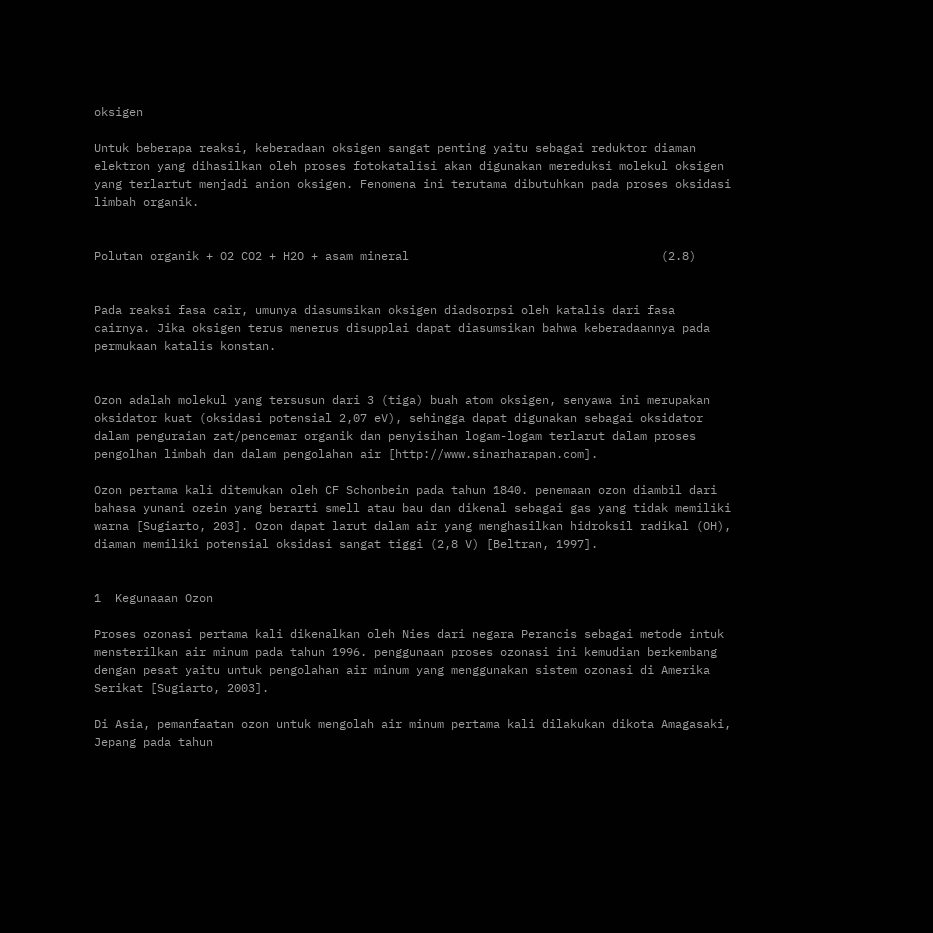oksigen

Untuk beberapa reaksi, keberadaan oksigen sangat penting yaitu sebagai reduktor diaman elektron yang dihasilkan oleh proses fotokatalisi akan digunakan mereduksi molekul oksigen yang terlartut menjadi anion oksigen. Fenomena ini terutama dibutuhkan pada proses oksidasi limbah organik.


Polutan organik + O2 CO2 + H2O + asam mineral                                    (2.8)


Pada reaksi fasa cair, umunya diasumsikan oksigen diadsorpsi oleh katalis dari fasa cairnya. Jika oksigen terus menerus disupplai dapat diasumsikan bahwa keberadaannya pada permukaan katalis konstan.


Ozon adalah molekul yang tersusun dari 3 (tiga) buah atom oksigen, senyawa ini merupakan oksidator kuat (oksidasi potensial 2,07 eV), sehingga dapat digunakan sebagai oksidator dalam penguraian zat/pencemar organik dan penyisihan logam-logam terlarut dalam proses pengolhan limbah dan dalam pengolahan air [http://www.sinarharapan.com].

Ozon pertama kali ditemukan oleh CF Schonbein pada tahun 1840. penemaan ozon diambil dari bahasa yunani ozein yang berarti smell atau bau dan dikenal sebagai gas yang tidak memiliki warna [Sugiarto, 203]. Ozon dapat larut dalam air yang menghasilkan hidroksil radikal (OH), diaman memiliki potensial oksidasi sangat tiggi (2,8 V) [Beltran, 1997].


1  Kegunaaan Ozon

Proses ozonasi pertama kali dikenalkan oleh Nies dari negara Perancis sebagai metode intuk mensterilkan air minum pada tahun 1996. penggunaan proses ozonasi ini kemudian berkembang dengan pesat yaitu untuk pengolahan air minum yang menggunakan sistem ozonasi di Amerika Serikat [Sugiarto, 2003].

Di Asia, pemanfaatan ozon untuk mengolah air minum pertama kali dilakukan dikota Amagasaki, Jepang pada tahun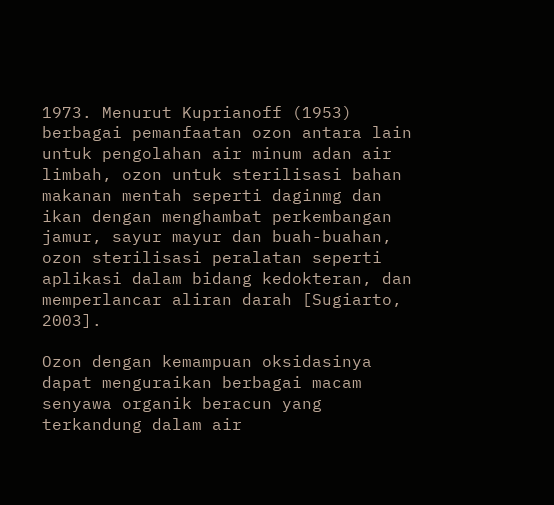1973. Menurut Kuprianoff (1953) berbagai pemanfaatan ozon antara lain untuk pengolahan air minum adan air limbah, ozon untuk sterilisasi bahan makanan mentah seperti daginmg dan ikan dengan menghambat perkembangan jamur, sayur mayur dan buah-buahan, ozon sterilisasi peralatan seperti aplikasi dalam bidang kedokteran, dan memperlancar aliran darah [Sugiarto, 2003].

Ozon dengan kemampuan oksidasinya dapat menguraikan berbagai macam senyawa organik beracun yang terkandung dalam air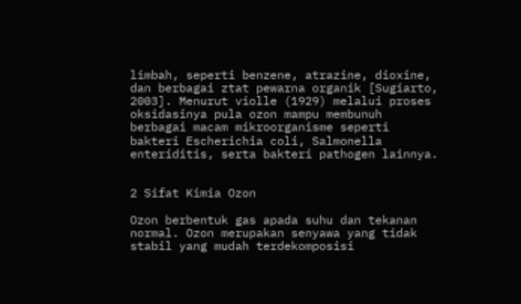limbah, seperti benzene, atrazine, dioxine, dan berbagai ztat pewarna organik [Sugiarto, 2003]. Menurut violle (1929) melalui proses oksidasinya pula ozon mampu membunuh berbagai macam mikroorganisme seperti bakteri Escherichia coli, Salmonella enteriditis, serta bakteri pathogen lainnya.


2 Sifat Kimia Ozon

Ozon berbentuk gas apada suhu dan tekanan normal. Ozon merupakan senyawa yang tidak stabil yang mudah terdekomposisi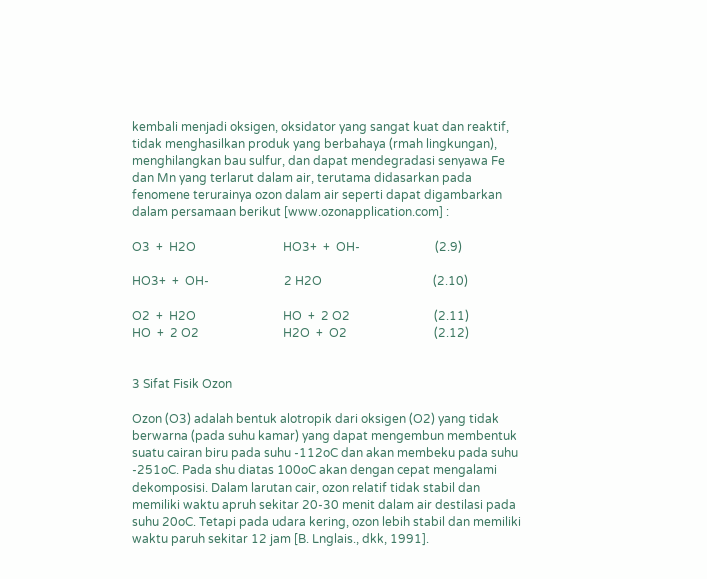kembali menjadi oksigen, oksidator yang sangat kuat dan reaktif, tidak menghasilkan produk yang berbahaya (rmah lingkungan), menghilangkan bau sulfur, dan dapat mendegradasi senyawa Fe dan Mn yang terlarut dalam air, terutama didasarkan pada fenomene terurainya ozon dalam air seperti dapat digambarkan dalam persamaan berikut [www.ozonapplication.com] :

O3  +  H2O                             HO3+  +  OH-                         (2.9)

HO3+  +  OH-                         2 H2O                                     (2.10)

O2  +  H2O                             HO  +  2 O2                            (2.11)
HO  +  2 O2                            H2O  +  O2                             (2.12)


3 Sifat Fisik Ozon

Ozon (O3) adalah bentuk alotropik dari oksigen (O2) yang tidak berwarna (pada suhu kamar) yang dapat mengembun membentuk suatu cairan biru pada suhu -112oC dan akan membeku pada suhu -251oC. Pada shu diatas 100oC akan dengan cepat mengalami dekomposisi. Dalam larutan cair, ozon relatif tidak stabil dan memiliki waktu apruh sekitar 20-30 menit dalam air destilasi pada suhu 20oC. Tetapi pada udara kering, ozon lebih stabil dan memiliki waktu paruh sekitar 12 jam [B. Lnglais., dkk, 1991].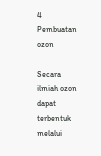4 Pembuatan ozon

Secara ilmiah ozon dapat terbentuk melalui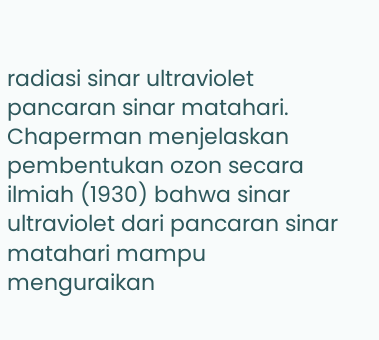radiasi sinar ultraviolet pancaran sinar matahari. Chaperman menjelaskan pembentukan ozon secara ilmiah (1930) bahwa sinar ultraviolet dari pancaran sinar matahari mampu menguraikan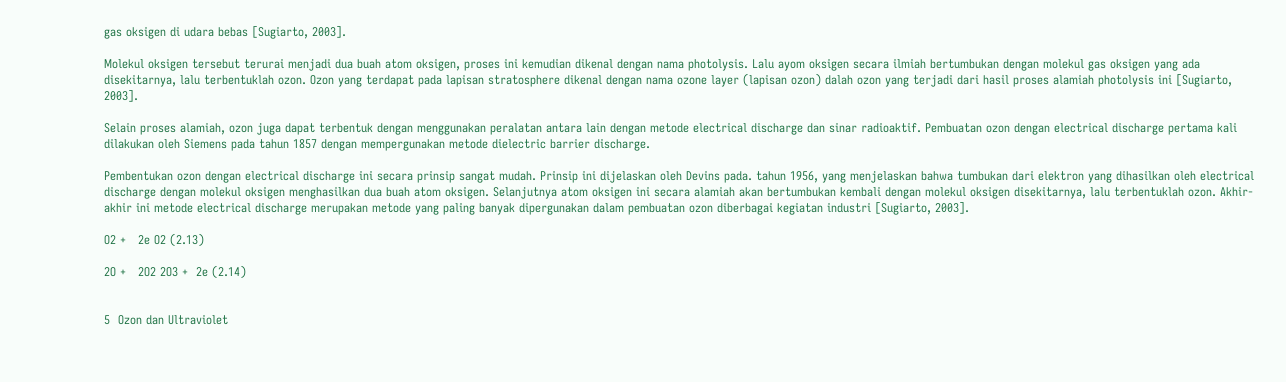gas oksigen di udara bebas [Sugiarto, 2003].

Molekul oksigen tersebut terurai menjadi dua buah atom oksigen, proses ini kemudian dikenal dengan nama photolysis. Lalu ayom oksigen secara ilmiah bertumbukan dengan molekul gas oksigen yang ada disekitarnya, lalu terbentuklah ozon. Ozon yang terdapat pada lapisan stratosphere dikenal dengan nama ozone layer (lapisan ozon) dalah ozon yang terjadi dari hasil proses alamiah photolysis ini [Sugiarto, 2003].

Selain proses alamiah, ozon juga dapat terbentuk dengan menggunakan peralatan antara lain dengan metode electrical discharge dan sinar radioaktif. Pembuatan ozon dengan electrical discharge pertama kali dilakukan oleh Siemens pada tahun 1857 dengan mempergunakan metode dielectric barrier discharge.

Pembentukan ozon dengan electrical discharge ini secara prinsip sangat mudah. Prinsip ini dijelaskan oleh Devins pada. tahun 1956, yang menjelaskan bahwa tumbukan dari elektron yang dihasilkan oleh electrical discharge dengan molekul oksigen menghasilkan dua buah atom oksigen. Selanjutnya atom oksigen ini secara alamiah akan bertumbukan kembali dengan molekul oksigen disekitarnya, lalu terbentuklah ozon. Akhir-akhir ini metode electrical discharge merupakan metode yang paling banyak dipergunakan dalam pembuatan ozon diberbagai kegiatan industri [Sugiarto, 2003].

O2 +   2e O2 (2.13)

2O +   2O2 2O3 +  2e (2.14)


5  Ozon dan Ultraviolet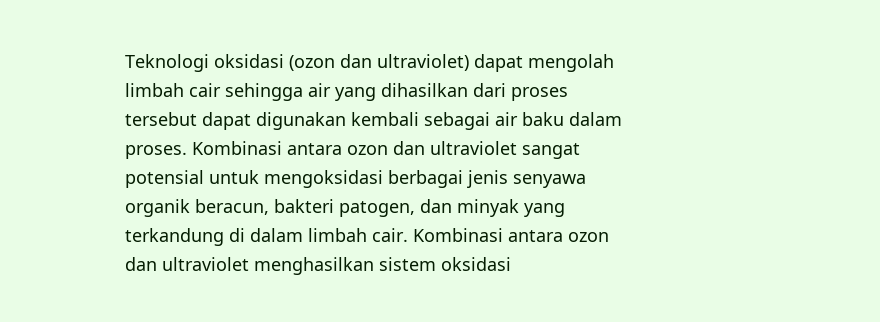Teknologi oksidasi (ozon dan ultraviolet) dapat mengolah limbah cair sehingga air yang dihasilkan dari proses tersebut dapat digunakan kembali sebagai air baku dalam proses. Kombinasi antara ozon dan ultraviolet sangat potensial untuk mengoksidasi berbagai jenis senyawa organik beracun, bakteri patogen, dan minyak yang terkandung di dalam limbah cair. Kombinasi antara ozon dan ultraviolet menghasilkan sistem oksidasi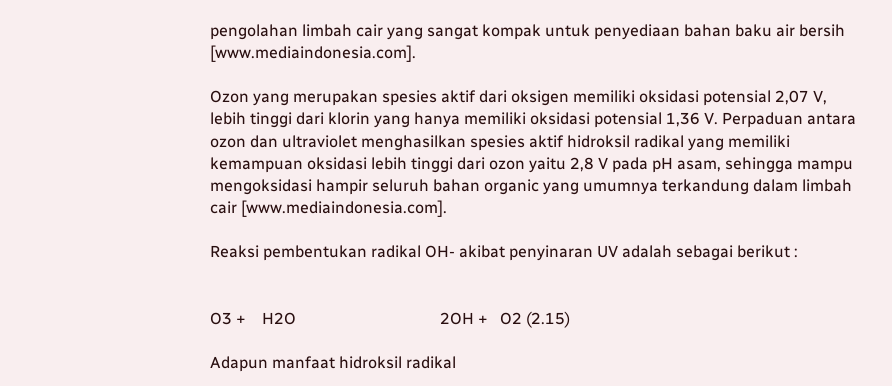pengolahan limbah cair yang sangat kompak untuk penyediaan bahan baku air bersih [www.mediaindonesia.com].

Ozon yang merupakan spesies aktif dari oksigen memiliki oksidasi potensial 2,07 V, lebih tinggi dari klorin yang hanya memiliki oksidasi potensial 1,36 V. Perpaduan antara ozon dan ultraviolet menghasilkan spesies aktif hidroksil radikal yang memiliki kemampuan oksidasi lebih tinggi dari ozon yaitu 2,8 V pada pH asam, sehingga mampu mengoksidasi hampir seluruh bahan organic yang umumnya terkandung dalam limbah cair [www.mediaindonesia.com].

Reaksi pembentukan radikal OH- akibat penyinaran UV adalah sebagai berikut :


O3 +    H2O                                    2OH +   O2 (2.15)

Adapun manfaat hidroksil radikal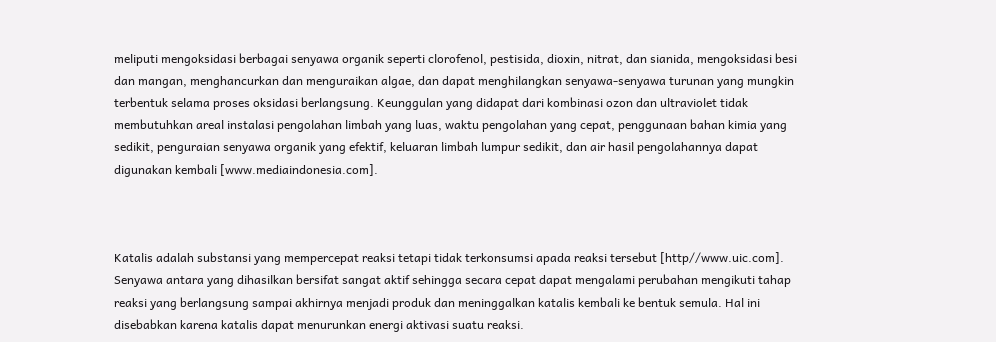meliputi mengoksidasi berbagai senyawa organik seperti clorofenol, pestisida, dioxin, nitrat, dan sianida, mengoksidasi besi dan mangan, menghancurkan dan menguraikan algae, dan dapat menghilangkan senyawa-senyawa turunan yang mungkin terbentuk selama proses oksidasi berlangsung. Keunggulan yang didapat dari kombinasi ozon dan ultraviolet tidak membutuhkan areal instalasi pengolahan limbah yang luas, waktu pengolahan yang cepat, penggunaan bahan kimia yang sedikit, penguraian senyawa organik yang efektif, keluaran limbah lumpur sedikit, dan air hasil pengolahannya dapat digunakan kembali [www.mediaindonesia.com].



Katalis adalah substansi yang mempercepat reaksi tetapi tidak terkonsumsi apada reaksi tersebut [http//www.uic.com]. Senyawa antara yang dihasilkan bersifat sangat aktif sehingga secara cepat dapat mengalami perubahan mengikuti tahap reaksi yang berlangsung sampai akhirnya menjadi produk dan meninggalkan katalis kembali ke bentuk semula. Hal ini disebabkan karena katalis dapat menurunkan energi aktivasi suatu reaksi.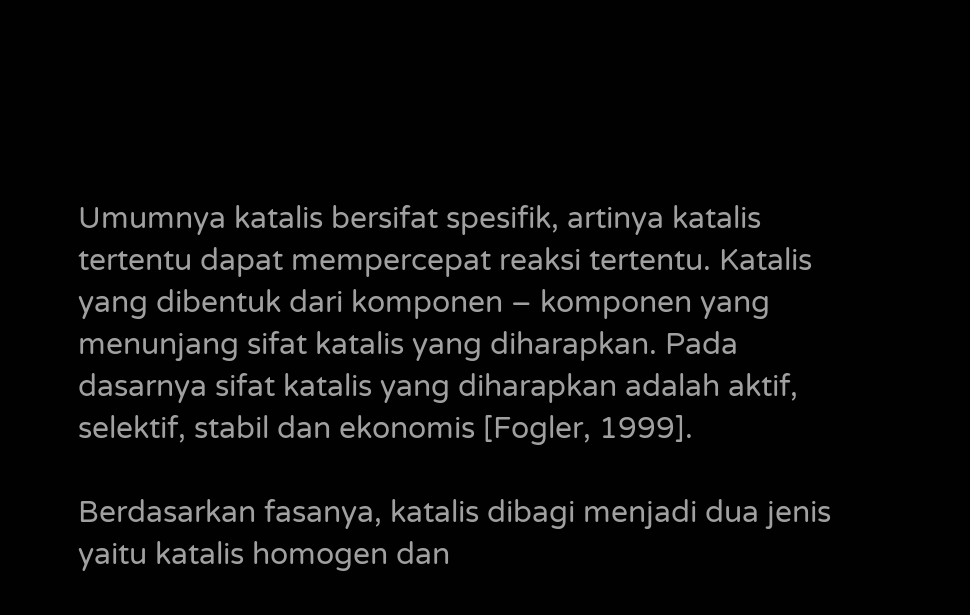Umumnya katalis bersifat spesifik, artinya katalis tertentu dapat mempercepat reaksi tertentu. Katalis yang dibentuk dari komponen – komponen yang menunjang sifat katalis yang diharapkan. Pada dasarnya sifat katalis yang diharapkan adalah aktif, selektif, stabil dan ekonomis [Fogler, 1999].

Berdasarkan fasanya, katalis dibagi menjadi dua jenis yaitu katalis homogen dan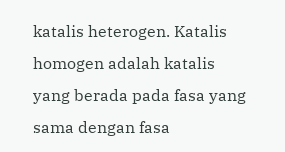katalis heterogen. Katalis homogen adalah katalis yang berada pada fasa yang sama dengan fasa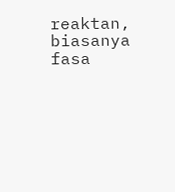reaktan, biasanya fasa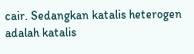cair. Sedangkan katalis heterogen adalah katalis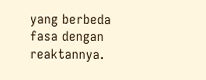yang berbeda fasa dengan reaktannya.